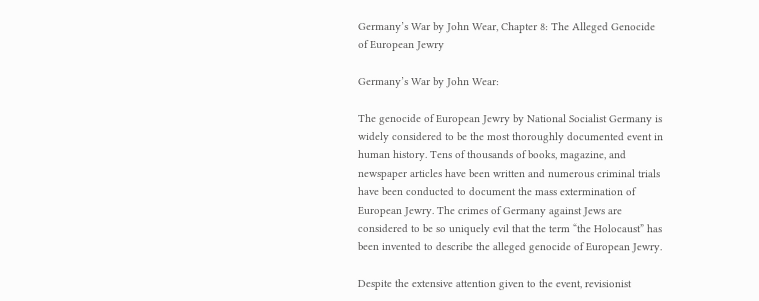Germany’s War by John Wear, Chapter 8: The Alleged Genocide of European Jewry

Germany’s War by John Wear:

The genocide of European Jewry by National Socialist Germany is widely considered to be the most thoroughly documented event in human history. Tens of thousands of books, magazine, and newspaper articles have been written and numerous criminal trials have been conducted to document the mass extermination of European Jewry. The crimes of Germany against Jews are considered to be so uniquely evil that the term “the Holocaust” has been invented to describe the alleged genocide of European Jewry.

Despite the extensive attention given to the event, revisionist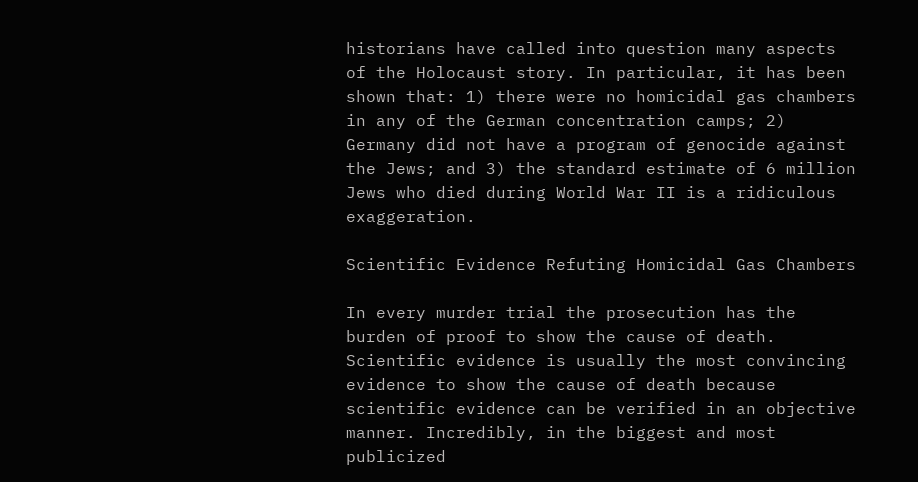historians have called into question many aspects of the Holocaust story. In particular, it has been shown that: 1) there were no homicidal gas chambers in any of the German concentration camps; 2) Germany did not have a program of genocide against the Jews; and 3) the standard estimate of 6 million Jews who died during World War II is a ridiculous exaggeration.

Scientific Evidence Refuting Homicidal Gas Chambers

In every murder trial the prosecution has the burden of proof to show the cause of death. Scientific evidence is usually the most convincing evidence to show the cause of death because scientific evidence can be verified in an objective manner. Incredibly, in the biggest and most publicized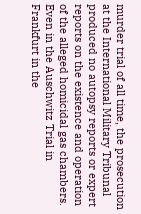murder trial of all time, the prosecution at the International Military Tribunal produced no autopsy reports or expert reports on the existence and operation of the alleged homicidal gas chambers. Even in the Auschwitz Trial in Frankfurt in the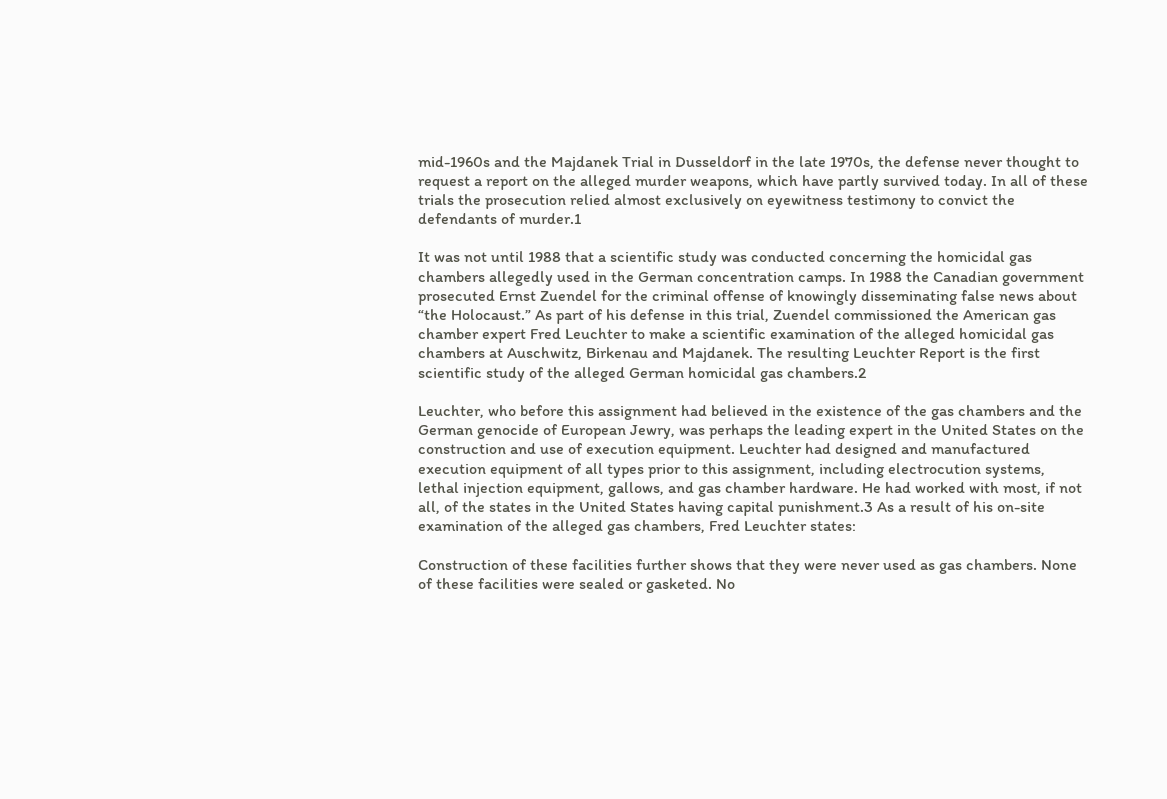mid-1960s and the Majdanek Trial in Dusseldorf in the late 1970s, the defense never thought to request a report on the alleged murder weapons, which have partly survived today. In all of these trials the prosecution relied almost exclusively on eyewitness testimony to convict the defendants of murder.1

It was not until 1988 that a scientific study was conducted concerning the homicidal gas chambers allegedly used in the German concentration camps. In 1988 the Canadian government prosecuted Ernst Zuendel for the criminal offense of knowingly disseminating false news about “the Holocaust.” As part of his defense in this trial, Zuendel commissioned the American gas chamber expert Fred Leuchter to make a scientific examination of the alleged homicidal gas chambers at Auschwitz, Birkenau and Majdanek. The resulting Leuchter Report is the first scientific study of the alleged German homicidal gas chambers.2

Leuchter, who before this assignment had believed in the existence of the gas chambers and the German genocide of European Jewry, was perhaps the leading expert in the United States on the construction and use of execution equipment. Leuchter had designed and manufactured execution equipment of all types prior to this assignment, including electrocution systems, lethal injection equipment, gallows, and gas chamber hardware. He had worked with most, if not all, of the states in the United States having capital punishment.3 As a result of his on-site examination of the alleged gas chambers, Fred Leuchter states:

Construction of these facilities further shows that they were never used as gas chambers. None of these facilities were sealed or gasketed. No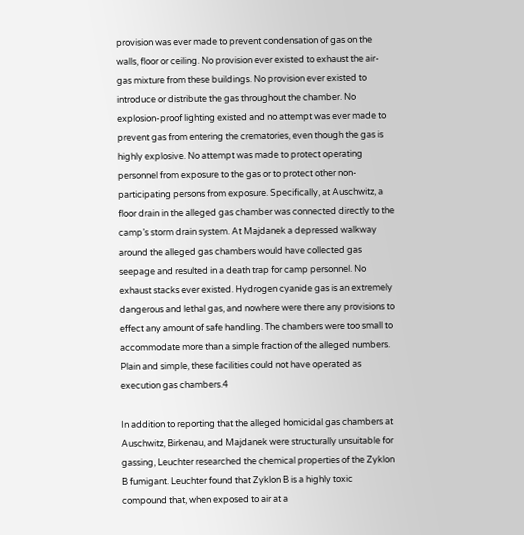provision was ever made to prevent condensation of gas on the walls, floor or ceiling. No provision ever existed to exhaust the air-gas mixture from these buildings. No provision ever existed to introduce or distribute the gas throughout the chamber. No explosion-proof lighting existed and no attempt was ever made to prevent gas from entering the crematories, even though the gas is highly explosive. No attempt was made to protect operating personnel from exposure to the gas or to protect other non-participating persons from exposure. Specifically, at Auschwitz, a floor drain in the alleged gas chamber was connected directly to the camp’s storm drain system. At Majdanek a depressed walkway around the alleged gas chambers would have collected gas seepage and resulted in a death trap for camp personnel. No exhaust stacks ever existed. Hydrogen cyanide gas is an extremely dangerous and lethal gas, and nowhere were there any provisions to effect any amount of safe handling. The chambers were too small to accommodate more than a simple fraction of the alleged numbers. Plain and simple, these facilities could not have operated as execution gas chambers.4

In addition to reporting that the alleged homicidal gas chambers at Auschwitz, Birkenau, and Majdanek were structurally unsuitable for gassing, Leuchter researched the chemical properties of the Zyklon B fumigant. Leuchter found that Zyklon B is a highly toxic compound that, when exposed to air at a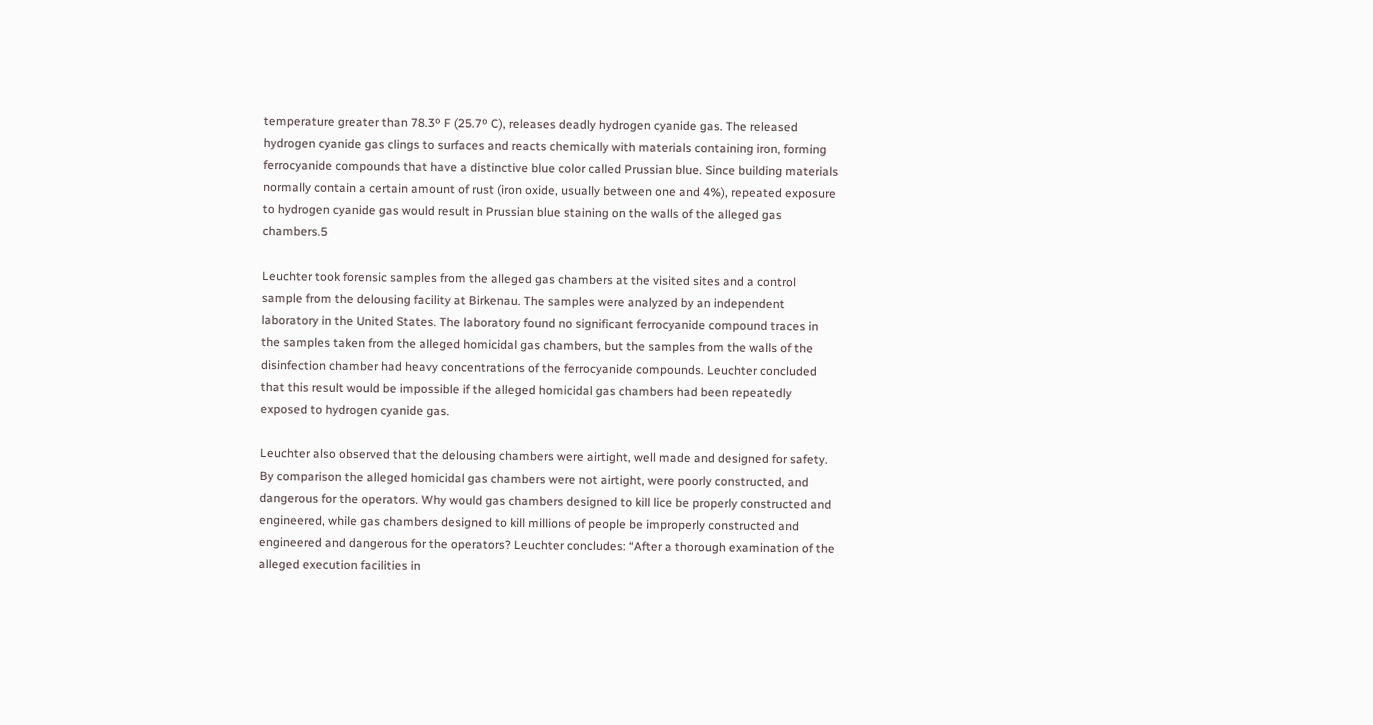temperature greater than 78.3º F (25.7º C), releases deadly hydrogen cyanide gas. The released hydrogen cyanide gas clings to surfaces and reacts chemically with materials containing iron, forming ferrocyanide compounds that have a distinctive blue color called Prussian blue. Since building materials normally contain a certain amount of rust (iron oxide, usually between one and 4%), repeated exposure to hydrogen cyanide gas would result in Prussian blue staining on the walls of the alleged gas chambers.5

Leuchter took forensic samples from the alleged gas chambers at the visited sites and a control sample from the delousing facility at Birkenau. The samples were analyzed by an independent laboratory in the United States. The laboratory found no significant ferrocyanide compound traces in the samples taken from the alleged homicidal gas chambers, but the samples from the walls of the disinfection chamber had heavy concentrations of the ferrocyanide compounds. Leuchter concluded that this result would be impossible if the alleged homicidal gas chambers had been repeatedly exposed to hydrogen cyanide gas.

Leuchter also observed that the delousing chambers were airtight, well made and designed for safety. By comparison the alleged homicidal gas chambers were not airtight, were poorly constructed, and dangerous for the operators. Why would gas chambers designed to kill lice be properly constructed and engineered, while gas chambers designed to kill millions of people be improperly constructed and engineered and dangerous for the operators? Leuchter concludes: “After a thorough examination of the alleged execution facilities in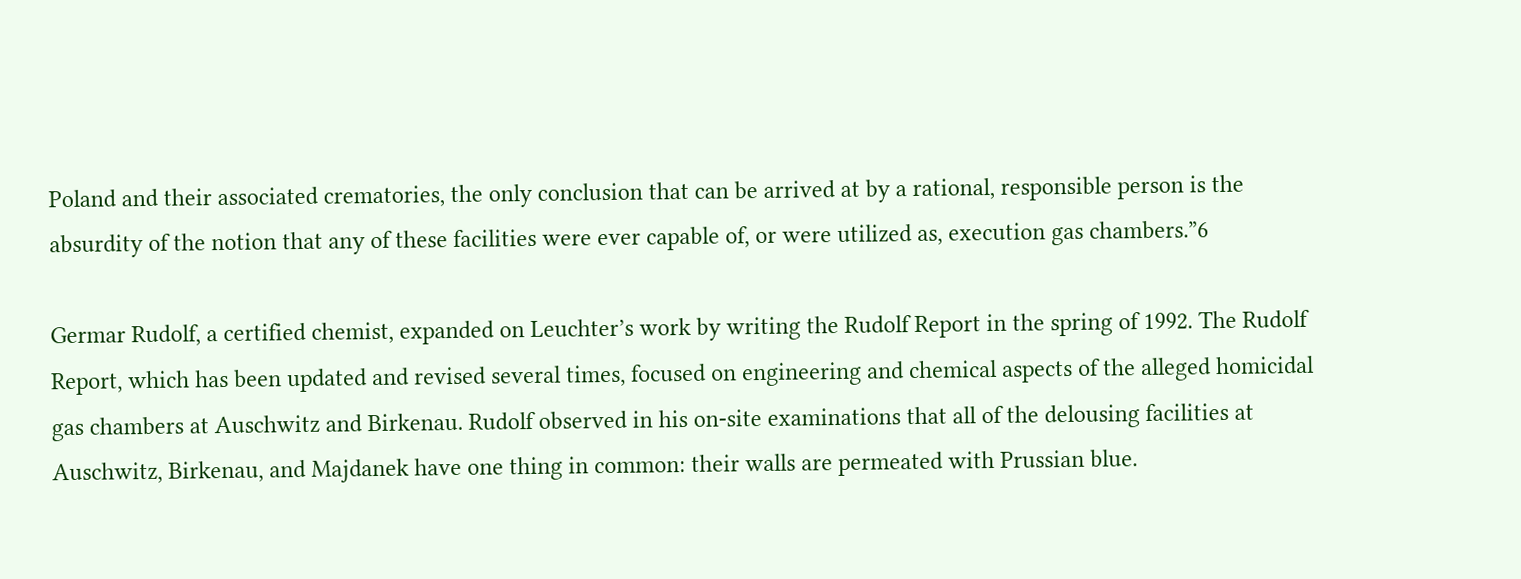Poland and their associated crematories, the only conclusion that can be arrived at by a rational, responsible person is the absurdity of the notion that any of these facilities were ever capable of, or were utilized as, execution gas chambers.”6

Germar Rudolf, a certified chemist, expanded on Leuchter’s work by writing the Rudolf Report in the spring of 1992. The Rudolf Report, which has been updated and revised several times, focused on engineering and chemical aspects of the alleged homicidal gas chambers at Auschwitz and Birkenau. Rudolf observed in his on-site examinations that all of the delousing facilities at Auschwitz, Birkenau, and Majdanek have one thing in common: their walls are permeated with Prussian blue.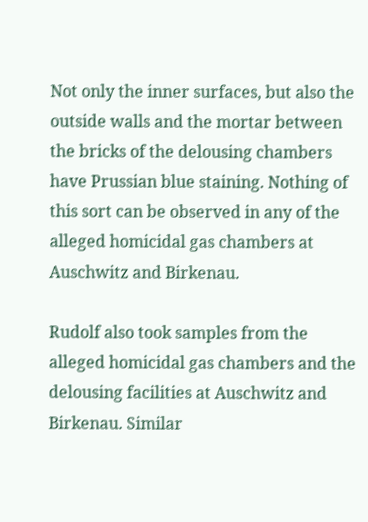Not only the inner surfaces, but also the outside walls and the mortar between the bricks of the delousing chambers have Prussian blue staining. Nothing of this sort can be observed in any of the alleged homicidal gas chambers at Auschwitz and Birkenau.

Rudolf also took samples from the alleged homicidal gas chambers and the delousing facilities at Auschwitz and Birkenau. Similar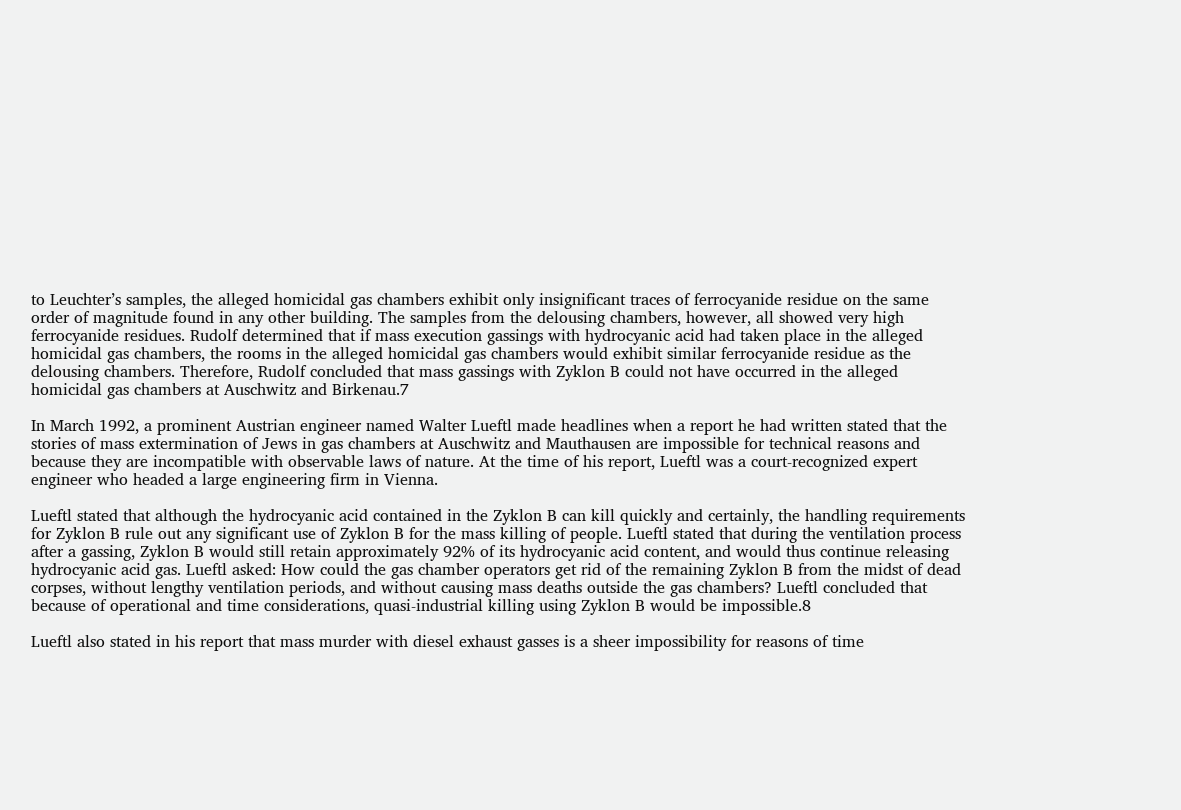to Leuchter’s samples, the alleged homicidal gas chambers exhibit only insignificant traces of ferrocyanide residue on the same order of magnitude found in any other building. The samples from the delousing chambers, however, all showed very high ferrocyanide residues. Rudolf determined that if mass execution gassings with hydrocyanic acid had taken place in the alleged homicidal gas chambers, the rooms in the alleged homicidal gas chambers would exhibit similar ferrocyanide residue as the delousing chambers. Therefore, Rudolf concluded that mass gassings with Zyklon B could not have occurred in the alleged homicidal gas chambers at Auschwitz and Birkenau.7

In March 1992, a prominent Austrian engineer named Walter Lueftl made headlines when a report he had written stated that the stories of mass extermination of Jews in gas chambers at Auschwitz and Mauthausen are impossible for technical reasons and because they are incompatible with observable laws of nature. At the time of his report, Lueftl was a court-recognized expert engineer who headed a large engineering firm in Vienna.

Lueftl stated that although the hydrocyanic acid contained in the Zyklon B can kill quickly and certainly, the handling requirements for Zyklon B rule out any significant use of Zyklon B for the mass killing of people. Lueftl stated that during the ventilation process after a gassing, Zyklon B would still retain approximately 92% of its hydrocyanic acid content, and would thus continue releasing hydrocyanic acid gas. Lueftl asked: How could the gas chamber operators get rid of the remaining Zyklon B from the midst of dead corpses, without lengthy ventilation periods, and without causing mass deaths outside the gas chambers? Lueftl concluded that because of operational and time considerations, quasi-industrial killing using Zyklon B would be impossible.8

Lueftl also stated in his report that mass murder with diesel exhaust gasses is a sheer impossibility for reasons of time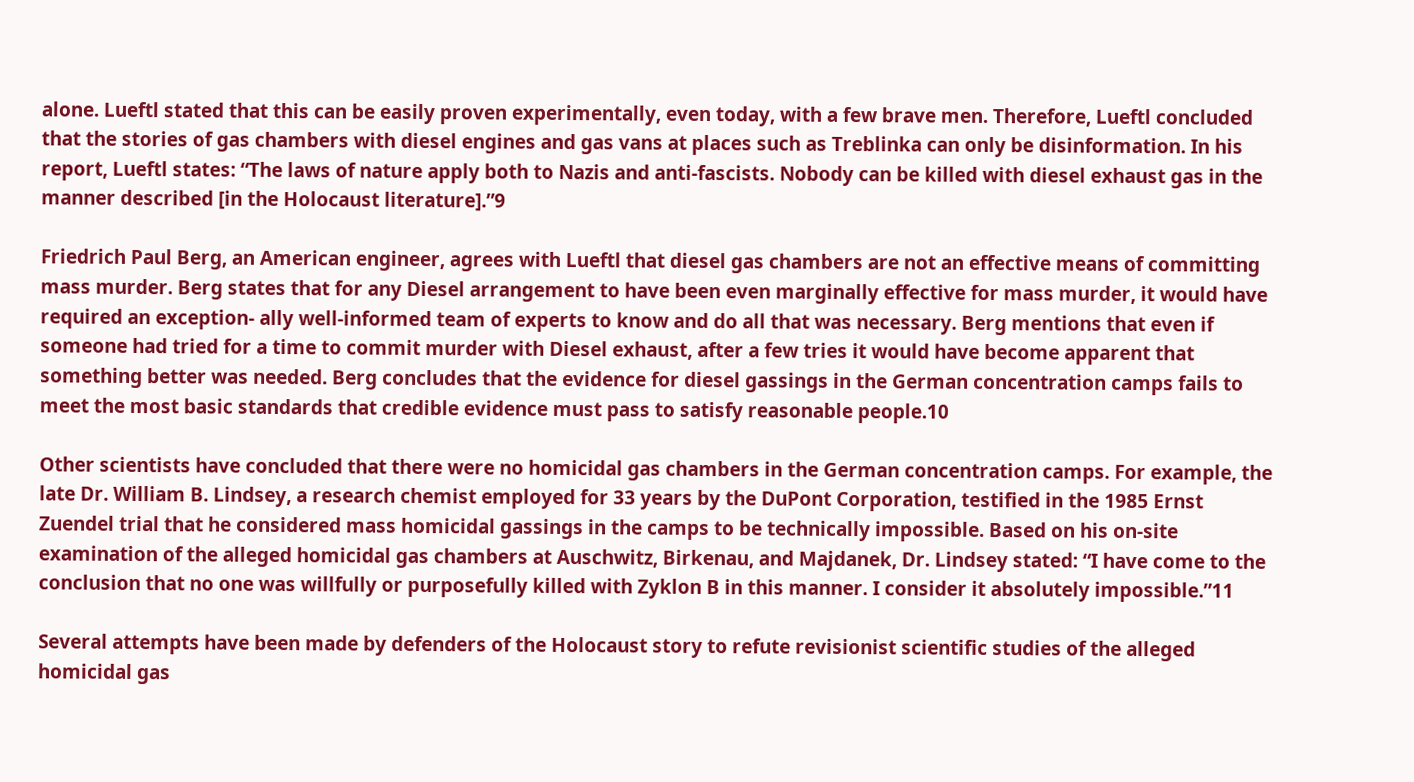alone. Lueftl stated that this can be easily proven experimentally, even today, with a few brave men. Therefore, Lueftl concluded that the stories of gas chambers with diesel engines and gas vans at places such as Treblinka can only be disinformation. In his report, Lueftl states: “The laws of nature apply both to Nazis and anti-fascists. Nobody can be killed with diesel exhaust gas in the manner described [in the Holocaust literature].”9

Friedrich Paul Berg, an American engineer, agrees with Lueftl that diesel gas chambers are not an effective means of committing mass murder. Berg states that for any Diesel arrangement to have been even marginally effective for mass murder, it would have required an exception- ally well-informed team of experts to know and do all that was necessary. Berg mentions that even if someone had tried for a time to commit murder with Diesel exhaust, after a few tries it would have become apparent that something better was needed. Berg concludes that the evidence for diesel gassings in the German concentration camps fails to meet the most basic standards that credible evidence must pass to satisfy reasonable people.10

Other scientists have concluded that there were no homicidal gas chambers in the German concentration camps. For example, the late Dr. William B. Lindsey, a research chemist employed for 33 years by the DuPont Corporation, testified in the 1985 Ernst Zuendel trial that he considered mass homicidal gassings in the camps to be technically impossible. Based on his on-site examination of the alleged homicidal gas chambers at Auschwitz, Birkenau, and Majdanek, Dr. Lindsey stated: “I have come to the conclusion that no one was willfully or purposefully killed with Zyklon B in this manner. I consider it absolutely impossible.”11

Several attempts have been made by defenders of the Holocaust story to refute revisionist scientific studies of the alleged homicidal gas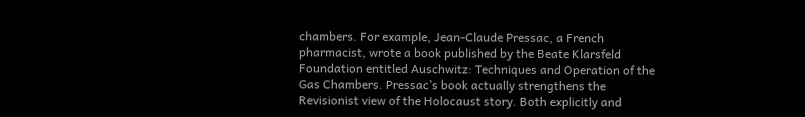chambers. For example, Jean-Claude Pressac, a French pharmacist, wrote a book published by the Beate Klarsfeld Foundation entitled Auschwitz: Techniques and Operation of the Gas Chambers. Pressac’s book actually strengthens the Revisionist view of the Holocaust story. Both explicitly and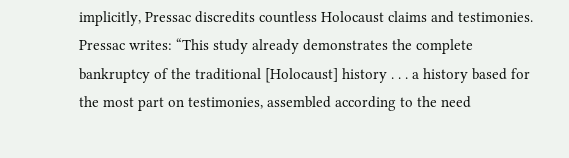implicitly, Pressac discredits countless Holocaust claims and testimonies. Pressac writes: “This study already demonstrates the complete bankruptcy of the traditional [Holocaust] history . . . a history based for the most part on testimonies, assembled according to the need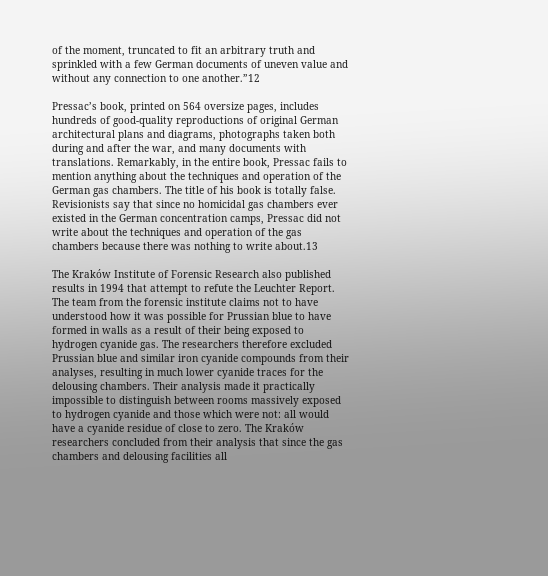of the moment, truncated to fit an arbitrary truth and sprinkled with a few German documents of uneven value and without any connection to one another.”12

Pressac’s book, printed on 564 oversize pages, includes hundreds of good-quality reproductions of original German architectural plans and diagrams, photographs taken both during and after the war, and many documents with translations. Remarkably, in the entire book, Pressac fails to mention anything about the techniques and operation of the German gas chambers. The title of his book is totally false. Revisionists say that since no homicidal gas chambers ever existed in the German concentration camps, Pressac did not write about the techniques and operation of the gas chambers because there was nothing to write about.13

The Kraków Institute of Forensic Research also published results in 1994 that attempt to refute the Leuchter Report. The team from the forensic institute claims not to have understood how it was possible for Prussian blue to have formed in walls as a result of their being exposed to hydrogen cyanide gas. The researchers therefore excluded Prussian blue and similar iron cyanide compounds from their analyses, resulting in much lower cyanide traces for the delousing chambers. Their analysis made it practically impossible to distinguish between rooms massively exposed to hydrogen cyanide and those which were not: all would have a cyanide residue of close to zero. The Kraków researchers concluded from their analysis that since the gas chambers and delousing facilities all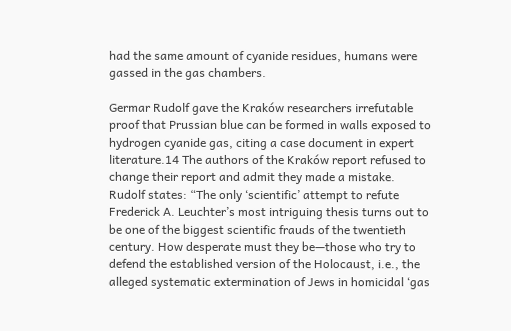had the same amount of cyanide residues, humans were gassed in the gas chambers.

Germar Rudolf gave the Kraków researchers irrefutable proof that Prussian blue can be formed in walls exposed to hydrogen cyanide gas, citing a case document in expert literature.14 The authors of the Kraków report refused to change their report and admit they made a mistake. Rudolf states: “The only ‘scientific’ attempt to refute Frederick A. Leuchter’s most intriguing thesis turns out to be one of the biggest scientific frauds of the twentieth century. How desperate must they be—those who try to defend the established version of the Holocaust, i.e., the alleged systematic extermination of Jews in homicidal ‘gas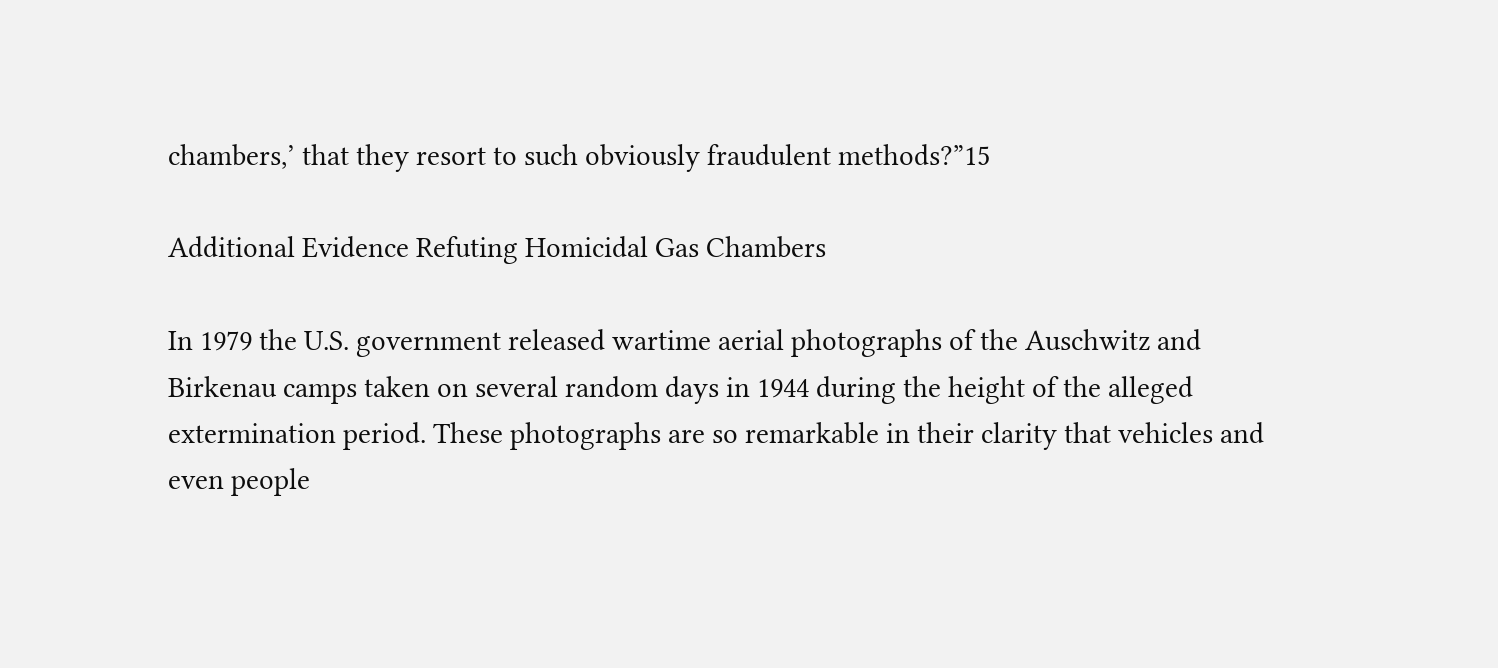chambers,’ that they resort to such obviously fraudulent methods?”15

Additional Evidence Refuting Homicidal Gas Chambers

In 1979 the U.S. government released wartime aerial photographs of the Auschwitz and Birkenau camps taken on several random days in 1944 during the height of the alleged extermination period. These photographs are so remarkable in their clarity that vehicles and even people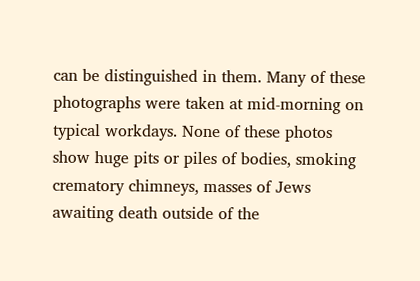can be distinguished in them. Many of these photographs were taken at mid-morning on typical workdays. None of these photos show huge pits or piles of bodies, smoking crematory chimneys, masses of Jews awaiting death outside of the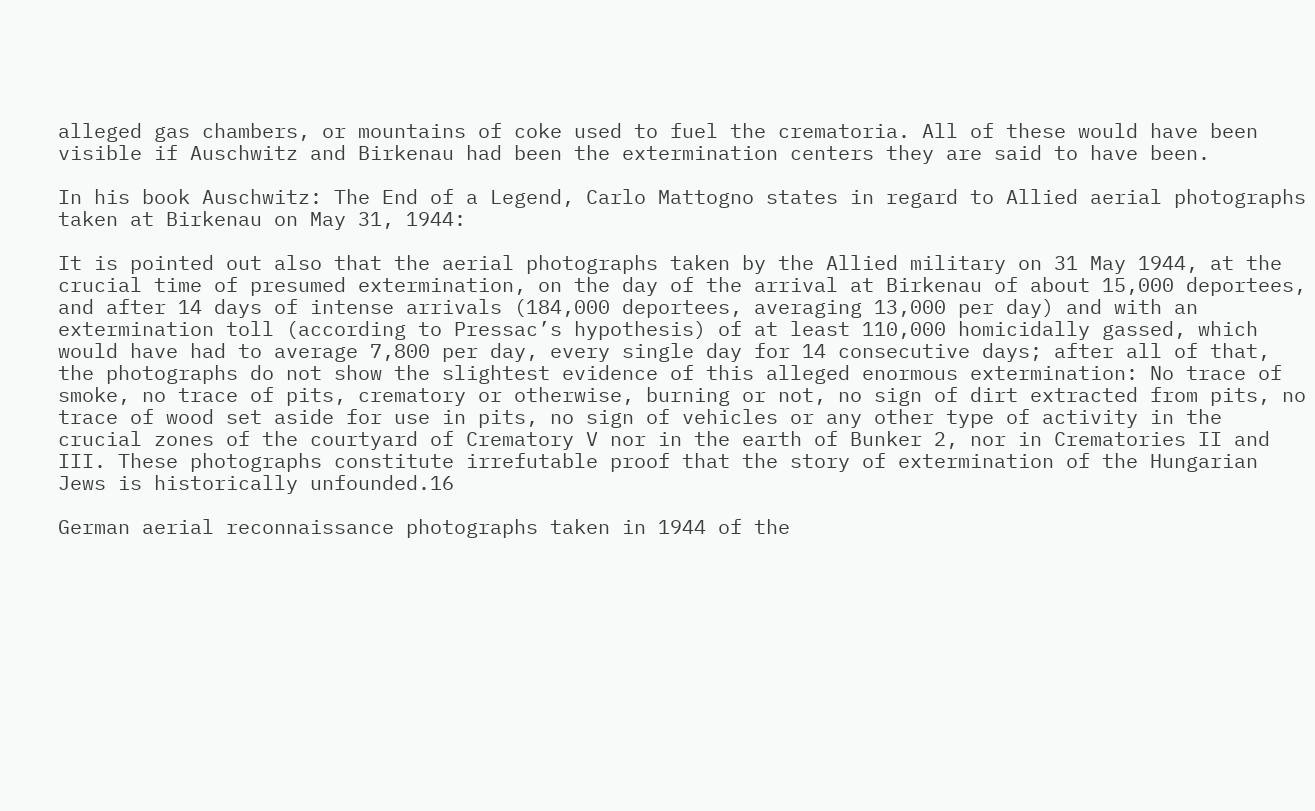alleged gas chambers, or mountains of coke used to fuel the crematoria. All of these would have been visible if Auschwitz and Birkenau had been the extermination centers they are said to have been.

In his book Auschwitz: The End of a Legend, Carlo Mattogno states in regard to Allied aerial photographs taken at Birkenau on May 31, 1944:

It is pointed out also that the aerial photographs taken by the Allied military on 31 May 1944, at the crucial time of presumed extermination, on the day of the arrival at Birkenau of about 15,000 deportees, and after 14 days of intense arrivals (184,000 deportees, averaging 13,000 per day) and with an extermination toll (according to Pressac’s hypothesis) of at least 110,000 homicidally gassed, which would have had to average 7,800 per day, every single day for 14 consecutive days; after all of that, the photographs do not show the slightest evidence of this alleged enormous extermination: No trace of smoke, no trace of pits, crematory or otherwise, burning or not, no sign of dirt extracted from pits, no trace of wood set aside for use in pits, no sign of vehicles or any other type of activity in the crucial zones of the courtyard of Crematory V nor in the earth of Bunker 2, nor in Crematories II and III. These photographs constitute irrefutable proof that the story of extermination of the Hungarian Jews is historically unfounded.16

German aerial reconnaissance photographs taken in 1944 of the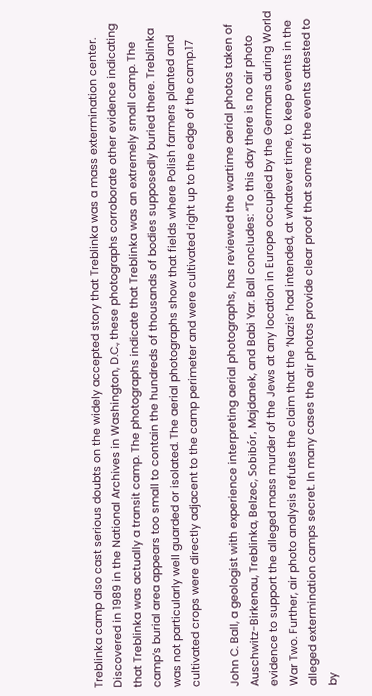Treblinka camp also cast serious doubts on the widely accepted story that Treblinka was a mass extermination center. Discovered in 1989 in the National Archives in Washington, D.C., these photographs corroborate other evidence indicating that Treblinka was actually a transit camp. The photographs indicate that Treblinka was an extremely small camp. The camp’s burial area appears too small to contain the hundreds of thousands of bodies supposedly buried there. Treblinka was not particularly well guarded or isolated. The aerial photographs show that fields where Polish farmers planted and cultivated crops were directly adjacent to the camp perimeter and were cultivated right up to the edge of the camp.17

John C. Ball, a geologist with experience interpreting aerial photographs, has reviewed the wartime aerial photos taken of Auschwitz-Birkenau, Treblinka, Belzec, Sobibór, Majdanek, and Babi Yar. Ball concludes: “To this day there is no air photo evidence to support the alleged mass murder of the Jews at any location in Europe occupied by the Germans during World War Two. Further, air photo analysis refutes the claim that the ‘Nazis’ had intended, at whatever time, to keep events in the alleged extermination camps secret. In many cases the air photos provide clear proof that some of the events attested to by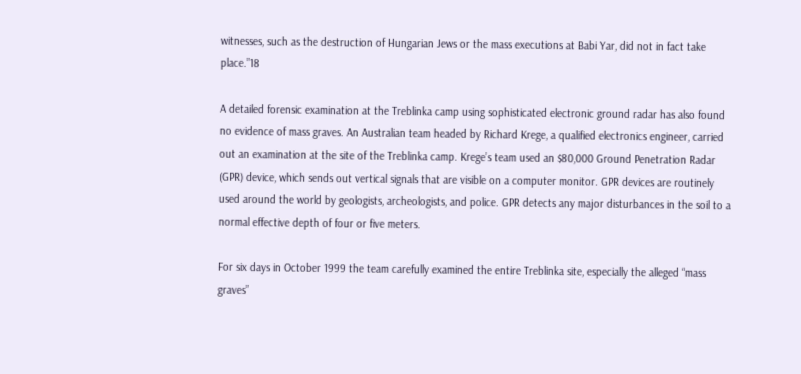witnesses, such as the destruction of Hungarian Jews or the mass executions at Babi Yar, did not in fact take place.”18

A detailed forensic examination at the Treblinka camp using sophisticated electronic ground radar has also found no evidence of mass graves. An Australian team headed by Richard Krege, a qualified electronics engineer, carried out an examination at the site of the Treblinka camp. Krege’s team used an $80,000 Ground Penetration Radar (GPR) device, which sends out vertical signals that are visible on a computer monitor. GPR devices are routinely used around the world by geologists, archeologists, and police. GPR detects any major disturbances in the soil to a normal effective depth of four or five meters.

For six days in October 1999 the team carefully examined the entire Treblinka site, especially the alleged “mass graves”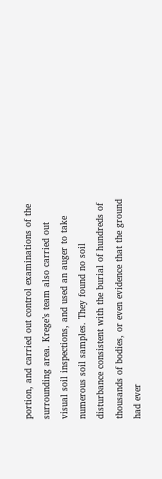portion, and carried out control examinations of the surrounding area. Krege’s team also carried out visual soil inspections, and used an auger to take numerous soil samples. They found no soil disturbance consistent with the burial of hundreds of thousands of bodies, or even evidence that the ground had ever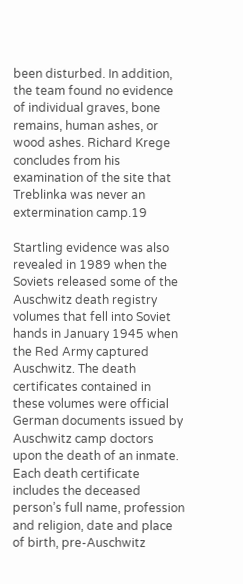been disturbed. In addition, the team found no evidence of individual graves, bone remains, human ashes, or wood ashes. Richard Krege concludes from his examination of the site that Treblinka was never an extermination camp.19

Startling evidence was also revealed in 1989 when the Soviets released some of the Auschwitz death registry volumes that fell into Soviet hands in January 1945 when the Red Army captured Auschwitz. The death certificates contained in these volumes were official German documents issued by Auschwitz camp doctors upon the death of an inmate. Each death certificate includes the deceased person’s full name, profession and religion, date and place of birth, pre-Auschwitz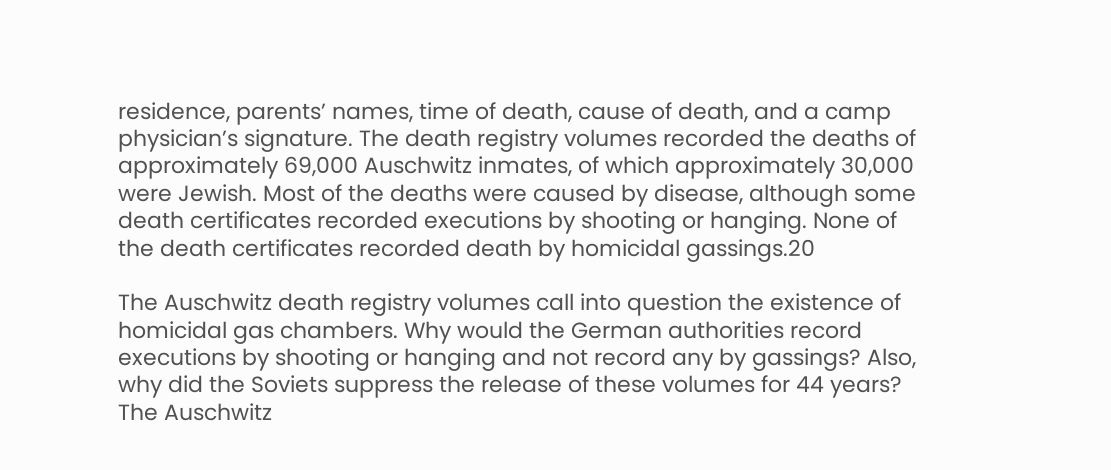residence, parents’ names, time of death, cause of death, and a camp physician’s signature. The death registry volumes recorded the deaths of approximately 69,000 Auschwitz inmates, of which approximately 30,000 were Jewish. Most of the deaths were caused by disease, although some death certificates recorded executions by shooting or hanging. None of the death certificates recorded death by homicidal gassings.20

The Auschwitz death registry volumes call into question the existence of homicidal gas chambers. Why would the German authorities record executions by shooting or hanging and not record any by gassings? Also, why did the Soviets suppress the release of these volumes for 44 years? The Auschwitz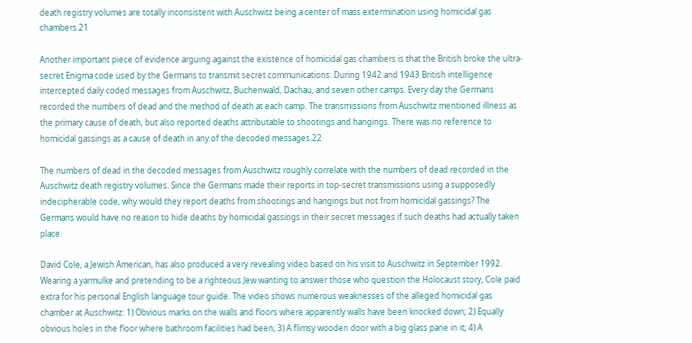death registry volumes are totally inconsistent with Auschwitz being a center of mass extermination using homicidal gas chambers.21

Another important piece of evidence arguing against the existence of homicidal gas chambers is that the British broke the ultra-secret Enigma code used by the Germans to transmit secret communications. During 1942 and 1943 British intelligence intercepted daily coded messages from Auschwitz, Buchenwald, Dachau, and seven other camps. Every day the Germans recorded the numbers of dead and the method of death at each camp. The transmissions from Auschwitz mentioned illness as the primary cause of death, but also reported deaths attributable to shootings and hangings. There was no reference to homicidal gassings as a cause of death in any of the decoded messages.22

The numbers of dead in the decoded messages from Auschwitz roughly correlate with the numbers of dead recorded in the Auschwitz death registry volumes. Since the Germans made their reports in top-secret transmissions using a supposedly indecipherable code, why would they report deaths from shootings and hangings but not from homicidal gassings? The Germans would have no reason to hide deaths by homicidal gassings in their secret messages if such deaths had actually taken place.

David Cole, a Jewish American, has also produced a very revealing video based on his visit to Auschwitz in September 1992. Wearing a yarmulke and pretending to be a righteous Jew wanting to answer those who question the Holocaust story, Cole paid extra for his personal English language tour guide. The video shows numerous weaknesses of the alleged homicidal gas chamber at Auschwitz: 1) Obvious marks on the walls and floors where apparently walls have been knocked down; 2) Equally obvious holes in the floor where bathroom facilities had been; 3) A flimsy wooden door with a big glass pane in it; 4) A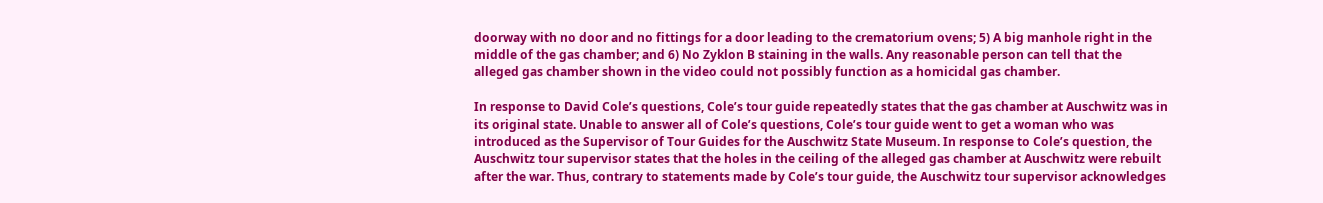doorway with no door and no fittings for a door leading to the crematorium ovens; 5) A big manhole right in the middle of the gas chamber; and 6) No Zyklon B staining in the walls. Any reasonable person can tell that the alleged gas chamber shown in the video could not possibly function as a homicidal gas chamber.

In response to David Cole’s questions, Cole’s tour guide repeatedly states that the gas chamber at Auschwitz was in its original state. Unable to answer all of Cole’s questions, Cole’s tour guide went to get a woman who was introduced as the Supervisor of Tour Guides for the Auschwitz State Museum. In response to Cole’s question, the Auschwitz tour supervisor states that the holes in the ceiling of the alleged gas chamber at Auschwitz were rebuilt after the war. Thus, contrary to statements made by Cole’s tour guide, the Auschwitz tour supervisor acknowledges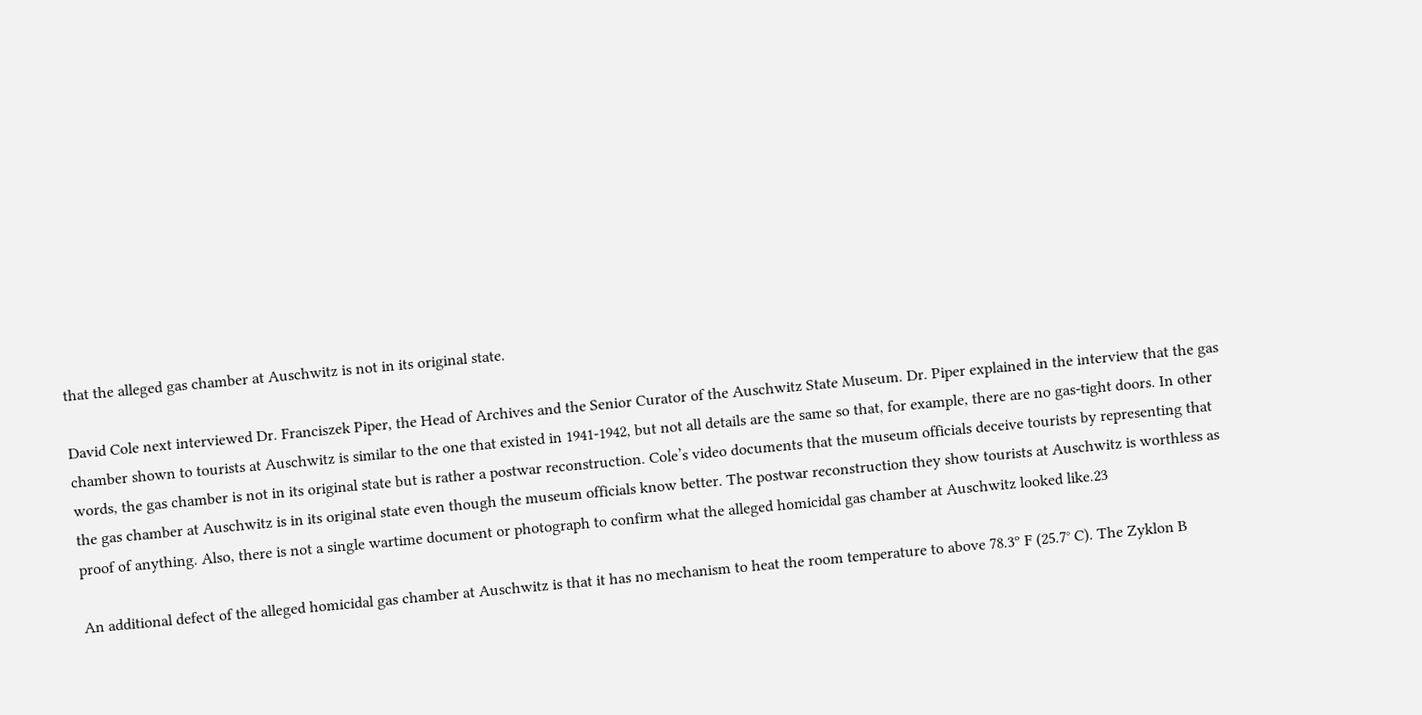that the alleged gas chamber at Auschwitz is not in its original state.

David Cole next interviewed Dr. Franciszek Piper, the Head of Archives and the Senior Curator of the Auschwitz State Museum. Dr. Piper explained in the interview that the gas chamber shown to tourists at Auschwitz is similar to the one that existed in 1941-1942, but not all details are the same so that, for example, there are no gas-tight doors. In other words, the gas chamber is not in its original state but is rather a postwar reconstruction. Cole’s video documents that the museum officials deceive tourists by representing that the gas chamber at Auschwitz is in its original state even though the museum officials know better. The postwar reconstruction they show tourists at Auschwitz is worthless as proof of anything. Also, there is not a single wartime document or photograph to confirm what the alleged homicidal gas chamber at Auschwitz looked like.23

An additional defect of the alleged homicidal gas chamber at Auschwitz is that it has no mechanism to heat the room temperature to above 78.3º F (25.7° C). The Zyklon B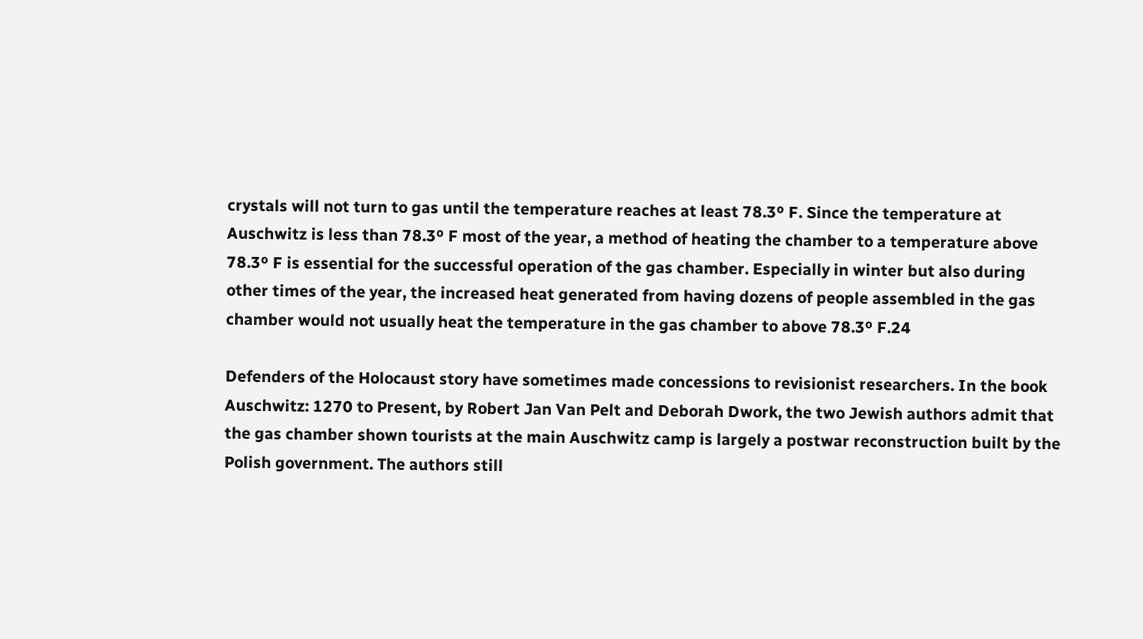crystals will not turn to gas until the temperature reaches at least 78.3º F. Since the temperature at Auschwitz is less than 78.3º F most of the year, a method of heating the chamber to a temperature above 78.3º F is essential for the successful operation of the gas chamber. Especially in winter but also during other times of the year, the increased heat generated from having dozens of people assembled in the gas chamber would not usually heat the temperature in the gas chamber to above 78.3º F.24

Defenders of the Holocaust story have sometimes made concessions to revisionist researchers. In the book Auschwitz: 1270 to Present, by Robert Jan Van Pelt and Deborah Dwork, the two Jewish authors admit that the gas chamber shown tourists at the main Auschwitz camp is largely a postwar reconstruction built by the Polish government. The authors still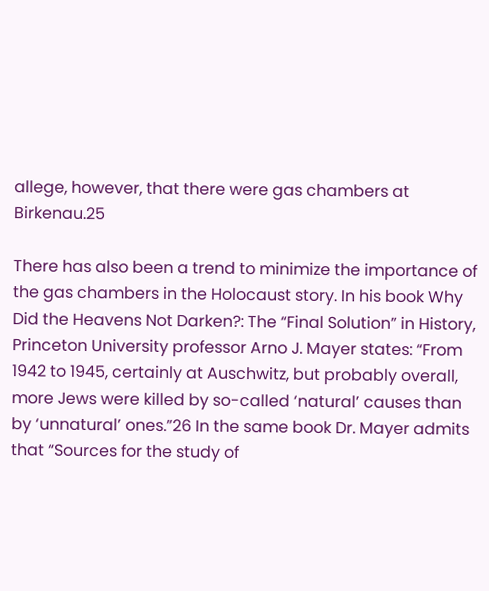allege, however, that there were gas chambers at Birkenau.25

There has also been a trend to minimize the importance of the gas chambers in the Holocaust story. In his book Why Did the Heavens Not Darken?: The “Final Solution” in History, Princeton University professor Arno J. Mayer states: “From 1942 to 1945, certainly at Auschwitz, but probably overall, more Jews were killed by so-called ‘natural’ causes than by ‘unnatural’ ones.”26 In the same book Dr. Mayer admits that “Sources for the study of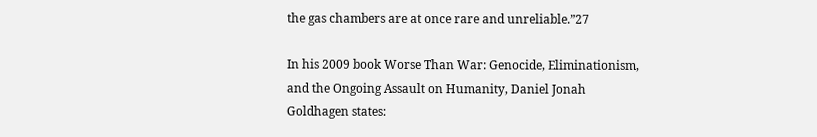the gas chambers are at once rare and unreliable.”27

In his 2009 book Worse Than War: Genocide, Eliminationism, and the Ongoing Assault on Humanity, Daniel Jonah Goldhagen states: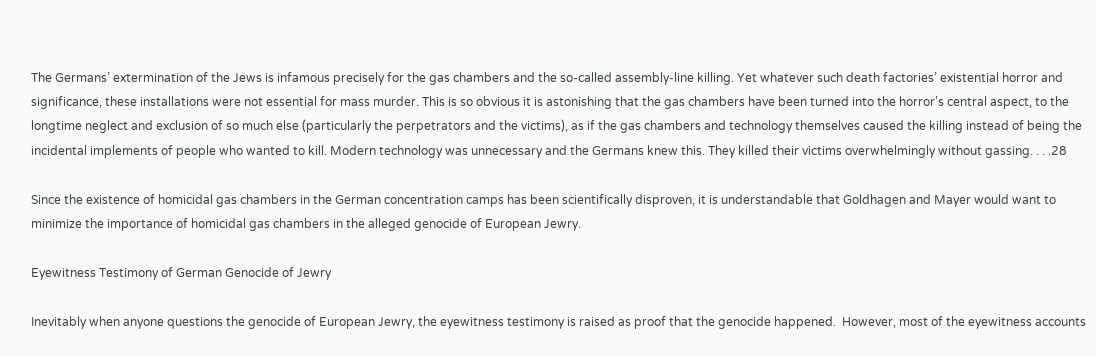The Germans’ extermination of the Jews is infamous precisely for the gas chambers and the so-called assembly-line killing. Yet whatever such death factories’ existential horror and significance, these installations were not essential for mass murder. This is so obvious it is astonishing that the gas chambers have been turned into the horror’s central aspect, to the longtime neglect and exclusion of so much else (particularly the perpetrators and the victims), as if the gas chambers and technology themselves caused the killing instead of being the incidental implements of people who wanted to kill. Modern technology was unnecessary and the Germans knew this. They killed their victims overwhelmingly without gassing. . . .28

Since the existence of homicidal gas chambers in the German concentration camps has been scientifically disproven, it is understandable that Goldhagen and Mayer would want to minimize the importance of homicidal gas chambers in the alleged genocide of European Jewry.

Eyewitness Testimony of German Genocide of Jewry

Inevitably when anyone questions the genocide of European Jewry, the eyewitness testimony is raised as proof that the genocide happened.  However, most of the eyewitness accounts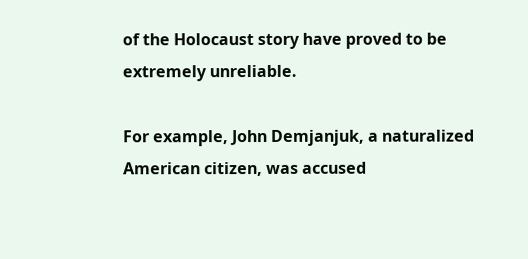of the Holocaust story have proved to be extremely unreliable.

For example, John Demjanjuk, a naturalized American citizen, was accused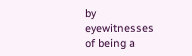by eyewitnesses of being a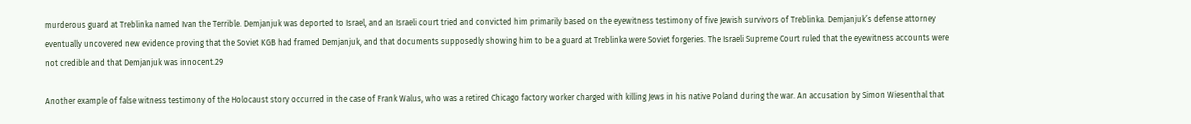murderous guard at Treblinka named Ivan the Terrible. Demjanjuk was deported to Israel, and an Israeli court tried and convicted him primarily based on the eyewitness testimony of five Jewish survivors of Treblinka. Demjanjuk’s defense attorney eventually uncovered new evidence proving that the Soviet KGB had framed Demjanjuk, and that documents supposedly showing him to be a guard at Treblinka were Soviet forgeries. The Israeli Supreme Court ruled that the eyewitness accounts were not credible and that Demjanjuk was innocent.29

Another example of false witness testimony of the Holocaust story occurred in the case of Frank Walus, who was a retired Chicago factory worker charged with killing Jews in his native Poland during the war. An accusation by Simon Wiesenthal that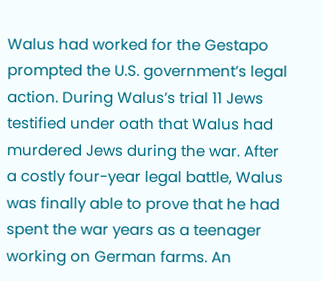Walus had worked for the Gestapo prompted the U.S. government’s legal action. During Walus’s trial 11 Jews testified under oath that Walus had murdered Jews during the war. After a costly four-year legal battle, Walus was finally able to prove that he had spent the war years as a teenager working on German farms. An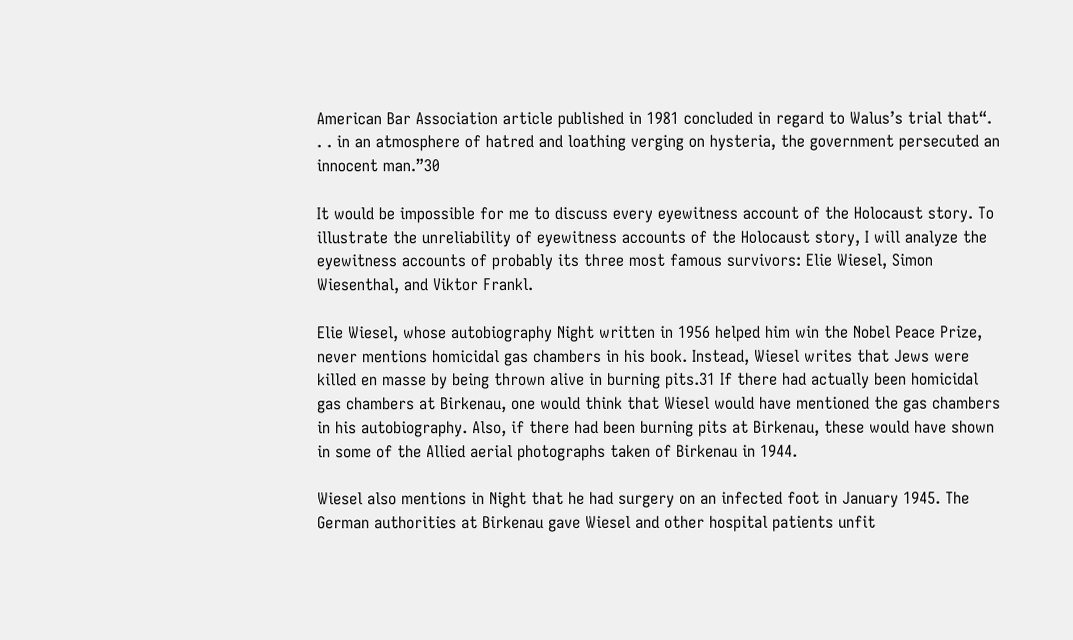American Bar Association article published in 1981 concluded in regard to Walus’s trial that“. . . in an atmosphere of hatred and loathing verging on hysteria, the government persecuted an innocent man.”30

It would be impossible for me to discuss every eyewitness account of the Holocaust story. To illustrate the unreliability of eyewitness accounts of the Holocaust story, I will analyze the eyewitness accounts of probably its three most famous survivors: Elie Wiesel, Simon Wiesenthal, and Viktor Frankl.

Elie Wiesel, whose autobiography Night written in 1956 helped him win the Nobel Peace Prize, never mentions homicidal gas chambers in his book. Instead, Wiesel writes that Jews were killed en masse by being thrown alive in burning pits.31 If there had actually been homicidal gas chambers at Birkenau, one would think that Wiesel would have mentioned the gas chambers in his autobiography. Also, if there had been burning pits at Birkenau, these would have shown in some of the Allied aerial photographs taken of Birkenau in 1944.

Wiesel also mentions in Night that he had surgery on an infected foot in January 1945. The German authorities at Birkenau gave Wiesel and other hospital patients unfit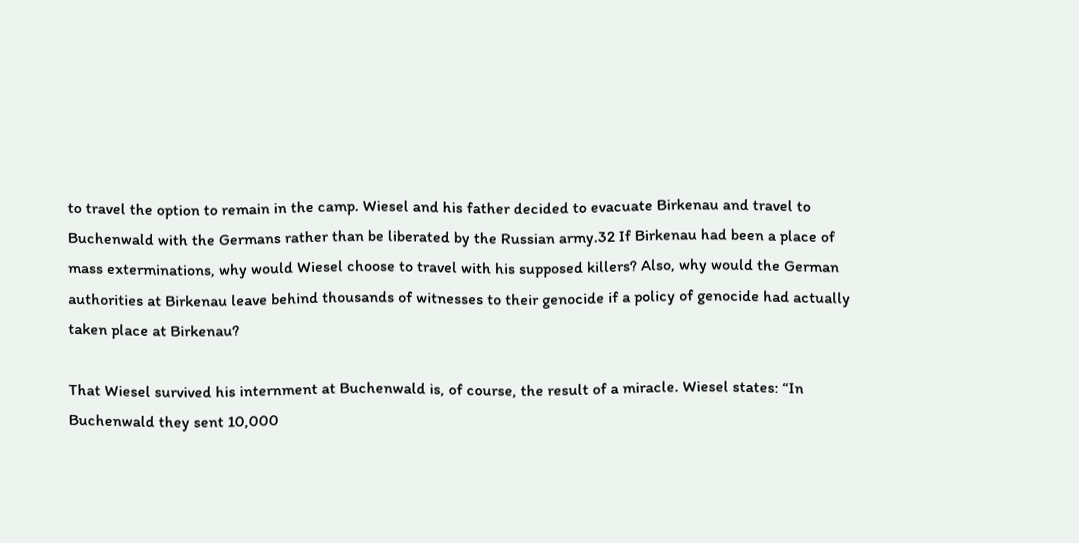to travel the option to remain in the camp. Wiesel and his father decided to evacuate Birkenau and travel to Buchenwald with the Germans rather than be liberated by the Russian army.32 If Birkenau had been a place of mass exterminations, why would Wiesel choose to travel with his supposed killers? Also, why would the German authorities at Birkenau leave behind thousands of witnesses to their genocide if a policy of genocide had actually taken place at Birkenau?

That Wiesel survived his internment at Buchenwald is, of course, the result of a miracle. Wiesel states: “In Buchenwald they sent 10,000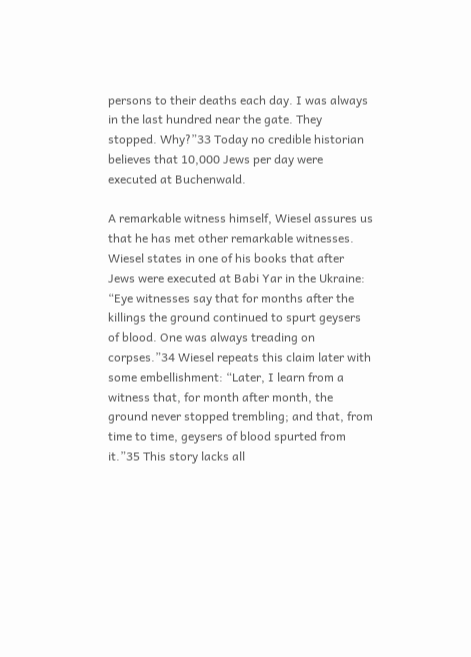persons to their deaths each day. I was always in the last hundred near the gate. They stopped. Why?”33 Today no credible historian believes that 10,000 Jews per day were executed at Buchenwald.

A remarkable witness himself, Wiesel assures us that he has met other remarkable witnesses. Wiesel states in one of his books that after Jews were executed at Babi Yar in the Ukraine: “Eye witnesses say that for months after the killings the ground continued to spurt geysers of blood. One was always treading on corpses.”34 Wiesel repeats this claim later with some embellishment: “Later, I learn from a witness that, for month after month, the ground never stopped trembling; and that, from time to time, geysers of blood spurted from it.”35 This story lacks all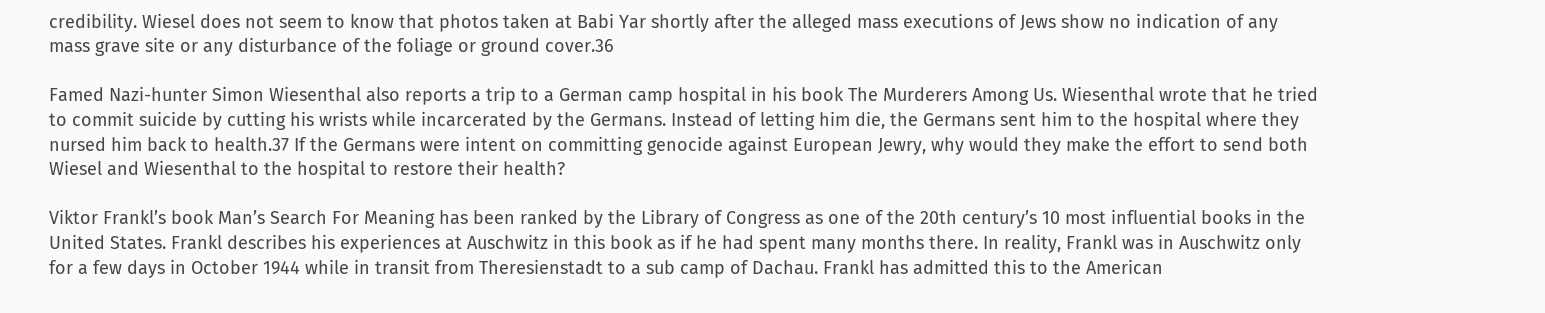credibility. Wiesel does not seem to know that photos taken at Babi Yar shortly after the alleged mass executions of Jews show no indication of any mass grave site or any disturbance of the foliage or ground cover.36

Famed Nazi-hunter Simon Wiesenthal also reports a trip to a German camp hospital in his book The Murderers Among Us. Wiesenthal wrote that he tried to commit suicide by cutting his wrists while incarcerated by the Germans. Instead of letting him die, the Germans sent him to the hospital where they nursed him back to health.37 If the Germans were intent on committing genocide against European Jewry, why would they make the effort to send both Wiesel and Wiesenthal to the hospital to restore their health?

Viktor Frankl’s book Man’s Search For Meaning has been ranked by the Library of Congress as one of the 20th century’s 10 most influential books in the United States. Frankl describes his experiences at Auschwitz in this book as if he had spent many months there. In reality, Frankl was in Auschwitz only for a few days in October 1944 while in transit from Theresienstadt to a sub camp of Dachau. Frankl has admitted this to the American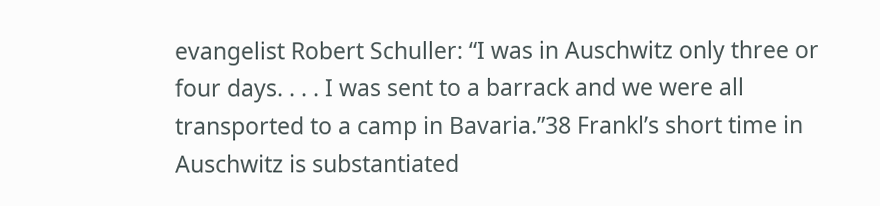evangelist Robert Schuller: “I was in Auschwitz only three or four days. . . . I was sent to a barrack and we were all transported to a camp in Bavaria.”38 Frankl’s short time in Auschwitz is substantiated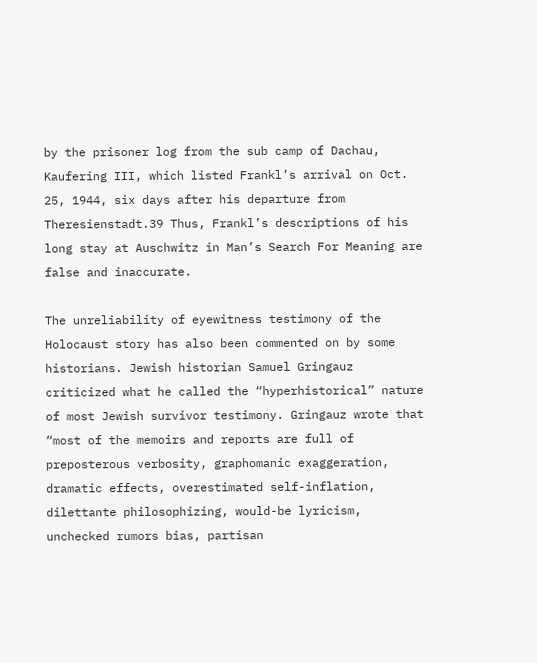by the prisoner log from the sub camp of Dachau, Kaufering III, which listed Frankl’s arrival on Oct. 25, 1944, six days after his departure from Theresienstadt.39 Thus, Frankl’s descriptions of his long stay at Auschwitz in Man’s Search For Meaning are false and inaccurate.

The unreliability of eyewitness testimony of the Holocaust story has also been commented on by some historians. Jewish historian Samuel Gringauz criticized what he called the “hyperhistorical” nature of most Jewish survivor testimony. Gringauz wrote that “most of the memoirs and reports are full of preposterous verbosity, graphomanic exaggeration, dramatic effects, overestimated self-inflation, dilettante philosophizing, would-be lyricism, unchecked rumors bias, partisan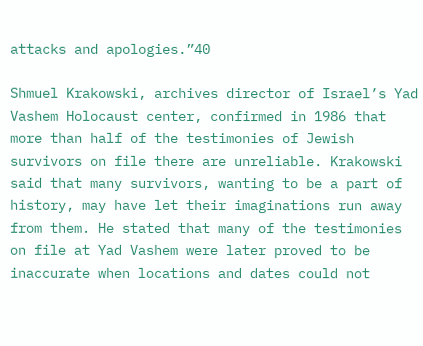attacks and apologies.”40

Shmuel Krakowski, archives director of Israel’s Yad Vashem Holocaust center, confirmed in 1986 that more than half of the testimonies of Jewish survivors on file there are unreliable. Krakowski said that many survivors, wanting to be a part of history, may have let their imaginations run away from them. He stated that many of the testimonies on file at Yad Vashem were later proved to be inaccurate when locations and dates could not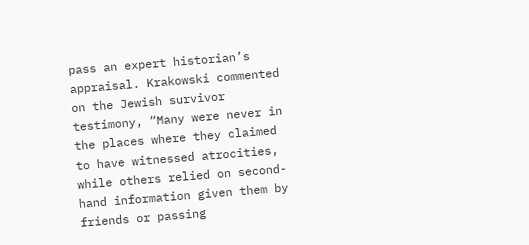pass an expert historian’s appraisal. Krakowski commented on the Jewish survivor testimony, “Many were never in the places where they claimed to have witnessed atrocities, while others relied on second-hand information given them by friends or passing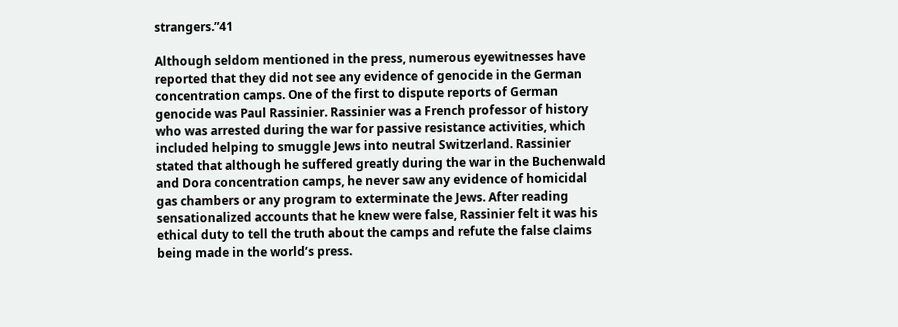strangers.”41

Although seldom mentioned in the press, numerous eyewitnesses have reported that they did not see any evidence of genocide in the German concentration camps. One of the first to dispute reports of German genocide was Paul Rassinier. Rassinier was a French professor of history who was arrested during the war for passive resistance activities, which included helping to smuggle Jews into neutral Switzerland. Rassinier stated that although he suffered greatly during the war in the Buchenwald and Dora concentration camps, he never saw any evidence of homicidal gas chambers or any program to exterminate the Jews. After reading sensationalized accounts that he knew were false, Rassinier felt it was his ethical duty to tell the truth about the camps and refute the false claims being made in the world’s press.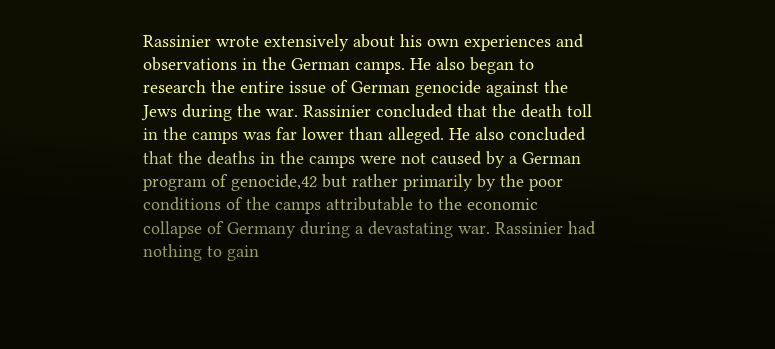Rassinier wrote extensively about his own experiences and observations in the German camps. He also began to research the entire issue of German genocide against the Jews during the war. Rassinier concluded that the death toll in the camps was far lower than alleged. He also concluded that the deaths in the camps were not caused by a German program of genocide,42 but rather primarily by the poor conditions of the camps attributable to the economic collapse of Germany during a devastating war. Rassinier had nothing to gain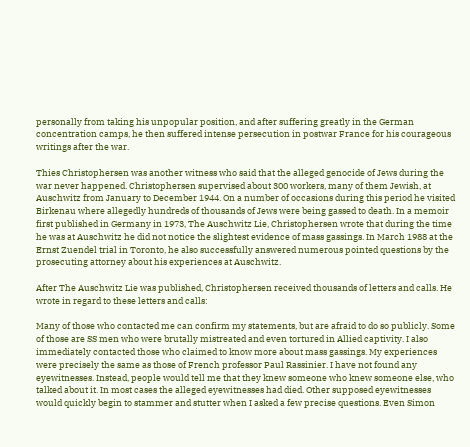personally from taking his unpopular position, and after suffering greatly in the German concentration camps, he then suffered intense persecution in postwar France for his courageous writings after the war.

Thies Christophersen was another witness who said that the alleged genocide of Jews during the war never happened. Christophersen supervised about 300 workers, many of them Jewish, at Auschwitz from January to December 1944. On a number of occasions during this period he visited Birkenau where allegedly hundreds of thousands of Jews were being gassed to death. In a memoir first published in Germany in 1973, The Auschwitz Lie, Christophersen wrote that during the time he was at Auschwitz he did not notice the slightest evidence of mass gassings. In March 1988 at the Ernst Zuendel trial in Toronto, he also successfully answered numerous pointed questions by the prosecuting attorney about his experiences at Auschwitz.

After The Auschwitz Lie was published, Christophersen received thousands of letters and calls. He wrote in regard to these letters and calls:

Many of those who contacted me can confirm my statements, but are afraid to do so publicly. Some of those are SS men who were brutally mistreated and even tortured in Allied captivity. I also immediately contacted those who claimed to know more about mass gassings. My experiences were precisely the same as those of French professor Paul Rassinier. I have not found any eyewitnesses. Instead, people would tell me that they knew someone who knew someone else, who talked about it. In most cases the alleged eyewitnesses had died. Other supposed eyewitnesses would quickly begin to stammer and stutter when I asked a few precise questions. Even Simon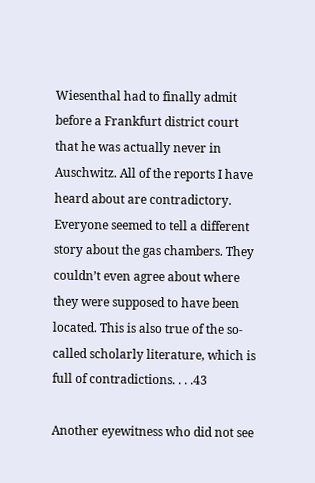Wiesenthal had to finally admit before a Frankfurt district court that he was actually never in Auschwitz. All of the reports I have heard about are contradictory. Everyone seemed to tell a different story about the gas chambers. They couldn’t even agree about where they were supposed to have been located. This is also true of the so-called scholarly literature, which is full of contradictions. . . .43

Another eyewitness who did not see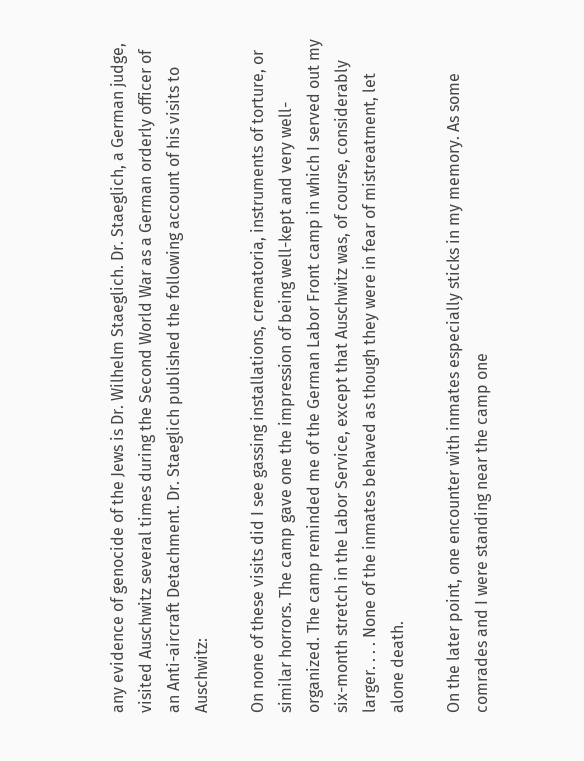any evidence of genocide of the Jews is Dr. Wilhelm Staeglich. Dr. Staeglich, a German judge, visited Auschwitz several times during the Second World War as a German orderly officer of an Anti-aircraft Detachment. Dr. Staeglich published the following account of his visits to Auschwitz:

On none of these visits did I see gassing installations, crematoria, instruments of torture, or similar horrors. The camp gave one the impression of being well-kept and very well-organized. The camp reminded me of the German Labor Front camp in which I served out my six-month stretch in the Labor Service, except that Auschwitz was, of course, considerably larger. . . . None of the inmates behaved as though they were in fear of mistreatment, let alone death.

On the later point, one encounter with inmates especially sticks in my memory. As some comrades and I were standing near the camp one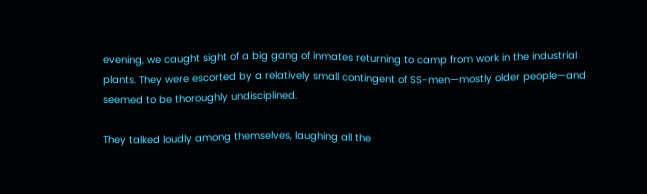evening, we caught sight of a big gang of inmates returning to camp from work in the industrial plants. They were escorted by a relatively small contingent of SS-men—mostly older people—and seemed to be thoroughly undisciplined.

They talked loudly among themselves, laughing all the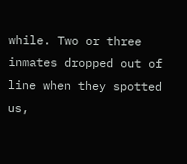while. Two or three inmates dropped out of line when they spotted us,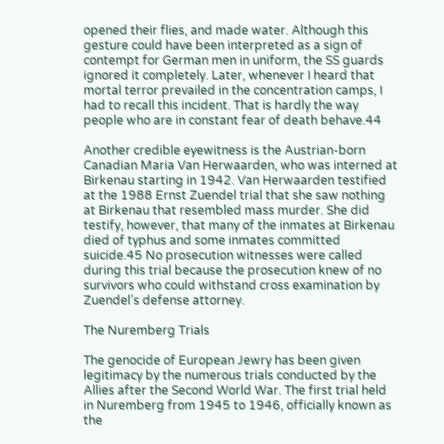opened their flies, and made water. Although this gesture could have been interpreted as a sign of contempt for German men in uniform, the SS guards ignored it completely. Later, whenever I heard that mortal terror prevailed in the concentration camps, I had to recall this incident. That is hardly the way people who are in constant fear of death behave.44

Another credible eyewitness is the Austrian-born Canadian Maria Van Herwaarden, who was interned at Birkenau starting in 1942. Van Herwaarden testified at the 1988 Ernst Zuendel trial that she saw nothing at Birkenau that resembled mass murder. She did testify, however, that many of the inmates at Birkenau died of typhus and some inmates committed suicide.45 No prosecution witnesses were called during this trial because the prosecution knew of no survivors who could withstand cross examination by Zuendel’s defense attorney.

The Nuremberg Trials

The genocide of European Jewry has been given legitimacy by the numerous trials conducted by the Allies after the Second World War. The first trial held in Nuremberg from 1945 to 1946, officially known as the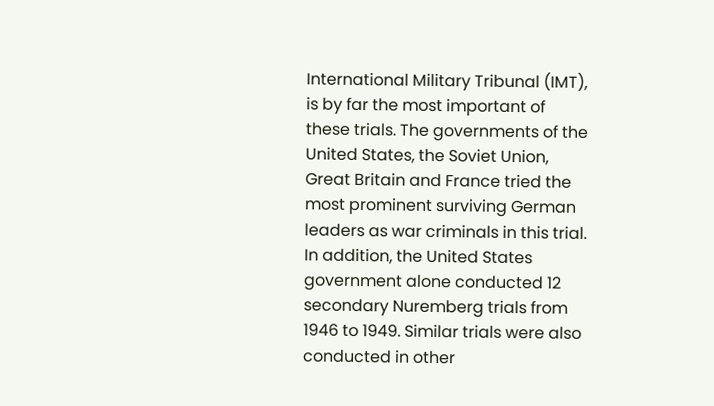International Military Tribunal (IMT), is by far the most important of these trials. The governments of the United States, the Soviet Union, Great Britain and France tried the most prominent surviving German leaders as war criminals in this trial. In addition, the United States government alone conducted 12 secondary Nuremberg trials from 1946 to 1949. Similar trials were also conducted in other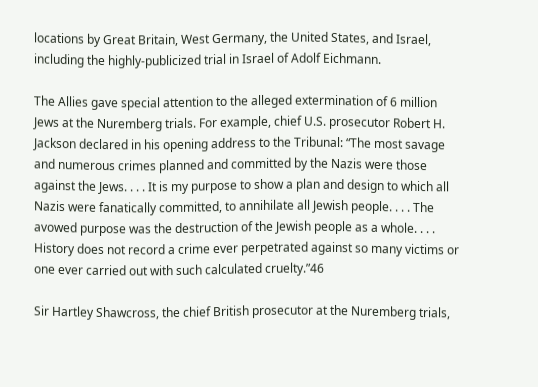locations by Great Britain, West Germany, the United States, and Israel, including the highly-publicized trial in Israel of Adolf Eichmann.

The Allies gave special attention to the alleged extermination of 6 million Jews at the Nuremberg trials. For example, chief U.S. prosecutor Robert H. Jackson declared in his opening address to the Tribunal: “The most savage and numerous crimes planned and committed by the Nazis were those against the Jews. . . . It is my purpose to show a plan and design to which all Nazis were fanatically committed, to annihilate all Jewish people. . . . The avowed purpose was the destruction of the Jewish people as a whole. . . . History does not record a crime ever perpetrated against so many victims or one ever carried out with such calculated cruelty.”46

Sir Hartley Shawcross, the chief British prosecutor at the Nuremberg trials,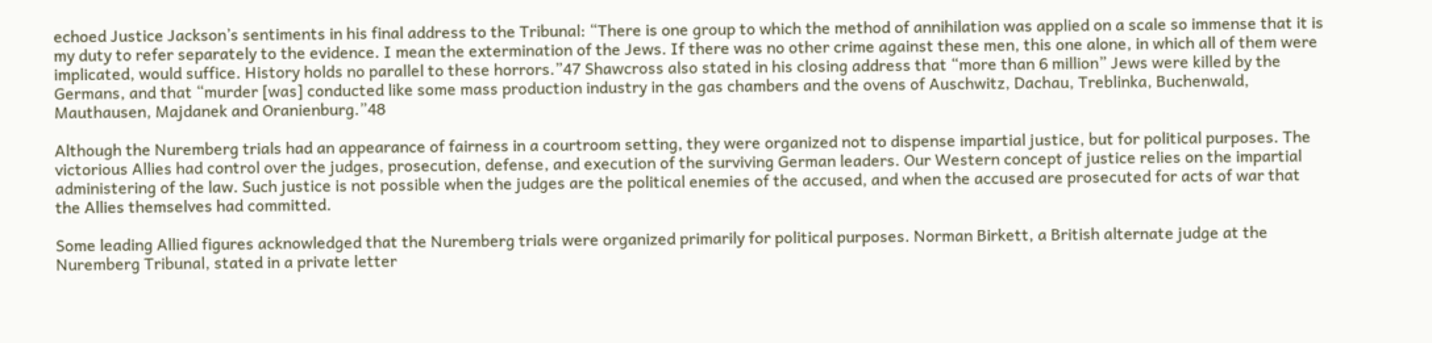echoed Justice Jackson’s sentiments in his final address to the Tribunal: “There is one group to which the method of annihilation was applied on a scale so immense that it is my duty to refer separately to the evidence. I mean the extermination of the Jews. If there was no other crime against these men, this one alone, in which all of them were implicated, would suffice. History holds no parallel to these horrors.”47 Shawcross also stated in his closing address that “more than 6 million” Jews were killed by the Germans, and that “murder [was] conducted like some mass production industry in the gas chambers and the ovens of Auschwitz, Dachau, Treblinka, Buchenwald, Mauthausen, Majdanek and Oranienburg.”48

Although the Nuremberg trials had an appearance of fairness in a courtroom setting, they were organized not to dispense impartial justice, but for political purposes. The victorious Allies had control over the judges, prosecution, defense, and execution of the surviving German leaders. Our Western concept of justice relies on the impartial administering of the law. Such justice is not possible when the judges are the political enemies of the accused, and when the accused are prosecuted for acts of war that the Allies themselves had committed.

Some leading Allied figures acknowledged that the Nuremberg trials were organized primarily for political purposes. Norman Birkett, a British alternate judge at the Nuremberg Tribunal, stated in a private letter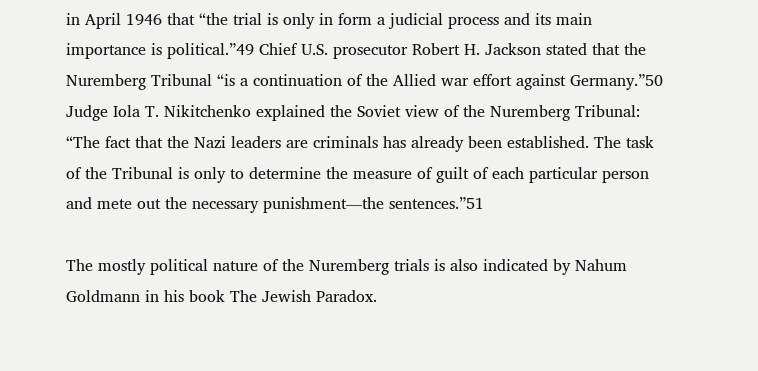in April 1946 that “the trial is only in form a judicial process and its main importance is political.”49 Chief U.S. prosecutor Robert H. Jackson stated that the Nuremberg Tribunal “is a continuation of the Allied war effort against Germany.”50 Judge Iola T. Nikitchenko explained the Soviet view of the Nuremberg Tribunal: “The fact that the Nazi leaders are criminals has already been established. The task of the Tribunal is only to determine the measure of guilt of each particular person and mete out the necessary punishment—the sentences.”51

The mostly political nature of the Nuremberg trials is also indicated by Nahum Goldmann in his book The Jewish Paradox.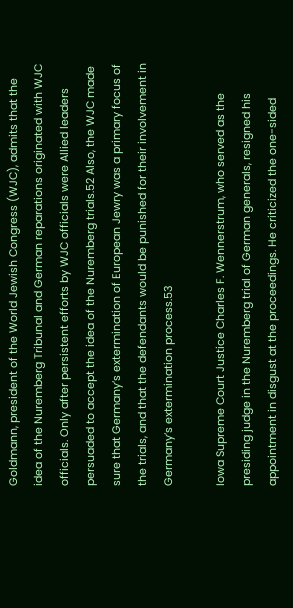Goldmann, president of the World Jewish Congress (WJC), admits that the idea of the Nuremberg Tribunal and German reparations originated with WJC officials. Only after persistent efforts by WJC officials were Allied leaders persuaded to accept the idea of the Nuremberg trials.52 Also, the WJC made sure that Germany’s extermination of European Jewry was a primary focus of the trials, and that the defendants would be punished for their involvement in Germany’s extermination process.53

Iowa Supreme Court Justice Charles F. Wennerstrum, who served as the presiding judge in the Nuremberg trial of German generals, resigned his appointment in disgust at the proceedings. He criticized the one-sided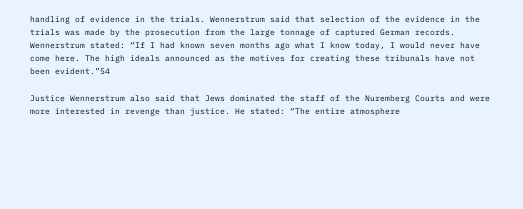handling of evidence in the trials. Wennerstrum said that selection of the evidence in the trials was made by the prosecution from the large tonnage of captured German records. Wennerstrum stated: “If I had known seven months ago what I know today, I would never have come here. The high ideals announced as the motives for creating these tribunals have not been evident.”54

Justice Wennerstrum also said that Jews dominated the staff of the Nuremberg Courts and were more interested in revenge than justice. He stated: “The entire atmosphere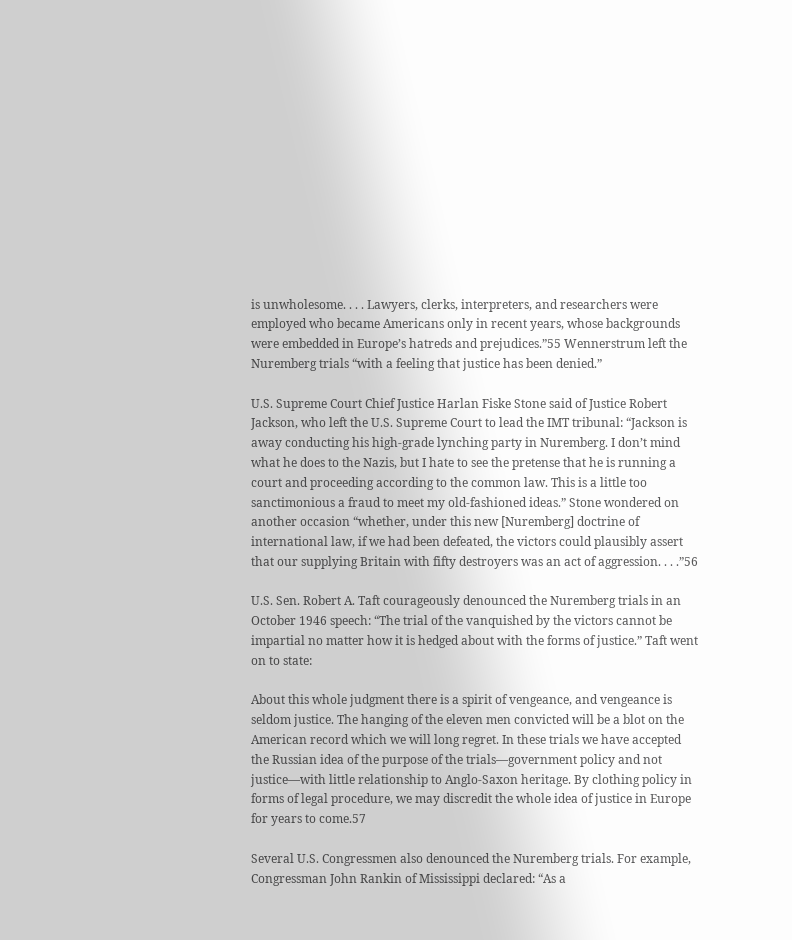is unwholesome. . . . Lawyers, clerks, interpreters, and researchers were employed who became Americans only in recent years, whose backgrounds were embedded in Europe’s hatreds and prejudices.”55 Wennerstrum left the Nuremberg trials “with a feeling that justice has been denied.”

U.S. Supreme Court Chief Justice Harlan Fiske Stone said of Justice Robert Jackson, who left the U.S. Supreme Court to lead the IMT tribunal: “Jackson is away conducting his high-grade lynching party in Nuremberg. I don’t mind what he does to the Nazis, but I hate to see the pretense that he is running a court and proceeding according to the common law. This is a little too sanctimonious a fraud to meet my old-fashioned ideas.” Stone wondered on another occasion “whether, under this new [Nuremberg] doctrine of international law, if we had been defeated, the victors could plausibly assert that our supplying Britain with fifty destroyers was an act of aggression. . . .”56

U.S. Sen. Robert A. Taft courageously denounced the Nuremberg trials in an October 1946 speech: “The trial of the vanquished by the victors cannot be impartial no matter how it is hedged about with the forms of justice.” Taft went on to state:

About this whole judgment there is a spirit of vengeance, and vengeance is seldom justice. The hanging of the eleven men convicted will be a blot on the American record which we will long regret. In these trials we have accepted the Russian idea of the purpose of the trials—government policy and not justice—with little relationship to Anglo-Saxon heritage. By clothing policy in forms of legal procedure, we may discredit the whole idea of justice in Europe for years to come.57

Several U.S. Congressmen also denounced the Nuremberg trials. For example, Congressman John Rankin of Mississippi declared: “As a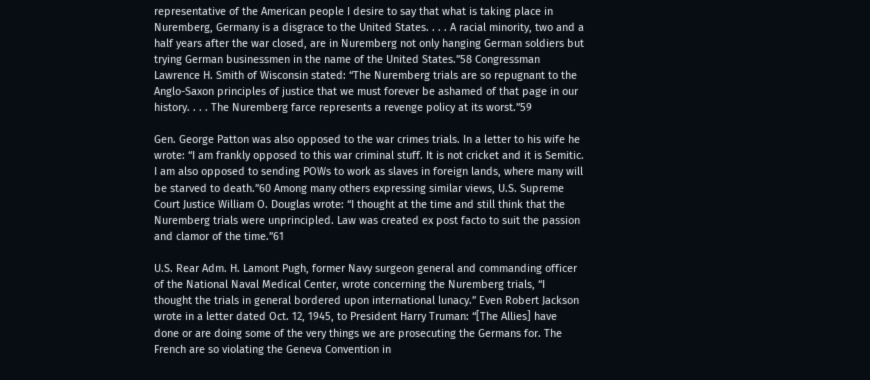representative of the American people I desire to say that what is taking place in Nuremberg, Germany is a disgrace to the United States. . . . A racial minority, two and a half years after the war closed, are in Nuremberg not only hanging German soldiers but trying German businessmen in the name of the United States.”58 Congressman Lawrence H. Smith of Wisconsin stated: “The Nuremberg trials are so repugnant to the Anglo-Saxon principles of justice that we must forever be ashamed of that page in our history. . . . The Nuremberg farce represents a revenge policy at its worst.”59

Gen. George Patton was also opposed to the war crimes trials. In a letter to his wife he wrote: “I am frankly opposed to this war criminal stuff. It is not cricket and it is Semitic. I am also opposed to sending POWs to work as slaves in foreign lands, where many will be starved to death.”60 Among many others expressing similar views, U.S. Supreme Court Justice William O. Douglas wrote: “I thought at the time and still think that the Nuremberg trials were unprincipled. Law was created ex post facto to suit the passion and clamor of the time.”61

U.S. Rear Adm. H. Lamont Pugh, former Navy surgeon general and commanding officer of the National Naval Medical Center, wrote concerning the Nuremberg trials, “I thought the trials in general bordered upon international lunacy.” Even Robert Jackson wrote in a letter dated Oct. 12, 1945, to President Harry Truman: “[The Allies] have done or are doing some of the very things we are prosecuting the Germans for. The French are so violating the Geneva Convention in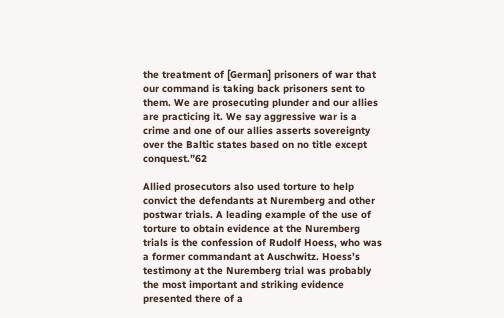the treatment of [German] prisoners of war that our command is taking back prisoners sent to them. We are prosecuting plunder and our allies are practicing it. We say aggressive war is a crime and one of our allies asserts sovereignty over the Baltic states based on no title except conquest.”62

Allied prosecutors also used torture to help convict the defendants at Nuremberg and other postwar trials. A leading example of the use of torture to obtain evidence at the Nuremberg trials is the confession of Rudolf Hoess, who was a former commandant at Auschwitz. Hoess’s testimony at the Nuremberg trial was probably the most important and striking evidence presented there of a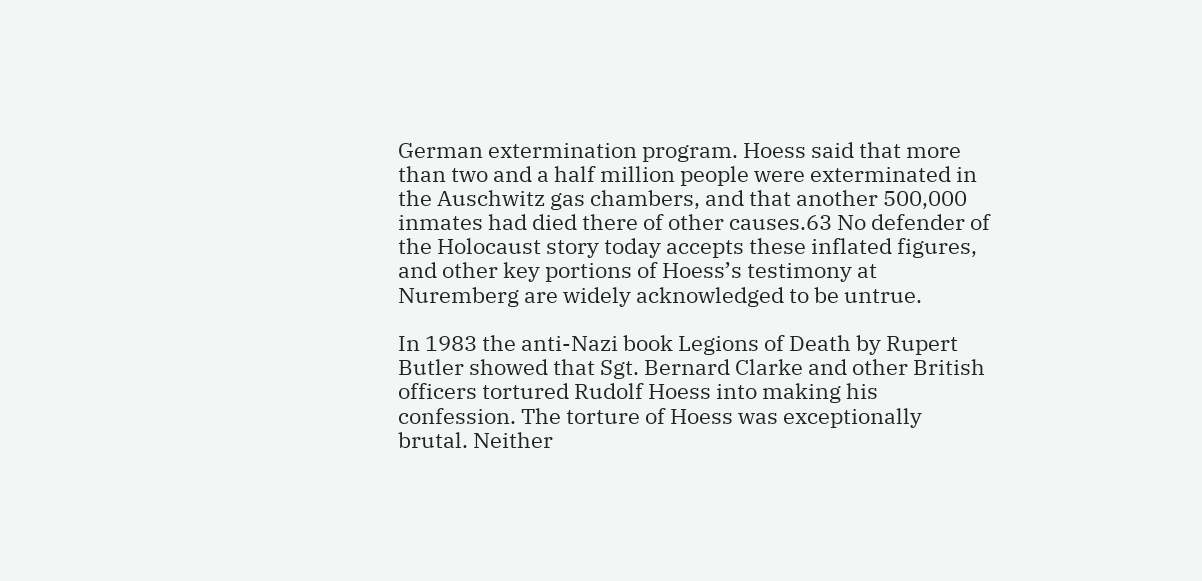German extermination program. Hoess said that more than two and a half million people were exterminated in the Auschwitz gas chambers, and that another 500,000 inmates had died there of other causes.63 No defender of the Holocaust story today accepts these inflated figures, and other key portions of Hoess’s testimony at Nuremberg are widely acknowledged to be untrue.

In 1983 the anti-Nazi book Legions of Death by Rupert Butler showed that Sgt. Bernard Clarke and other British officers tortured Rudolf Hoess into making his confession. The torture of Hoess was exceptionally brutal. Neither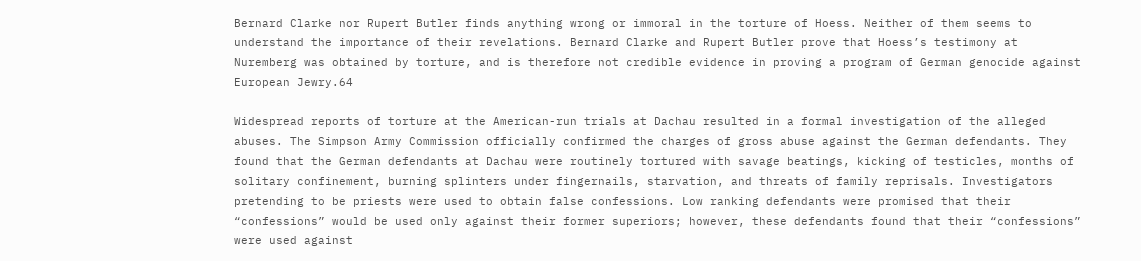Bernard Clarke nor Rupert Butler finds anything wrong or immoral in the torture of Hoess. Neither of them seems to understand the importance of their revelations. Bernard Clarke and Rupert Butler prove that Hoess’s testimony at Nuremberg was obtained by torture, and is therefore not credible evidence in proving a program of German genocide against European Jewry.64

Widespread reports of torture at the American-run trials at Dachau resulted in a formal investigation of the alleged abuses. The Simpson Army Commission officially confirmed the charges of gross abuse against the German defendants. They found that the German defendants at Dachau were routinely tortured with savage beatings, kicking of testicles, months of solitary confinement, burning splinters under fingernails, starvation, and threats of family reprisals. Investigators pretending to be priests were used to obtain false confessions. Low ranking defendants were promised that their “confessions” would be used only against their former superiors; however, these defendants found that their “confessions” were used against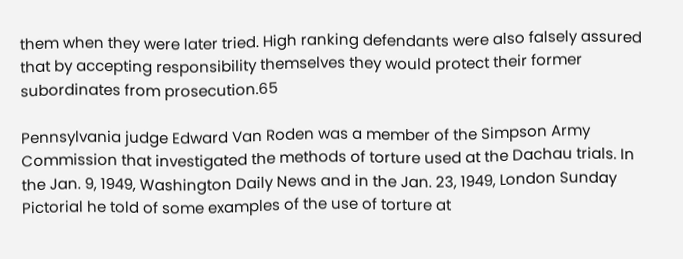them when they were later tried. High ranking defendants were also falsely assured that by accepting responsibility themselves they would protect their former subordinates from prosecution.65

Pennsylvania judge Edward Van Roden was a member of the Simpson Army Commission that investigated the methods of torture used at the Dachau trials. In the Jan. 9, 1949, Washington Daily News and in the Jan. 23, 1949, London Sunday Pictorial he told of some examples of the use of torture at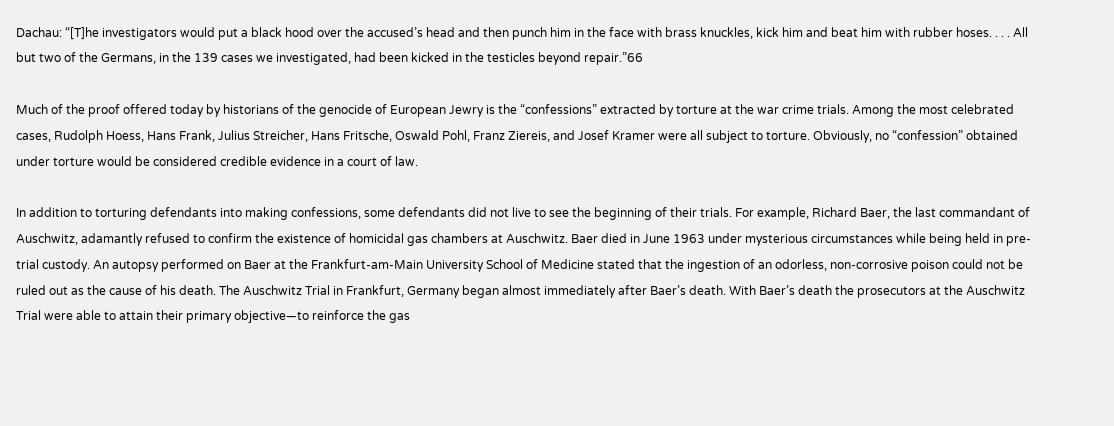Dachau: “[T]he investigators would put a black hood over the accused’s head and then punch him in the face with brass knuckles, kick him and beat him with rubber hoses. . . . All but two of the Germans, in the 139 cases we investigated, had been kicked in the testicles beyond repair.”66

Much of the proof offered today by historians of the genocide of European Jewry is the “confessions” extracted by torture at the war crime trials. Among the most celebrated cases, Rudolph Hoess, Hans Frank, Julius Streicher, Hans Fritsche, Oswald Pohl, Franz Ziereis, and Josef Kramer were all subject to torture. Obviously, no “confession” obtained under torture would be considered credible evidence in a court of law.

In addition to torturing defendants into making confessions, some defendants did not live to see the beginning of their trials. For example, Richard Baer, the last commandant of Auschwitz, adamantly refused to confirm the existence of homicidal gas chambers at Auschwitz. Baer died in June 1963 under mysterious circumstances while being held in pre-trial custody. An autopsy performed on Baer at the Frankfurt-am-Main University School of Medicine stated that the ingestion of an odorless, non-corrosive poison could not be ruled out as the cause of his death. The Auschwitz Trial in Frankfurt, Germany began almost immediately after Baer’s death. With Baer’s death the prosecutors at the Auschwitz Trial were able to attain their primary objective—to reinforce the gas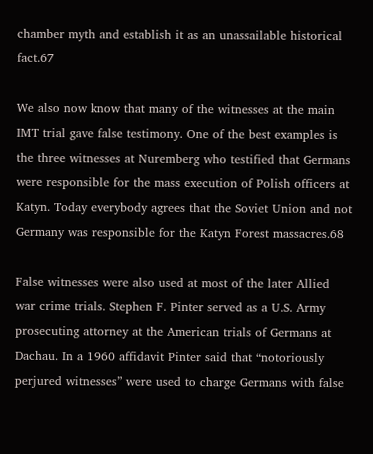chamber myth and establish it as an unassailable historical fact.67

We also now know that many of the witnesses at the main IMT trial gave false testimony. One of the best examples is the three witnesses at Nuremberg who testified that Germans were responsible for the mass execution of Polish officers at Katyn. Today everybody agrees that the Soviet Union and not Germany was responsible for the Katyn Forest massacres.68

False witnesses were also used at most of the later Allied war crime trials. Stephen F. Pinter served as a U.S. Army prosecuting attorney at the American trials of Germans at Dachau. In a 1960 affidavit Pinter said that “notoriously perjured witnesses” were used to charge Germans with false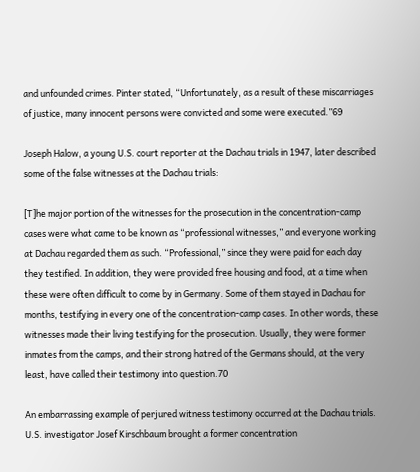and unfounded crimes. Pinter stated, “Unfortunately, as a result of these miscarriages of justice, many innocent persons were convicted and some were executed.”69

Joseph Halow, a young U.S. court reporter at the Dachau trials in 1947, later described some of the false witnesses at the Dachau trials:

[T]he major portion of the witnesses for the prosecution in the concentration-camp cases were what came to be known as “professional witnesses,” and everyone working at Dachau regarded them as such. “Professional,” since they were paid for each day they testified. In addition, they were provided free housing and food, at a time when these were often difficult to come by in Germany. Some of them stayed in Dachau for months, testifying in every one of the concentration-camp cases. In other words, these witnesses made their living testifying for the prosecution. Usually, they were former inmates from the camps, and their strong hatred of the Germans should, at the very least, have called their testimony into question.70

An embarrassing example of perjured witness testimony occurred at the Dachau trials. U.S. investigator Josef Kirschbaum brought a former concentration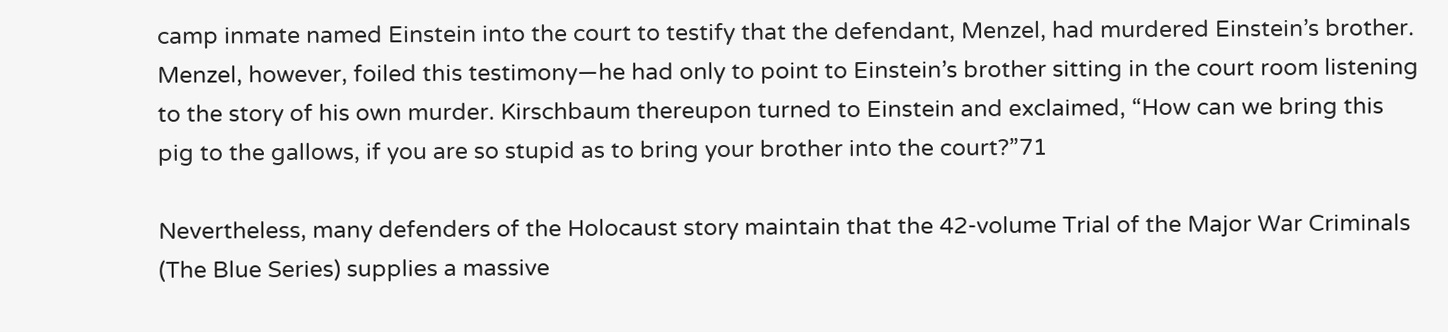camp inmate named Einstein into the court to testify that the defendant, Menzel, had murdered Einstein’s brother. Menzel, however, foiled this testimony—he had only to point to Einstein’s brother sitting in the court room listening to the story of his own murder. Kirschbaum thereupon turned to Einstein and exclaimed, “How can we bring this pig to the gallows, if you are so stupid as to bring your brother into the court?”71

Nevertheless, many defenders of the Holocaust story maintain that the 42-volume Trial of the Major War Criminals (The Blue Series) supplies a massive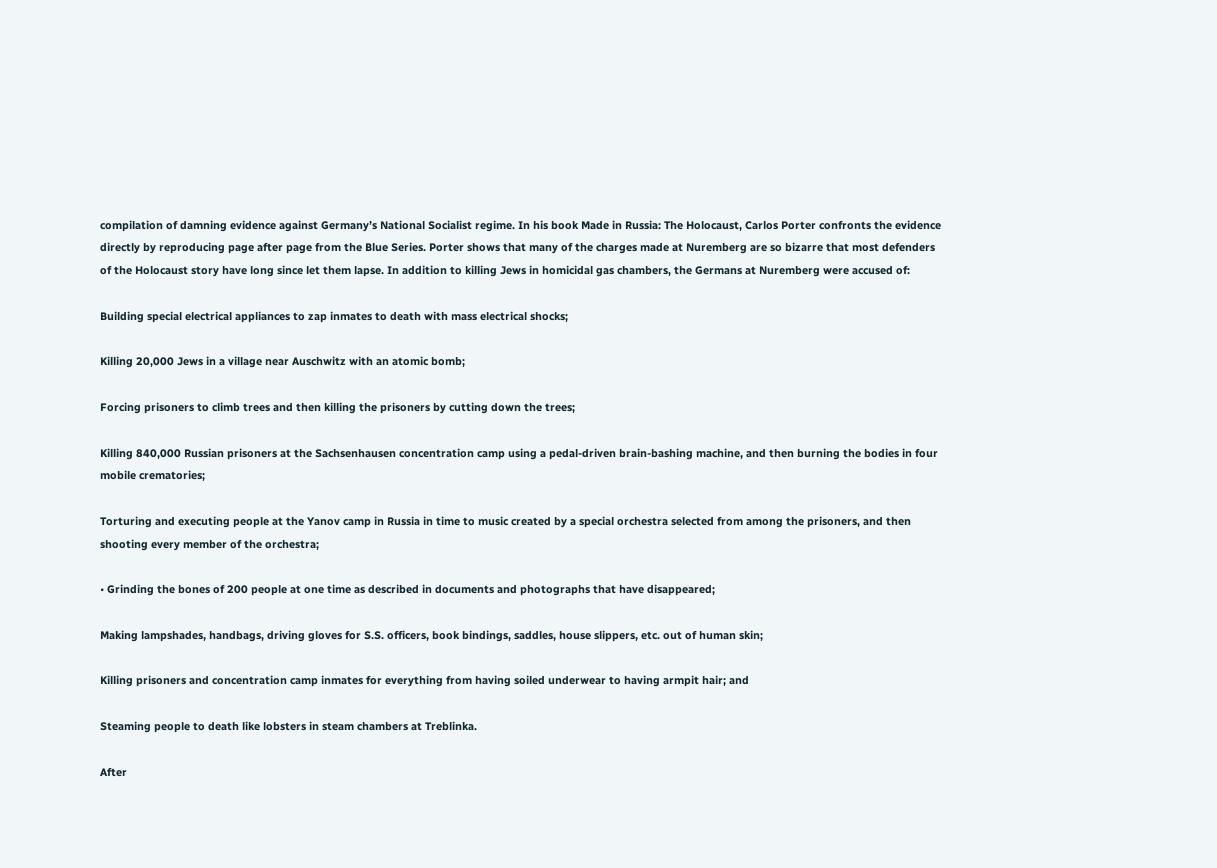compilation of damning evidence against Germany’s National Socialist regime. In his book Made in Russia: The Holocaust, Carlos Porter confronts the evidence directly by reproducing page after page from the Blue Series. Porter shows that many of the charges made at Nuremberg are so bizarre that most defenders of the Holocaust story have long since let them lapse. In addition to killing Jews in homicidal gas chambers, the Germans at Nuremberg were accused of:

Building special electrical appliances to zap inmates to death with mass electrical shocks;

Killing 20,000 Jews in a village near Auschwitz with an atomic bomb;

Forcing prisoners to climb trees and then killing the prisoners by cutting down the trees;

Killing 840,000 Russian prisoners at the Sachsenhausen concentration camp using a pedal-driven brain-bashing machine, and then burning the bodies in four mobile crematories;

Torturing and executing people at the Yanov camp in Russia in time to music created by a special orchestra selected from among the prisoners, and then shooting every member of the orchestra;

• Grinding the bones of 200 people at one time as described in documents and photographs that have disappeared;

Making lampshades, handbags, driving gloves for S.S. officers, book bindings, saddles, house slippers, etc. out of human skin;

Killing prisoners and concentration camp inmates for everything from having soiled underwear to having armpit hair; and

Steaming people to death like lobsters in steam chambers at Treblinka.

After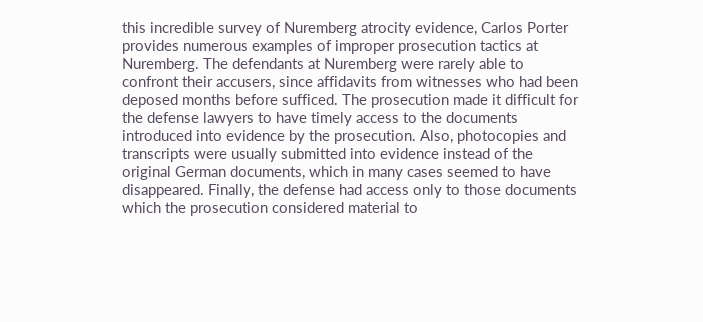this incredible survey of Nuremberg atrocity evidence, Carlos Porter provides numerous examples of improper prosecution tactics at Nuremberg. The defendants at Nuremberg were rarely able to confront their accusers, since affidavits from witnesses who had been deposed months before sufficed. The prosecution made it difficult for the defense lawyers to have timely access to the documents introduced into evidence by the prosecution. Also, photocopies and transcripts were usually submitted into evidence instead of the original German documents, which in many cases seemed to have disappeared. Finally, the defense had access only to those documents which the prosecution considered material to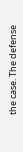the case. The defense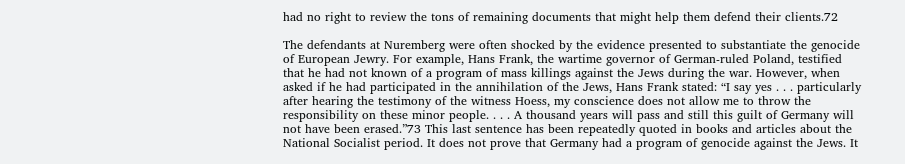had no right to review the tons of remaining documents that might help them defend their clients.72

The defendants at Nuremberg were often shocked by the evidence presented to substantiate the genocide of European Jewry. For example, Hans Frank, the wartime governor of German-ruled Poland, testified that he had not known of a program of mass killings against the Jews during the war. However, when asked if he had participated in the annihilation of the Jews, Hans Frank stated: “I say yes . . . particularly after hearing the testimony of the witness Hoess, my conscience does not allow me to throw the responsibility on these minor people. . . . A thousand years will pass and still this guilt of Germany will not have been erased.”73 This last sentence has been repeatedly quoted in books and articles about the National Socialist period. It does not prove that Germany had a program of genocide against the Jews. It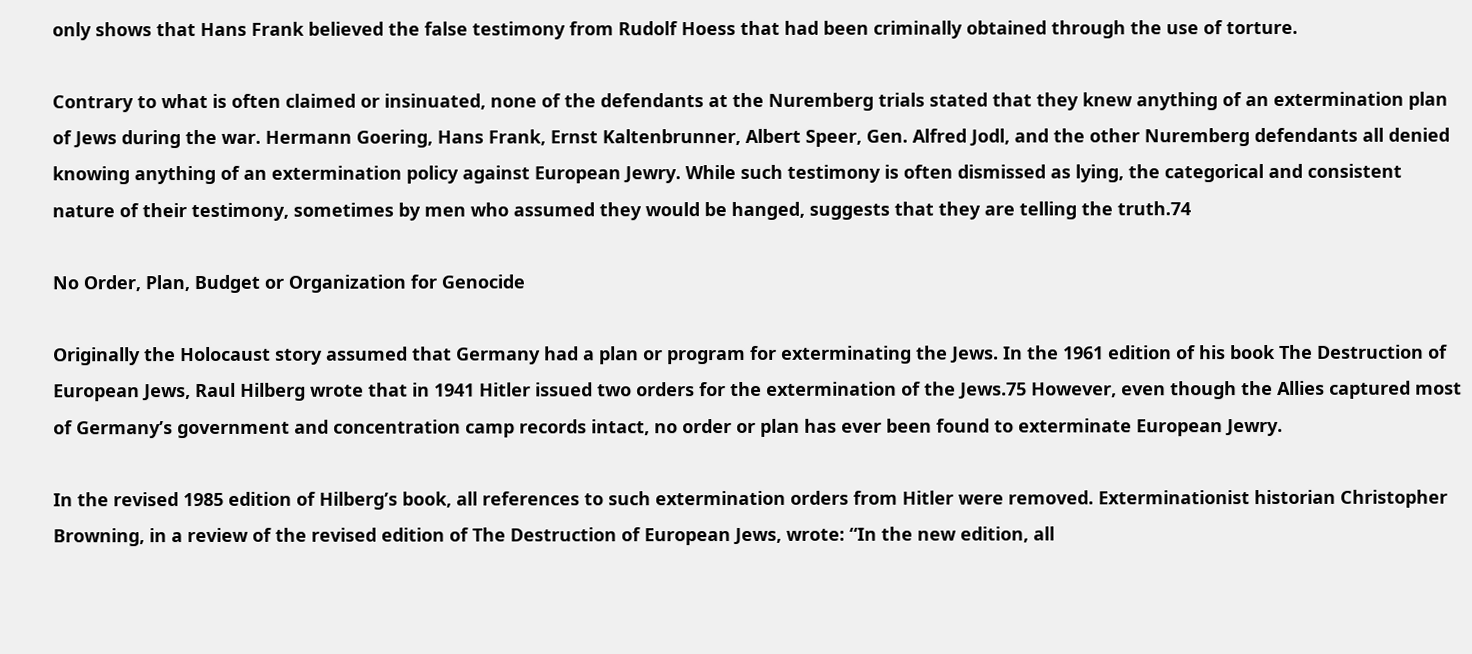only shows that Hans Frank believed the false testimony from Rudolf Hoess that had been criminally obtained through the use of torture.

Contrary to what is often claimed or insinuated, none of the defendants at the Nuremberg trials stated that they knew anything of an extermination plan of Jews during the war. Hermann Goering, Hans Frank, Ernst Kaltenbrunner, Albert Speer, Gen. Alfred Jodl, and the other Nuremberg defendants all denied knowing anything of an extermination policy against European Jewry. While such testimony is often dismissed as lying, the categorical and consistent nature of their testimony, sometimes by men who assumed they would be hanged, suggests that they are telling the truth.74

No Order, Plan, Budget or Organization for Genocide

Originally the Holocaust story assumed that Germany had a plan or program for exterminating the Jews. In the 1961 edition of his book The Destruction of European Jews, Raul Hilberg wrote that in 1941 Hitler issued two orders for the extermination of the Jews.75 However, even though the Allies captured most of Germany’s government and concentration camp records intact, no order or plan has ever been found to exterminate European Jewry.

In the revised 1985 edition of Hilberg’s book, all references to such extermination orders from Hitler were removed. Exterminationist historian Christopher Browning, in a review of the revised edition of The Destruction of European Jews, wrote: “In the new edition, all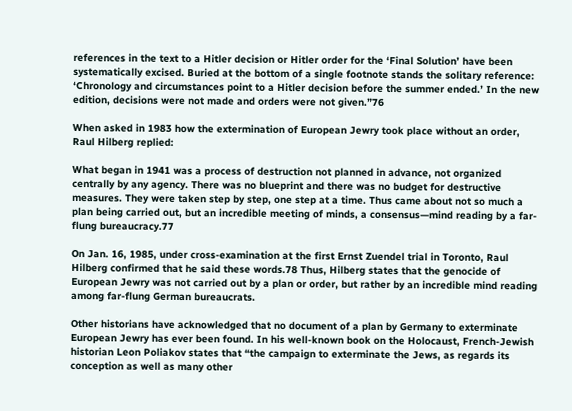references in the text to a Hitler decision or Hitler order for the ‘Final Solution’ have been systematically excised. Buried at the bottom of a single footnote stands the solitary reference: ‘Chronology and circumstances point to a Hitler decision before the summer ended.’ In the new edition, decisions were not made and orders were not given.”76

When asked in 1983 how the extermination of European Jewry took place without an order, Raul Hilberg replied:

What began in 1941 was a process of destruction not planned in advance, not organized centrally by any agency. There was no blueprint and there was no budget for destructive measures. They were taken step by step, one step at a time. Thus came about not so much a plan being carried out, but an incredible meeting of minds, a consensus—mind reading by a far-flung bureaucracy.77

On Jan. 16, 1985, under cross-examination at the first Ernst Zuendel trial in Toronto, Raul Hilberg confirmed that he said these words.78 Thus, Hilberg states that the genocide of European Jewry was not carried out by a plan or order, but rather by an incredible mind reading among far-flung German bureaucrats.

Other historians have acknowledged that no document of a plan by Germany to exterminate European Jewry has ever been found. In his well-known book on the Holocaust, French-Jewish historian Leon Poliakov states that “the campaign to exterminate the Jews, as regards its conception as well as many other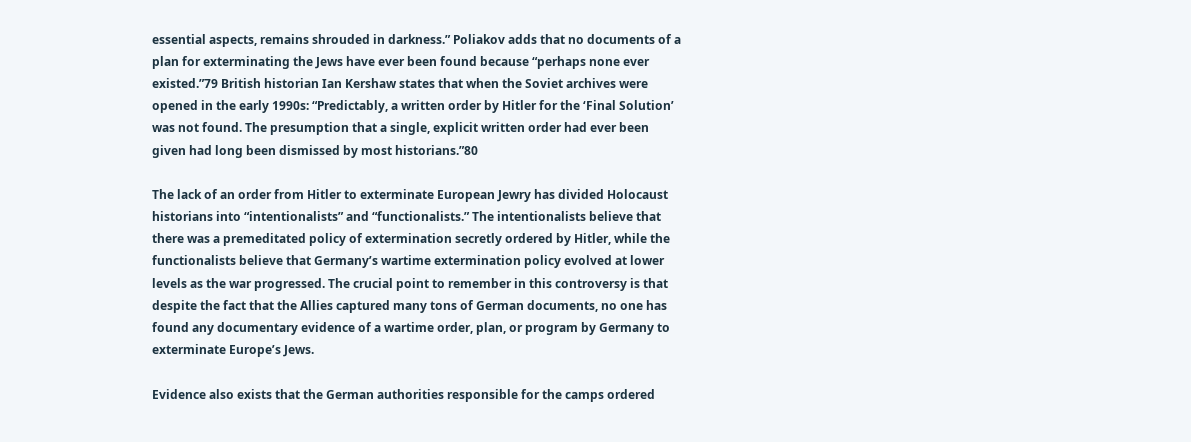essential aspects, remains shrouded in darkness.” Poliakov adds that no documents of a plan for exterminating the Jews have ever been found because “perhaps none ever existed.”79 British historian Ian Kershaw states that when the Soviet archives were opened in the early 1990s: “Predictably, a written order by Hitler for the ‘Final Solution’ was not found. The presumption that a single, explicit written order had ever been given had long been dismissed by most historians.”80

The lack of an order from Hitler to exterminate European Jewry has divided Holocaust historians into “intentionalists” and “functionalists.” The intentionalists believe that there was a premeditated policy of extermination secretly ordered by Hitler, while the functionalists believe that Germany’s wartime extermination policy evolved at lower levels as the war progressed. The crucial point to remember in this controversy is that despite the fact that the Allies captured many tons of German documents, no one has found any documentary evidence of a wartime order, plan, or program by Germany to exterminate Europe’s Jews.

Evidence also exists that the German authorities responsible for the camps ordered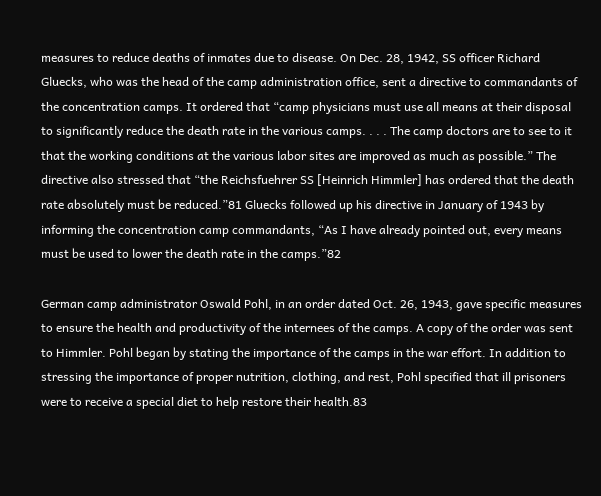measures to reduce deaths of inmates due to disease. On Dec. 28, 1942, SS officer Richard Gluecks, who was the head of the camp administration office, sent a directive to commandants of the concentration camps. It ordered that “camp physicians must use all means at their disposal to significantly reduce the death rate in the various camps. . . . The camp doctors are to see to it that the working conditions at the various labor sites are improved as much as possible.” The directive also stressed that “the Reichsfuehrer SS [Heinrich Himmler] has ordered that the death rate absolutely must be reduced.”81 Gluecks followed up his directive in January of 1943 by informing the concentration camp commandants, “As I have already pointed out, every means must be used to lower the death rate in the camps.”82

German camp administrator Oswald Pohl, in an order dated Oct. 26, 1943, gave specific measures to ensure the health and productivity of the internees of the camps. A copy of the order was sent to Himmler. Pohl began by stating the importance of the camps in the war effort. In addition to stressing the importance of proper nutrition, clothing, and rest, Pohl specified that ill prisoners were to receive a special diet to help restore their health.83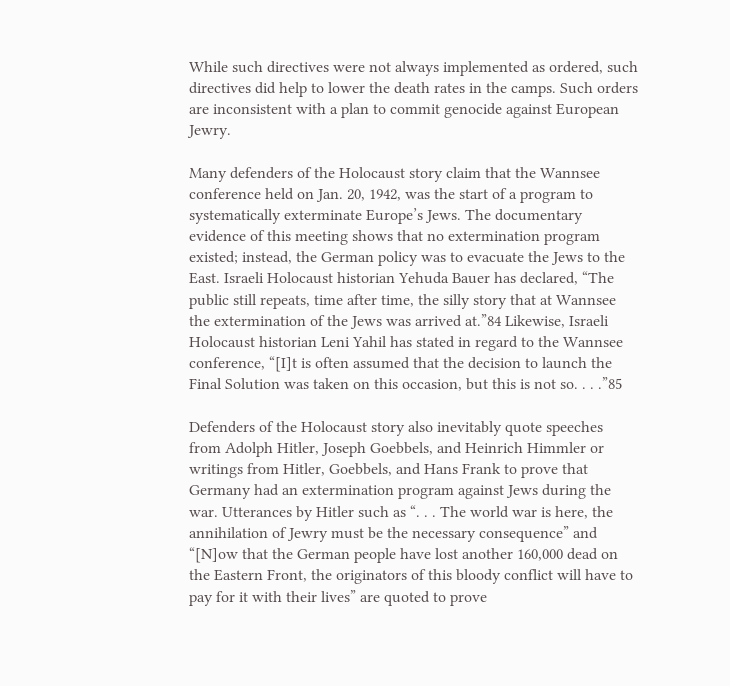While such directives were not always implemented as ordered, such directives did help to lower the death rates in the camps. Such orders are inconsistent with a plan to commit genocide against European Jewry.

Many defenders of the Holocaust story claim that the Wannsee conference held on Jan. 20, 1942, was the start of a program to systematically exterminate Europe’s Jews. The documentary evidence of this meeting shows that no extermination program existed; instead, the German policy was to evacuate the Jews to the East. Israeli Holocaust historian Yehuda Bauer has declared, “The public still repeats, time after time, the silly story that at Wannsee the extermination of the Jews was arrived at.”84 Likewise, Israeli Holocaust historian Leni Yahil has stated in regard to the Wannsee conference, “[I]t is often assumed that the decision to launch the Final Solution was taken on this occasion, but this is not so. . . .”85

Defenders of the Holocaust story also inevitably quote speeches from Adolph Hitler, Joseph Goebbels, and Heinrich Himmler or writings from Hitler, Goebbels, and Hans Frank to prove that Germany had an extermination program against Jews during the war. Utterances by Hitler such as “. . . The world war is here, the annihilation of Jewry must be the necessary consequence” and “[N]ow that the German people have lost another 160,000 dead on the Eastern Front, the originators of this bloody conflict will have to pay for it with their lives” are quoted to prove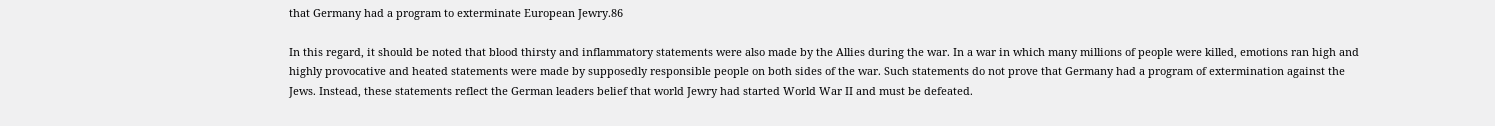that Germany had a program to exterminate European Jewry.86

In this regard, it should be noted that blood thirsty and inflammatory statements were also made by the Allies during the war. In a war in which many millions of people were killed, emotions ran high and highly provocative and heated statements were made by supposedly responsible people on both sides of the war. Such statements do not prove that Germany had a program of extermination against the Jews. Instead, these statements reflect the German leaders belief that world Jewry had started World War II and must be defeated.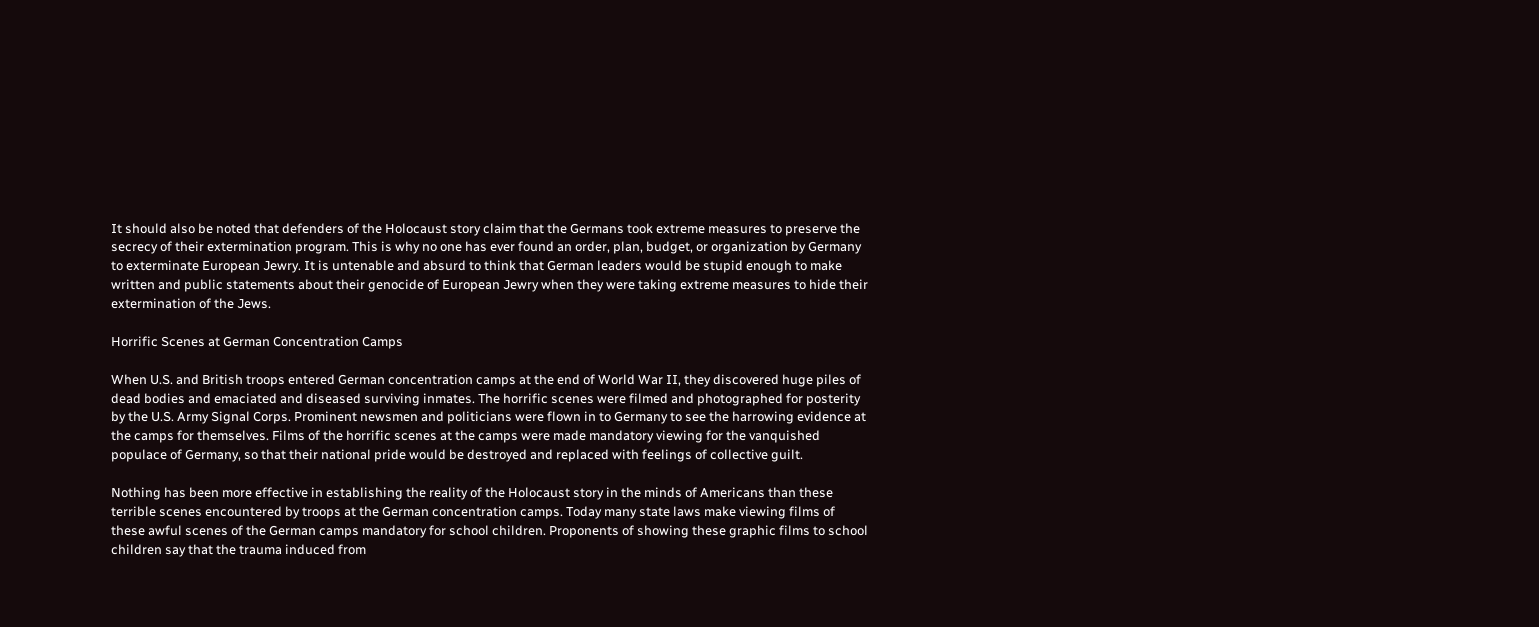It should also be noted that defenders of the Holocaust story claim that the Germans took extreme measures to preserve the secrecy of their extermination program. This is why no one has ever found an order, plan, budget, or organization by Germany to exterminate European Jewry. It is untenable and absurd to think that German leaders would be stupid enough to make written and public statements about their genocide of European Jewry when they were taking extreme measures to hide their extermination of the Jews.

Horrific Scenes at German Concentration Camps

When U.S. and British troops entered German concentration camps at the end of World War II, they discovered huge piles of dead bodies and emaciated and diseased surviving inmates. The horrific scenes were filmed and photographed for posterity by the U.S. Army Signal Corps. Prominent newsmen and politicians were flown in to Germany to see the harrowing evidence at the camps for themselves. Films of the horrific scenes at the camps were made mandatory viewing for the vanquished populace of Germany, so that their national pride would be destroyed and replaced with feelings of collective guilt.

Nothing has been more effective in establishing the reality of the Holocaust story in the minds of Americans than these terrible scenes encountered by troops at the German concentration camps. Today many state laws make viewing films of these awful scenes of the German camps mandatory for school children. Proponents of showing these graphic films to school children say that the trauma induced from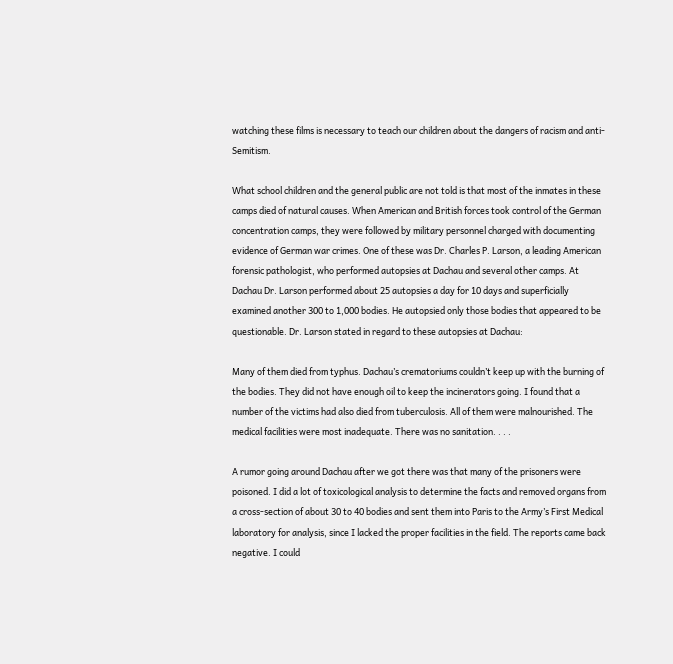watching these films is necessary to teach our children about the dangers of racism and anti-Semitism.

What school children and the general public are not told is that most of the inmates in these camps died of natural causes. When American and British forces took control of the German concentration camps, they were followed by military personnel charged with documenting evidence of German war crimes. One of these was Dr. Charles P. Larson, a leading American forensic pathologist, who performed autopsies at Dachau and several other camps. At Dachau Dr. Larson performed about 25 autopsies a day for 10 days and superficially examined another 300 to 1,000 bodies. He autopsied only those bodies that appeared to be questionable. Dr. Larson stated in regard to these autopsies at Dachau:

Many of them died from typhus. Dachau’s crematoriums couldn’t keep up with the burning of the bodies. They did not have enough oil to keep the incinerators going. I found that a number of the victims had also died from tuberculosis. All of them were malnourished. The medical facilities were most inadequate. There was no sanitation. . . .

A rumor going around Dachau after we got there was that many of the prisoners were poisoned. I did a lot of toxicological analysis to determine the facts and removed organs from a cross-section of about 30 to 40 bodies and sent them into Paris to the Army’s First Medical laboratory for analysis, since I lacked the proper facilities in the field. The reports came back negative. I could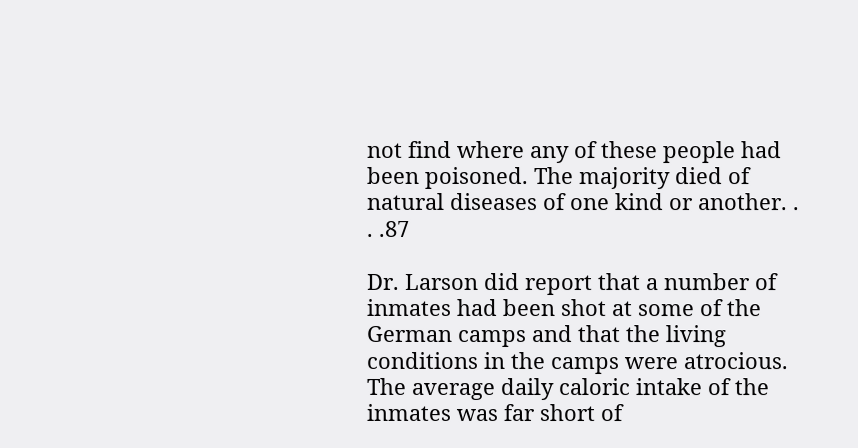not find where any of these people had been poisoned. The majority died of natural diseases of one kind or another. . . .87

Dr. Larson did report that a number of inmates had been shot at some of the German camps and that the living conditions in the camps were atrocious. The average daily caloric intake of the inmates was far short of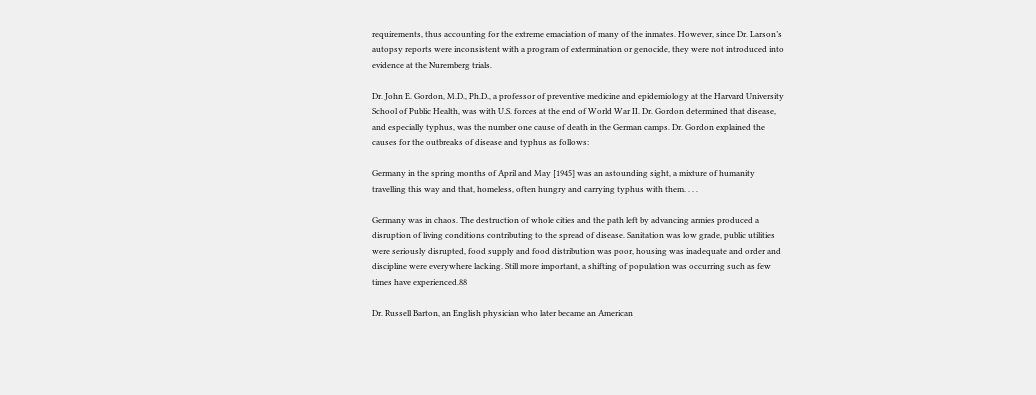requirements, thus accounting for the extreme emaciation of many of the inmates. However, since Dr. Larson’s autopsy reports were inconsistent with a program of extermination or genocide, they were not introduced into evidence at the Nuremberg trials.

Dr. John E. Gordon, M.D., Ph.D., a professor of preventive medicine and epidemiology at the Harvard University School of Public Health, was with U.S. forces at the end of World War II. Dr. Gordon determined that disease, and especially typhus, was the number one cause of death in the German camps. Dr. Gordon explained the causes for the outbreaks of disease and typhus as follows:

Germany in the spring months of April and May [1945] was an astounding sight, a mixture of humanity travelling this way and that, homeless, often hungry and carrying typhus with them. . . .

Germany was in chaos. The destruction of whole cities and the path left by advancing armies produced a disruption of living conditions contributing to the spread of disease. Sanitation was low grade, public utilities were seriously disrupted, food supply and food distribution was poor, housing was inadequate and order and discipline were everywhere lacking. Still more important, a shifting of population was occurring such as few times have experienced.88

Dr. Russell Barton, an English physician who later became an American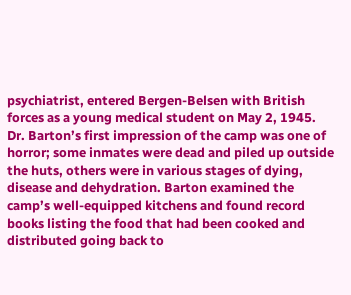psychiatrist, entered Bergen-Belsen with British forces as a young medical student on May 2, 1945. Dr. Barton’s first impression of the camp was one of horror; some inmates were dead and piled up outside the huts, others were in various stages of dying, disease and dehydration. Barton examined the camp’s well-equipped kitchens and found record books listing the food that had been cooked and distributed going back to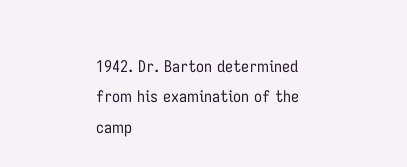1942. Dr. Barton determined from his examination of the camp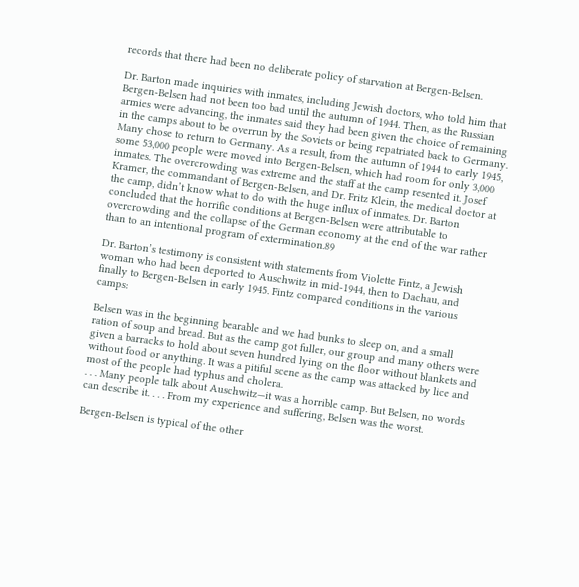records that there had been no deliberate policy of starvation at Bergen-Belsen.

Dr. Barton made inquiries with inmates, including Jewish doctors, who told him that Bergen-Belsen had not been too bad until the autumn of 1944. Then, as the Russian armies were advancing, the inmates said they had been given the choice of remaining in the camps about to be overrun by the Soviets or being repatriated back to Germany. Many chose to return to Germany. As a result, from the autumn of 1944 to early 1945, some 53,000 people were moved into Bergen-Belsen, which had room for only 3,000 inmates. The overcrowding was extreme and the staff at the camp resented it. Josef Kramer, the commandant of Bergen-Belsen, and Dr. Fritz Klein, the medical doctor at the camp, didn’t know what to do with the huge influx of inmates. Dr. Barton concluded that the horrific conditions at Bergen-Belsen were attributable to overcrowding and the collapse of the German economy at the end of the war rather than to an intentional program of extermination.89

Dr. Barton’s testimony is consistent with statements from Violette Fintz, a Jewish woman who had been deported to Auschwitz in mid-1944, then to Dachau, and finally to Bergen-Belsen in early 1945. Fintz compared conditions in the various camps:

Belsen was in the beginning bearable and we had bunks to sleep on, and a small ration of soup and bread. But as the camp got fuller, our group and many others were given a barracks to hold about seven hundred lying on the floor without blankets and without food or anything. It was a pitiful scene as the camp was attacked by lice and most of the people had typhus and cholera.
. . . Many people talk about Auschwitz—it was a horrible camp. But Belsen, no words can describe it. . . . From my experience and suffering, Belsen was the worst.

Bergen-Belsen is typical of the other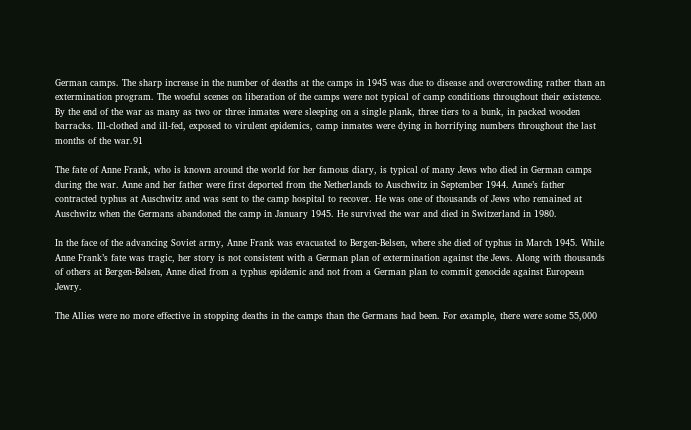German camps. The sharp increase in the number of deaths at the camps in 1945 was due to disease and overcrowding rather than an extermination program. The woeful scenes on liberation of the camps were not typical of camp conditions throughout their existence. By the end of the war as many as two or three inmates were sleeping on a single plank, three tiers to a bunk, in packed wooden barracks. Ill-clothed and ill-fed, exposed to virulent epidemics, camp inmates were dying in horrifying numbers throughout the last months of the war.91

The fate of Anne Frank, who is known around the world for her famous diary, is typical of many Jews who died in German camps during the war. Anne and her father were first deported from the Netherlands to Auschwitz in September 1944. Anne’s father contracted typhus at Auschwitz and was sent to the camp hospital to recover. He was one of thousands of Jews who remained at Auschwitz when the Germans abandoned the camp in January 1945. He survived the war and died in Switzerland in 1980.

In the face of the advancing Soviet army, Anne Frank was evacuated to Bergen-Belsen, where she died of typhus in March 1945. While Anne Frank’s fate was tragic, her story is not consistent with a German plan of extermination against the Jews. Along with thousands of others at Bergen-Belsen, Anne died from a typhus epidemic and not from a German plan to commit genocide against European Jewry.

The Allies were no more effective in stopping deaths in the camps than the Germans had been. For example, there were some 55,000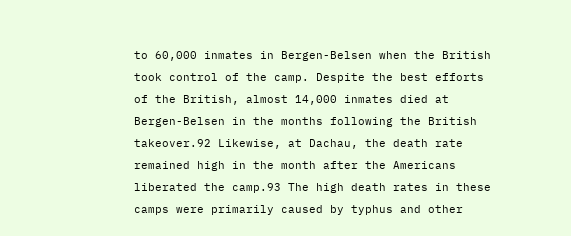to 60,000 inmates in Bergen-Belsen when the British took control of the camp. Despite the best efforts of the British, almost 14,000 inmates died at Bergen-Belsen in the months following the British takeover.92 Likewise, at Dachau, the death rate remained high in the month after the Americans liberated the camp.93 The high death rates in these camps were primarily caused by typhus and other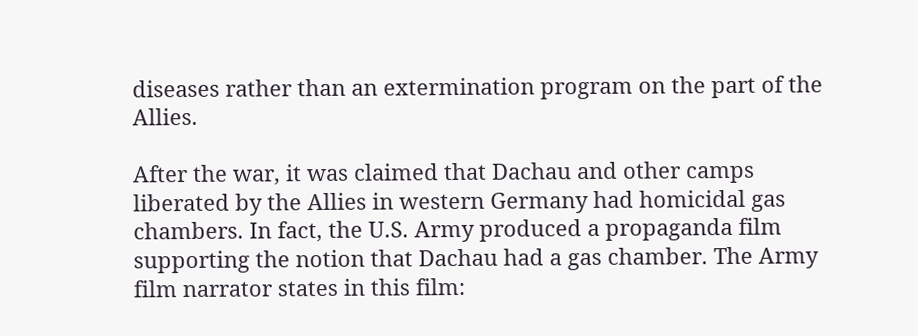diseases rather than an extermination program on the part of the Allies.

After the war, it was claimed that Dachau and other camps liberated by the Allies in western Germany had homicidal gas chambers. In fact, the U.S. Army produced a propaganda film supporting the notion that Dachau had a gas chamber. The Army film narrator states in this film: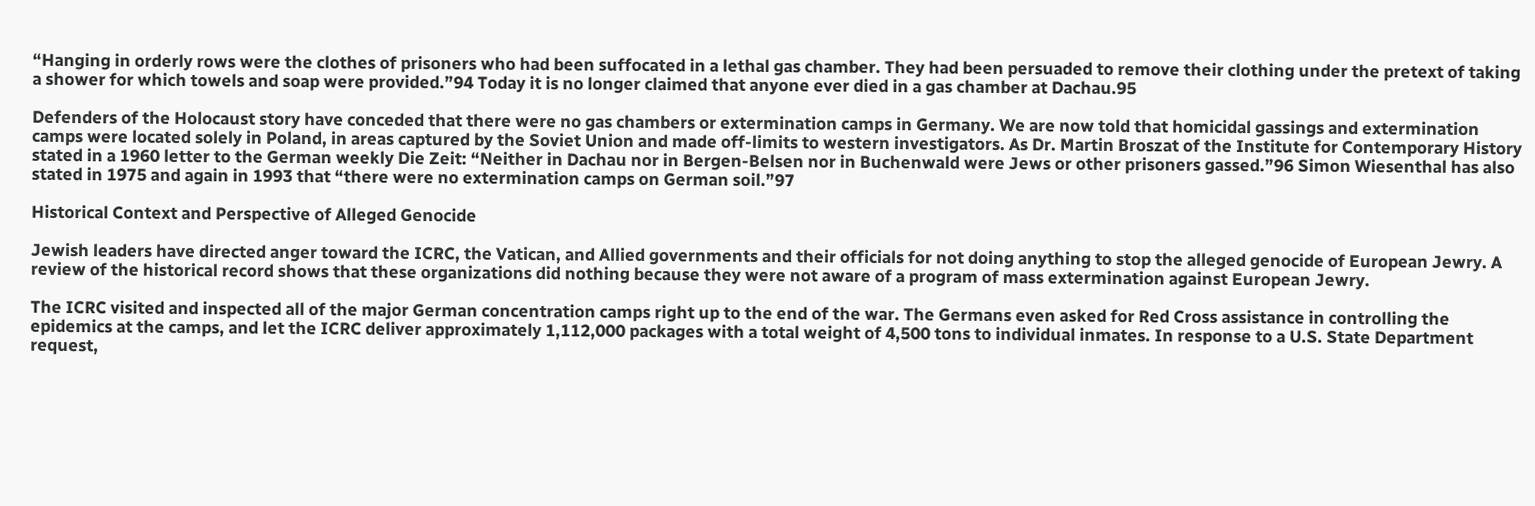“Hanging in orderly rows were the clothes of prisoners who had been suffocated in a lethal gas chamber. They had been persuaded to remove their clothing under the pretext of taking a shower for which towels and soap were provided.”94 Today it is no longer claimed that anyone ever died in a gas chamber at Dachau.95

Defenders of the Holocaust story have conceded that there were no gas chambers or extermination camps in Germany. We are now told that homicidal gassings and extermination camps were located solely in Poland, in areas captured by the Soviet Union and made off-limits to western investigators. As Dr. Martin Broszat of the Institute for Contemporary History stated in a 1960 letter to the German weekly Die Zeit: “Neither in Dachau nor in Bergen-Belsen nor in Buchenwald were Jews or other prisoners gassed.”96 Simon Wiesenthal has also stated in 1975 and again in 1993 that “there were no extermination camps on German soil.”97

Historical Context and Perspective of Alleged Genocide

Jewish leaders have directed anger toward the ICRC, the Vatican, and Allied governments and their officials for not doing anything to stop the alleged genocide of European Jewry. A review of the historical record shows that these organizations did nothing because they were not aware of a program of mass extermination against European Jewry.

The ICRC visited and inspected all of the major German concentration camps right up to the end of the war. The Germans even asked for Red Cross assistance in controlling the epidemics at the camps, and let the ICRC deliver approximately 1,112,000 packages with a total weight of 4,500 tons to individual inmates. In response to a U.S. State Department request,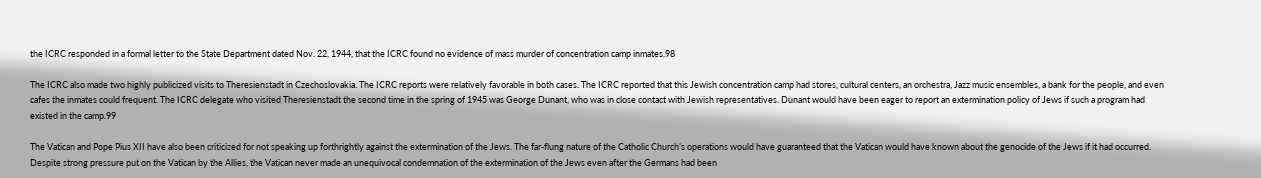the ICRC responded in a formal letter to the State Department dated Nov. 22, 1944, that the ICRC found no evidence of mass murder of concentration camp inmates.98

The ICRC also made two highly publicized visits to Theresienstadt in Czechoslovakia. The ICRC reports were relatively favorable in both cases. The ICRC reported that this Jewish concentration camp had stores, cultural centers, an orchestra, Jazz music ensembles, a bank for the people, and even cafes the inmates could frequent. The ICRC delegate who visited Theresienstadt the second time in the spring of 1945 was George Dunant, who was in close contact with Jewish representatives. Dunant would have been eager to report an extermination policy of Jews if such a program had existed in the camp.99

The Vatican and Pope Pius XII have also been criticized for not speaking up forthrightly against the extermination of the Jews. The far-flung nature of the Catholic Church’s operations would have guaranteed that the Vatican would have known about the genocide of the Jews if it had occurred. Despite strong pressure put on the Vatican by the Allies, the Vatican never made an unequivocal condemnation of the extermination of the Jews even after the Germans had been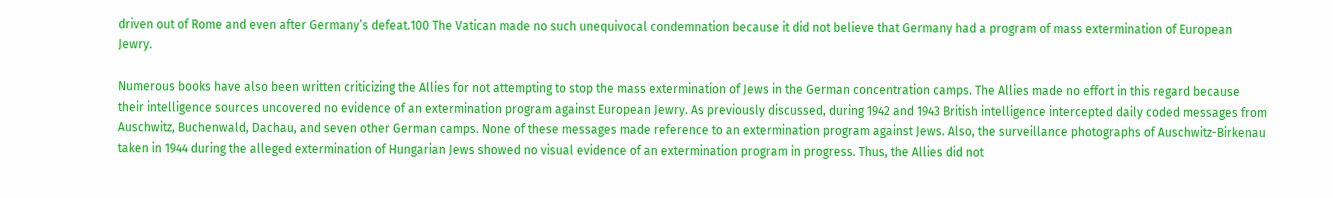driven out of Rome and even after Germany’s defeat.100 The Vatican made no such unequivocal condemnation because it did not believe that Germany had a program of mass extermination of European Jewry.

Numerous books have also been written criticizing the Allies for not attempting to stop the mass extermination of Jews in the German concentration camps. The Allies made no effort in this regard because their intelligence sources uncovered no evidence of an extermination program against European Jewry. As previously discussed, during 1942 and 1943 British intelligence intercepted daily coded messages from Auschwitz, Buchenwald, Dachau, and seven other German camps. None of these messages made reference to an extermination program against Jews. Also, the surveillance photographs of Auschwitz-Birkenau taken in 1944 during the alleged extermination of Hungarian Jews showed no visual evidence of an extermination program in progress. Thus, the Allies did not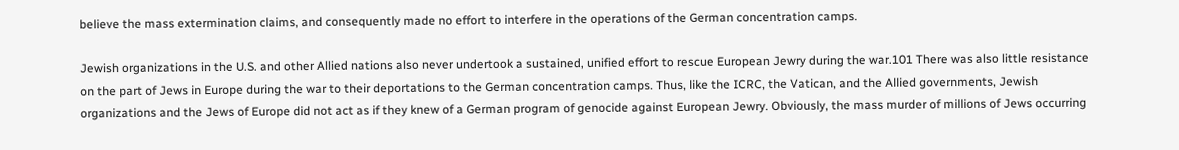believe the mass extermination claims, and consequently made no effort to interfere in the operations of the German concentration camps.

Jewish organizations in the U.S. and other Allied nations also never undertook a sustained, unified effort to rescue European Jewry during the war.101 There was also little resistance on the part of Jews in Europe during the war to their deportations to the German concentration camps. Thus, like the ICRC, the Vatican, and the Allied governments, Jewish organizations and the Jews of Europe did not act as if they knew of a German program of genocide against European Jewry. Obviously, the mass murder of millions of Jews occurring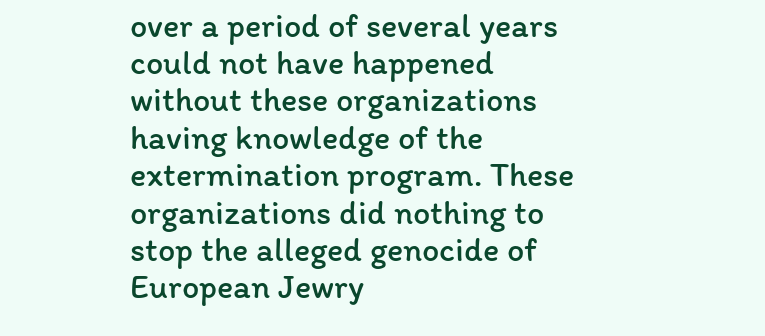over a period of several years could not have happened without these organizations having knowledge of the extermination program. These organizations did nothing to stop the alleged genocide of European Jewry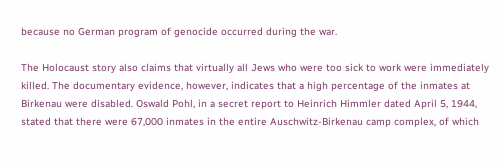because no German program of genocide occurred during the war.

The Holocaust story also claims that virtually all Jews who were too sick to work were immediately killed. The documentary evidence, however, indicates that a high percentage of the inmates at Birkenau were disabled. Oswald Pohl, in a secret report to Heinrich Himmler dated April 5, 1944, stated that there were 67,000 inmates in the entire Auschwitz-Birkenau camp complex, of which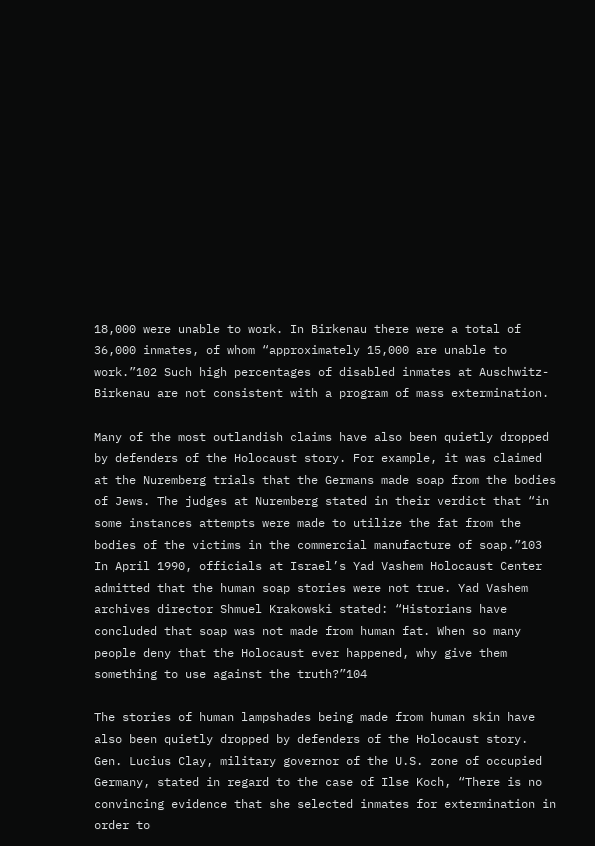18,000 were unable to work. In Birkenau there were a total of 36,000 inmates, of whom “approximately 15,000 are unable to work.”102 Such high percentages of disabled inmates at Auschwitz-Birkenau are not consistent with a program of mass extermination.

Many of the most outlandish claims have also been quietly dropped by defenders of the Holocaust story. For example, it was claimed at the Nuremberg trials that the Germans made soap from the bodies of Jews. The judges at Nuremberg stated in their verdict that “in some instances attempts were made to utilize the fat from the bodies of the victims in the commercial manufacture of soap.”103 In April 1990, officials at Israel’s Yad Vashem Holocaust Center admitted that the human soap stories were not true. Yad Vashem archives director Shmuel Krakowski stated: “Historians have concluded that soap was not made from human fat. When so many people deny that the Holocaust ever happened, why give them something to use against the truth?”104

The stories of human lampshades being made from human skin have also been quietly dropped by defenders of the Holocaust story. Gen. Lucius Clay, military governor of the U.S. zone of occupied Germany, stated in regard to the case of Ilse Koch, “There is no convincing evidence that she selected inmates for extermination in order to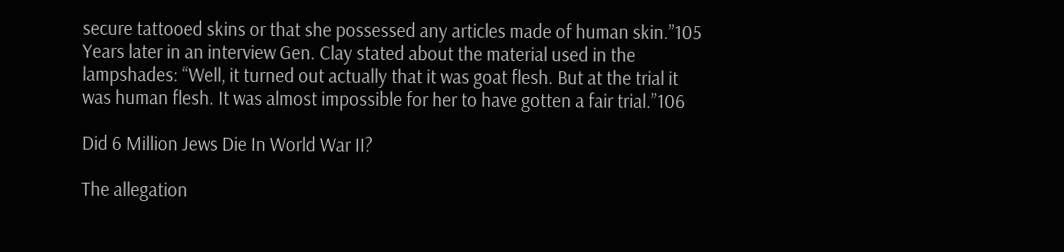secure tattooed skins or that she possessed any articles made of human skin.”105 Years later in an interview Gen. Clay stated about the material used in the lampshades: “Well, it turned out actually that it was goat flesh. But at the trial it was human flesh. It was almost impossible for her to have gotten a fair trial.”106

Did 6 Million Jews Die In World War II?

The allegation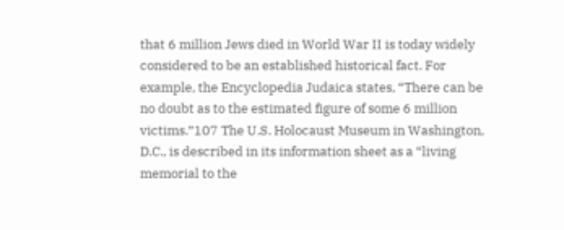that 6 million Jews died in World War II is today widely considered to be an established historical fact. For example, the Encyclopedia Judaica states, “There can be no doubt as to the estimated figure of some 6 million victims.”107 The U.S. Holocaust Museum in Washington, D.C., is described in its information sheet as a “living memorial to the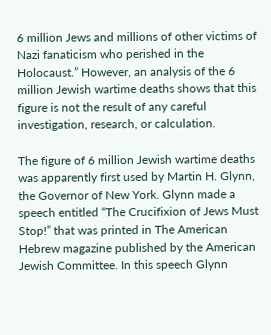6 million Jews and millions of other victims of Nazi fanaticism who perished in the Holocaust.” However, an analysis of the 6 million Jewish wartime deaths shows that this figure is not the result of any careful investigation, research, or calculation.

The figure of 6 million Jewish wartime deaths was apparently first used by Martin H. Glynn, the Governor of New York. Glynn made a speech entitled “The Crucifixion of Jews Must Stop!” that was printed in The American Hebrew magazine published by the American Jewish Committee. In this speech Glynn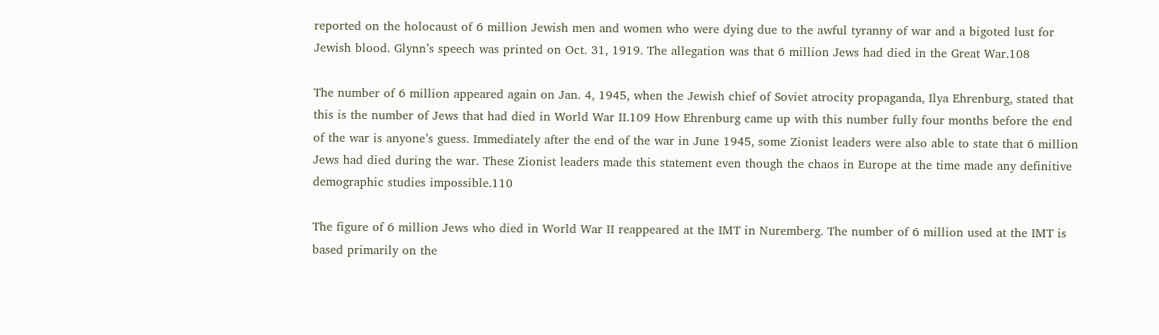reported on the holocaust of 6 million Jewish men and women who were dying due to the awful tyranny of war and a bigoted lust for Jewish blood. Glynn’s speech was printed on Oct. 31, 1919. The allegation was that 6 million Jews had died in the Great War.108

The number of 6 million appeared again on Jan. 4, 1945, when the Jewish chief of Soviet atrocity propaganda, Ilya Ehrenburg, stated that this is the number of Jews that had died in World War II.109 How Ehrenburg came up with this number fully four months before the end of the war is anyone’s guess. Immediately after the end of the war in June 1945, some Zionist leaders were also able to state that 6 million Jews had died during the war. These Zionist leaders made this statement even though the chaos in Europe at the time made any definitive demographic studies impossible.110

The figure of 6 million Jews who died in World War II reappeared at the IMT in Nuremberg. The number of 6 million used at the IMT is based primarily on the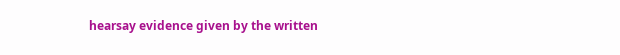hearsay evidence given by the written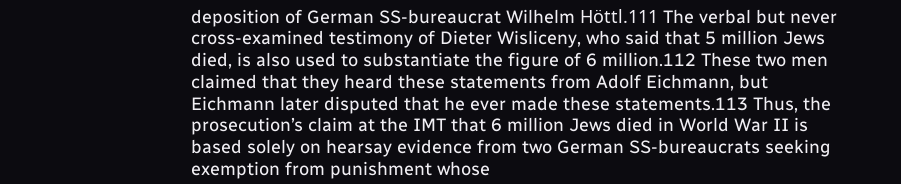deposition of German SS-bureaucrat Wilhelm Höttl.111 The verbal but never cross-examined testimony of Dieter Wisliceny, who said that 5 million Jews died, is also used to substantiate the figure of 6 million.112 These two men claimed that they heard these statements from Adolf Eichmann, but Eichmann later disputed that he ever made these statements.113 Thus, the prosecution’s claim at the IMT that 6 million Jews died in World War II is based solely on hearsay evidence from two German SS-bureaucrats seeking exemption from punishment whose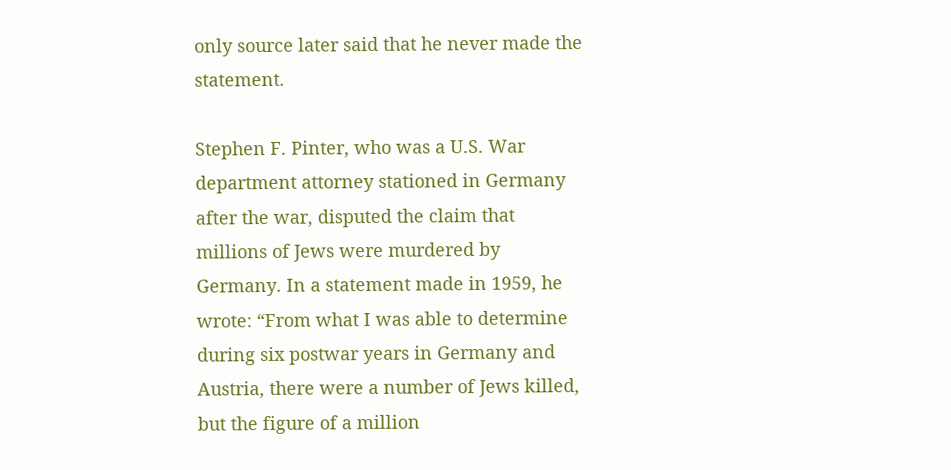only source later said that he never made the statement.

Stephen F. Pinter, who was a U.S. War department attorney stationed in Germany after the war, disputed the claim that millions of Jews were murdered by Germany. In a statement made in 1959, he wrote: “From what I was able to determine during six postwar years in Germany and Austria, there were a number of Jews killed, but the figure of a million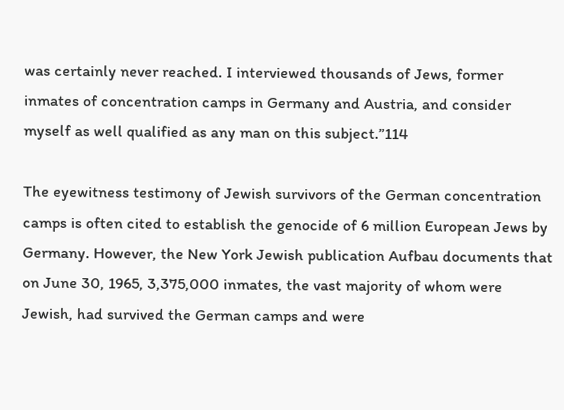was certainly never reached. I interviewed thousands of Jews, former inmates of concentration camps in Germany and Austria, and consider myself as well qualified as any man on this subject.”114

The eyewitness testimony of Jewish survivors of the German concentration camps is often cited to establish the genocide of 6 million European Jews by Germany. However, the New York Jewish publication Aufbau documents that on June 30, 1965, 3,375,000 inmates, the vast majority of whom were Jewish, had survived the German camps and were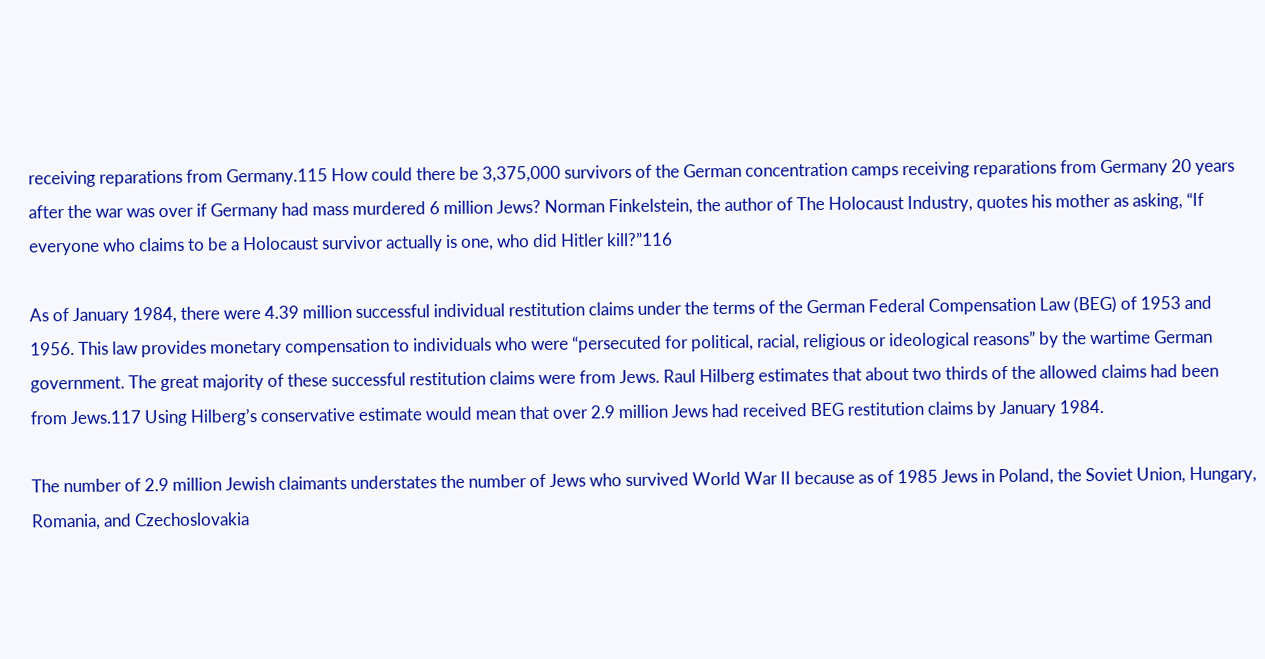receiving reparations from Germany.115 How could there be 3,375,000 survivors of the German concentration camps receiving reparations from Germany 20 years after the war was over if Germany had mass murdered 6 million Jews? Norman Finkelstein, the author of The Holocaust Industry, quotes his mother as asking, “If everyone who claims to be a Holocaust survivor actually is one, who did Hitler kill?”116

As of January 1984, there were 4.39 million successful individual restitution claims under the terms of the German Federal Compensation Law (BEG) of 1953 and 1956. This law provides monetary compensation to individuals who were “persecuted for political, racial, religious or ideological reasons” by the wartime German government. The great majority of these successful restitution claims were from Jews. Raul Hilberg estimates that about two thirds of the allowed claims had been from Jews.117 Using Hilberg’s conservative estimate would mean that over 2.9 million Jews had received BEG restitution claims by January 1984.

The number of 2.9 million Jewish claimants understates the number of Jews who survived World War II because as of 1985 Jews in Poland, the Soviet Union, Hungary, Romania, and Czechoslovakia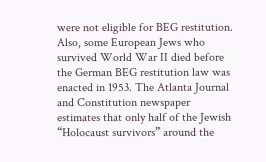were not eligible for BEG restitution. Also, some European Jews who survived World War II died before the German BEG restitution law was enacted in 1953. The Atlanta Journal and Constitution newspaper estimates that only half of the Jewish “Holocaust survivors” around the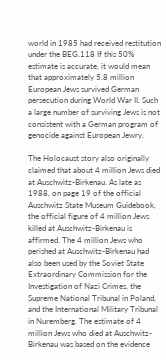world in 1985 had received restitution under the BEG.118 If this 50% estimate is accurate, it would mean that approximately 5.8 million European Jews survived German persecution during World War II. Such a large number of surviving Jews is not consistent with a German program of genocide against European Jewry.

The Holocaust story also originally claimed that about 4 million Jews died at Auschwitz-Birkenau. As late as 1988, on page 19 of the official Auschwitz State Museum Guidebook, the official figure of 4 million Jews killed at Auschwitz-Birkenau is affirmed. The 4 million Jews who perished at Auschwitz-Birkenau had also been used by the Soviet State Extraordinary Commission for the Investigation of Nazi Crimes, the Supreme National Tribunal in Poland, and the International Military Tribunal in Nuremberg. The estimate of 4 million Jews who died at Auschwitz-Birkenau was based on the evidence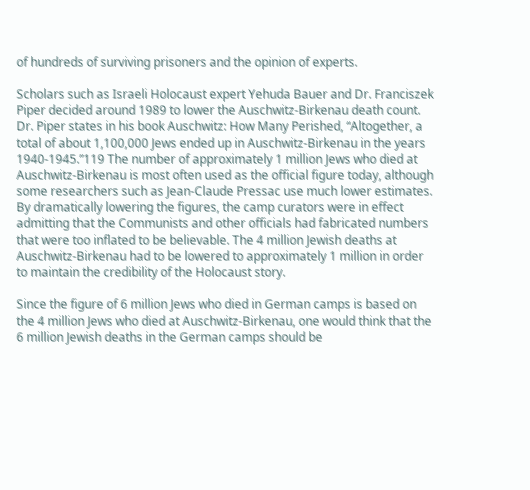of hundreds of surviving prisoners and the opinion of experts.

Scholars such as Israeli Holocaust expert Yehuda Bauer and Dr. Franciszek Piper decided around 1989 to lower the Auschwitz-Birkenau death count. Dr. Piper states in his book Auschwitz: How Many Perished, “Altogether, a total of about 1,100,000 Jews ended up in Auschwitz-Birkenau in the years 1940-1945.”119 The number of approximately 1 million Jews who died at Auschwitz-Birkenau is most often used as the official figure today, although some researchers such as Jean-Claude Pressac use much lower estimates. By dramatically lowering the figures, the camp curators were in effect admitting that the Communists and other officials had fabricated numbers that were too inflated to be believable. The 4 million Jewish deaths at Auschwitz-Birkenau had to be lowered to approximately 1 million in order to maintain the credibility of the Holocaust story.

Since the figure of 6 million Jews who died in German camps is based on the 4 million Jews who died at Auschwitz-Birkenau, one would think that the 6 million Jewish deaths in the German camps should be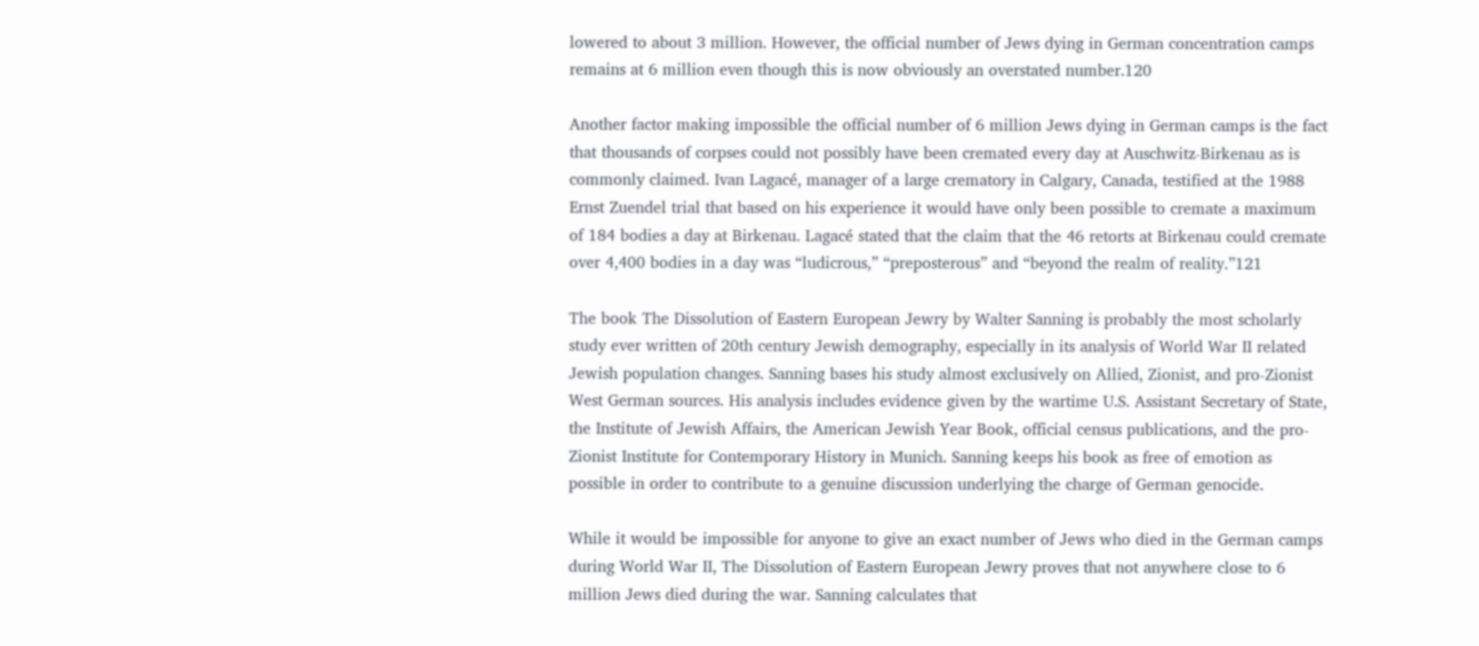lowered to about 3 million. However, the official number of Jews dying in German concentration camps remains at 6 million even though this is now obviously an overstated number.120

Another factor making impossible the official number of 6 million Jews dying in German camps is the fact that thousands of corpses could not possibly have been cremated every day at Auschwitz-Birkenau as is commonly claimed. Ivan Lagacé, manager of a large crematory in Calgary, Canada, testified at the 1988 Ernst Zuendel trial that based on his experience it would have only been possible to cremate a maximum of 184 bodies a day at Birkenau. Lagacé stated that the claim that the 46 retorts at Birkenau could cremate over 4,400 bodies in a day was “ludicrous,” “preposterous” and “beyond the realm of reality.”121

The book The Dissolution of Eastern European Jewry by Walter Sanning is probably the most scholarly study ever written of 20th century Jewish demography, especially in its analysis of World War II related Jewish population changes. Sanning bases his study almost exclusively on Allied, Zionist, and pro-Zionist West German sources. His analysis includes evidence given by the wartime U.S. Assistant Secretary of State, the Institute of Jewish Affairs, the American Jewish Year Book, official census publications, and the pro-Zionist Institute for Contemporary History in Munich. Sanning keeps his book as free of emotion as possible in order to contribute to a genuine discussion underlying the charge of German genocide.

While it would be impossible for anyone to give an exact number of Jews who died in the German camps during World War II, The Dissolution of Eastern European Jewry proves that not anywhere close to 6 million Jews died during the war. Sanning calculates that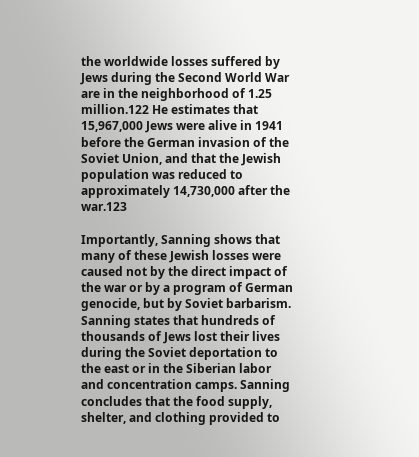the worldwide losses suffered by Jews during the Second World War are in the neighborhood of 1.25 million.122 He estimates that 15,967,000 Jews were alive in 1941 before the German invasion of the Soviet Union, and that the Jewish population was reduced to approximately 14,730,000 after the war.123

Importantly, Sanning shows that many of these Jewish losses were caused not by the direct impact of the war or by a program of German genocide, but by Soviet barbarism. Sanning states that hundreds of thousands of Jews lost their lives during the Soviet deportation to the east or in the Siberian labor and concentration camps. Sanning concludes that the food supply, shelter, and clothing provided to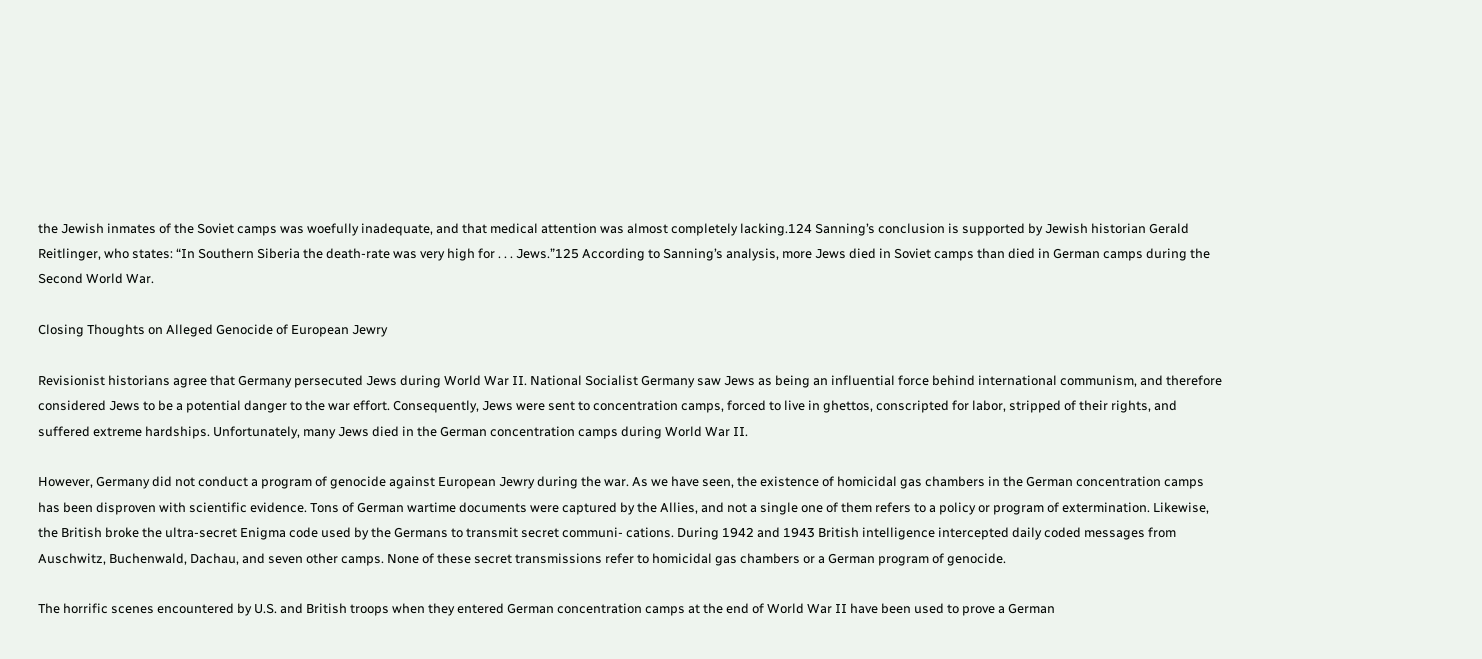the Jewish inmates of the Soviet camps was woefully inadequate, and that medical attention was almost completely lacking.124 Sanning’s conclusion is supported by Jewish historian Gerald Reitlinger, who states: “In Southern Siberia the death-rate was very high for . . . Jews.”125 According to Sanning’s analysis, more Jews died in Soviet camps than died in German camps during the Second World War.

Closing Thoughts on Alleged Genocide of European Jewry

Revisionist historians agree that Germany persecuted Jews during World War II. National Socialist Germany saw Jews as being an influential force behind international communism, and therefore considered Jews to be a potential danger to the war effort. Consequently, Jews were sent to concentration camps, forced to live in ghettos, conscripted for labor, stripped of their rights, and suffered extreme hardships. Unfortunately, many Jews died in the German concentration camps during World War II.

However, Germany did not conduct a program of genocide against European Jewry during the war. As we have seen, the existence of homicidal gas chambers in the German concentration camps has been disproven with scientific evidence. Tons of German wartime documents were captured by the Allies, and not a single one of them refers to a policy or program of extermination. Likewise, the British broke the ultra-secret Enigma code used by the Germans to transmit secret communi- cations. During 1942 and 1943 British intelligence intercepted daily coded messages from Auschwitz, Buchenwald, Dachau, and seven other camps. None of these secret transmissions refer to homicidal gas chambers or a German program of genocide.

The horrific scenes encountered by U.S. and British troops when they entered German concentration camps at the end of World War II have been used to prove a German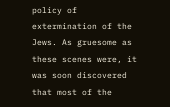policy of extermination of the Jews. As gruesome as these scenes were, it was soon discovered that most of the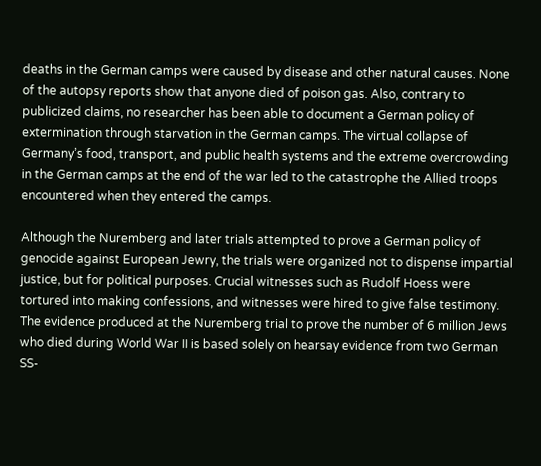deaths in the German camps were caused by disease and other natural causes. None of the autopsy reports show that anyone died of poison gas. Also, contrary to publicized claims, no researcher has been able to document a German policy of extermination through starvation in the German camps. The virtual collapse of Germany’s food, transport, and public health systems and the extreme overcrowding in the German camps at the end of the war led to the catastrophe the Allied troops encountered when they entered the camps.

Although the Nuremberg and later trials attempted to prove a German policy of genocide against European Jewry, the trials were organized not to dispense impartial justice, but for political purposes. Crucial witnesses such as Rudolf Hoess were tortured into making confessions, and witnesses were hired to give false testimony. The evidence produced at the Nuremberg trial to prove the number of 6 million Jews who died during World War II is based solely on hearsay evidence from two German SS-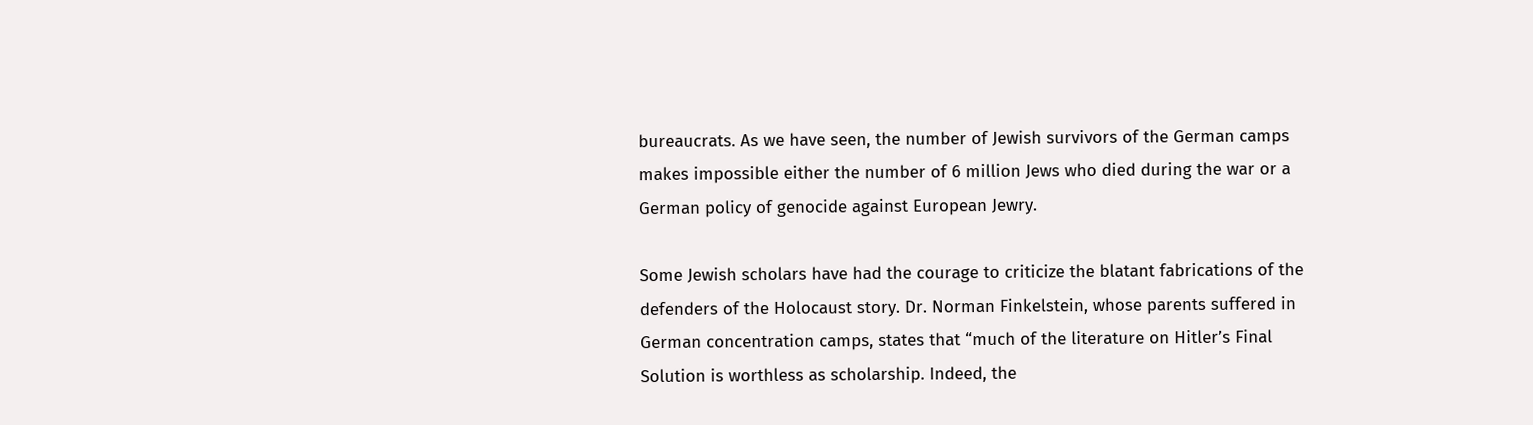bureaucrats. As we have seen, the number of Jewish survivors of the German camps makes impossible either the number of 6 million Jews who died during the war or a German policy of genocide against European Jewry.

Some Jewish scholars have had the courage to criticize the blatant fabrications of the defenders of the Holocaust story. Dr. Norman Finkelstein, whose parents suffered in German concentration camps, states that “much of the literature on Hitler’s Final Solution is worthless as scholarship. Indeed, the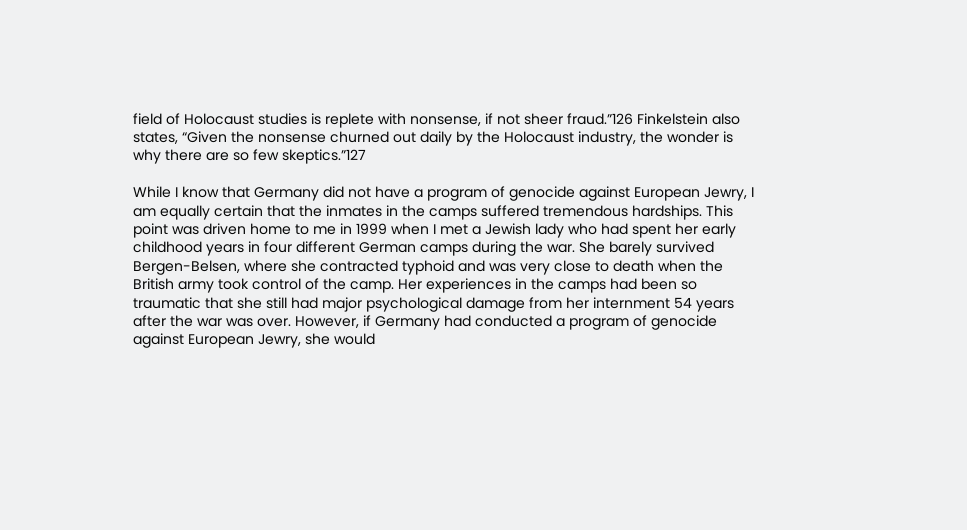field of Holocaust studies is replete with nonsense, if not sheer fraud.”126 Finkelstein also states, “Given the nonsense churned out daily by the Holocaust industry, the wonder is why there are so few skeptics.”127

While I know that Germany did not have a program of genocide against European Jewry, I am equally certain that the inmates in the camps suffered tremendous hardships. This point was driven home to me in 1999 when I met a Jewish lady who had spent her early childhood years in four different German camps during the war. She barely survived Bergen-Belsen, where she contracted typhoid and was very close to death when the British army took control of the camp. Her experiences in the camps had been so traumatic that she still had major psychological damage from her internment 54 years after the war was over. However, if Germany had conducted a program of genocide against European Jewry, she would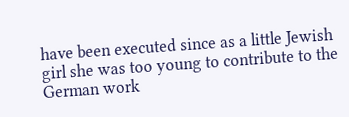have been executed since as a little Jewish girl she was too young to contribute to the German work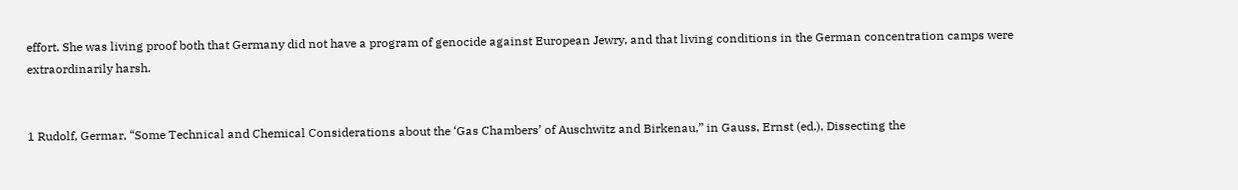effort. She was living proof both that Germany did not have a program of genocide against European Jewry, and that living conditions in the German concentration camps were extraordinarily harsh.


1 Rudolf, Germar, “Some Technical and Chemical Considerations about the ‘Gas Chambers’ of Auschwitz and Birkenau,” in Gauss, Ernst (ed.), Dissecting the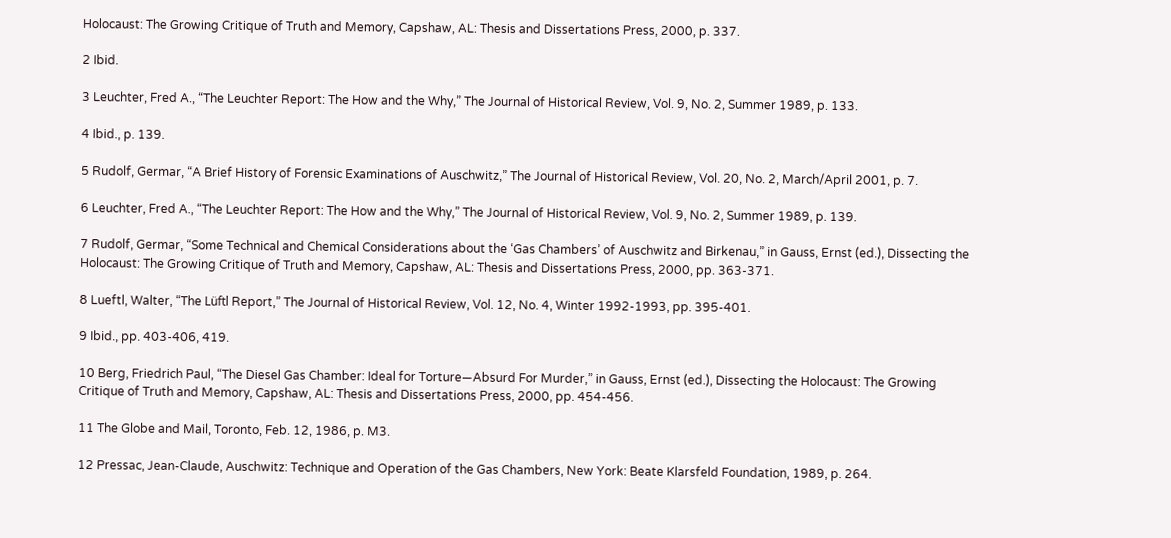Holocaust: The Growing Critique of Truth and Memory, Capshaw, AL: Thesis and Dissertations Press, 2000, p. 337.

2 Ibid.

3 Leuchter, Fred A., “The Leuchter Report: The How and the Why,” The Journal of Historical Review, Vol. 9, No. 2, Summer 1989, p. 133.

4 Ibid., p. 139.

5 Rudolf, Germar, “A Brief History of Forensic Examinations of Auschwitz,” The Journal of Historical Review, Vol. 20, No. 2, March/April 2001, p. 7.

6 Leuchter, Fred A., “The Leuchter Report: The How and the Why,” The Journal of Historical Review, Vol. 9, No. 2, Summer 1989, p. 139.

7 Rudolf, Germar, “Some Technical and Chemical Considerations about the ‘Gas Chambers’ of Auschwitz and Birkenau,” in Gauss, Ernst (ed.), Dissecting the Holocaust: The Growing Critique of Truth and Memory, Capshaw, AL: Thesis and Dissertations Press, 2000, pp. 363-371.

8 Lueftl, Walter, “The Lüftl Report,” The Journal of Historical Review, Vol. 12, No. 4, Winter 1992-1993, pp. 395-401.

9 Ibid., pp. 403-406, 419.

10 Berg, Friedrich Paul, “The Diesel Gas Chamber: Ideal for Torture—Absurd For Murder,” in Gauss, Ernst (ed.), Dissecting the Holocaust: The Growing Critique of Truth and Memory, Capshaw, AL: Thesis and Dissertations Press, 2000, pp. 454-456.

11 The Globe and Mail, Toronto, Feb. 12, 1986, p. M3.

12 Pressac, Jean-Claude, Auschwitz: Technique and Operation of the Gas Chambers, New York: Beate Klarsfeld Foundation, 1989, p. 264.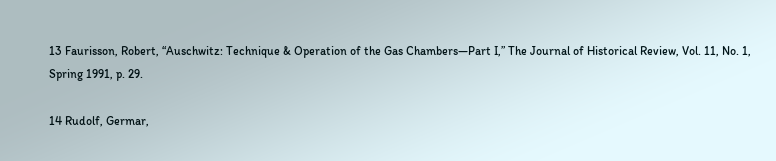13 Faurisson, Robert, “Auschwitz: Technique & Operation of the Gas Chambers—Part I,” The Journal of Historical Review, Vol. 11, No. 1, Spring 1991, p. 29.

14 Rudolf, Germar,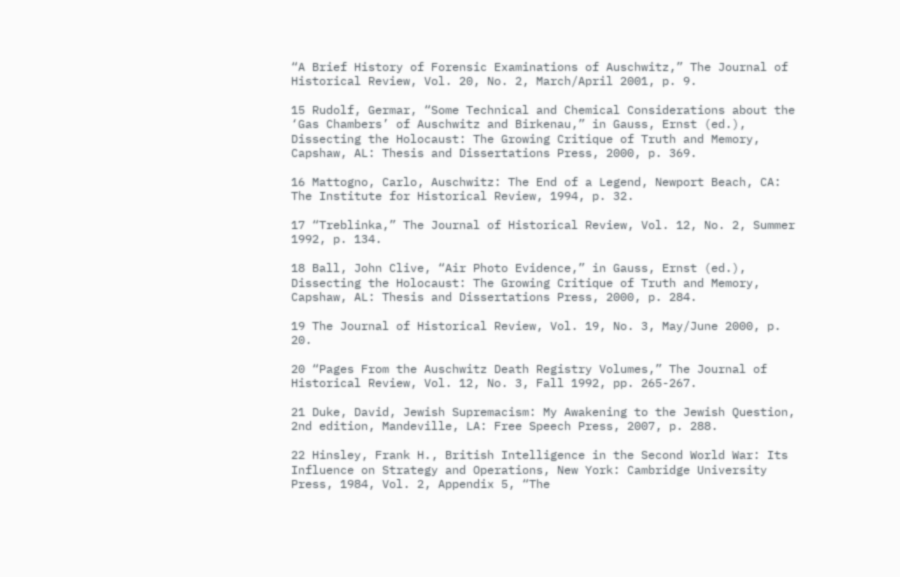“A Brief History of Forensic Examinations of Auschwitz,” The Journal of Historical Review, Vol. 20, No. 2, March/April 2001, p. 9.

15 Rudolf, Germar, “Some Technical and Chemical Considerations about the ‘Gas Chambers’ of Auschwitz and Birkenau,” in Gauss, Ernst (ed.), Dissecting the Holocaust: The Growing Critique of Truth and Memory, Capshaw, AL: Thesis and Dissertations Press, 2000, p. 369.

16 Mattogno, Carlo, Auschwitz: The End of a Legend, Newport Beach, CA: The Institute for Historical Review, 1994, p. 32.

17 “Treblinka,” The Journal of Historical Review, Vol. 12, No. 2, Summer 1992, p. 134.

18 Ball, John Clive, “Air Photo Evidence,” in Gauss, Ernst (ed.), Dissecting the Holocaust: The Growing Critique of Truth and Memory, Capshaw, AL: Thesis and Dissertations Press, 2000, p. 284.

19 The Journal of Historical Review, Vol. 19, No. 3, May/June 2000, p. 20.

20 “Pages From the Auschwitz Death Registry Volumes,” The Journal of Historical Review, Vol. 12, No. 3, Fall 1992, pp. 265-267.

21 Duke, David, Jewish Supremacism: My Awakening to the Jewish Question, 2nd edition, Mandeville, LA: Free Speech Press, 2007, p. 288.

22 Hinsley, Frank H., British Intelligence in the Second World War: Its Influence on Strategy and Operations, New York: Cambridge University Press, 1984, Vol. 2, Appendix 5, “The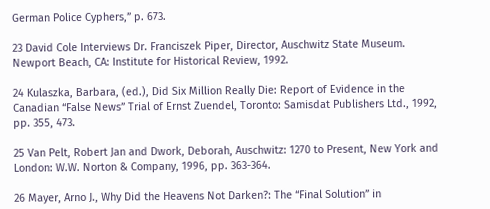German Police Cyphers,” p. 673.

23 David Cole Interviews Dr. Franciszek Piper, Director, Auschwitz State Museum. Newport Beach, CA: Institute for Historical Review, 1992.

24 Kulaszka, Barbara, (ed.), Did Six Million Really Die: Report of Evidence in the Canadian “False News” Trial of Ernst Zuendel, Toronto: Samisdat Publishers Ltd., 1992, pp. 355, 473.

25 Van Pelt, Robert Jan and Dwork, Deborah, Auschwitz: 1270 to Present, New York and London: W.W. Norton & Company, 1996, pp. 363-364.

26 Mayer, Arno J., Why Did the Heavens Not Darken?: The “Final Solution” in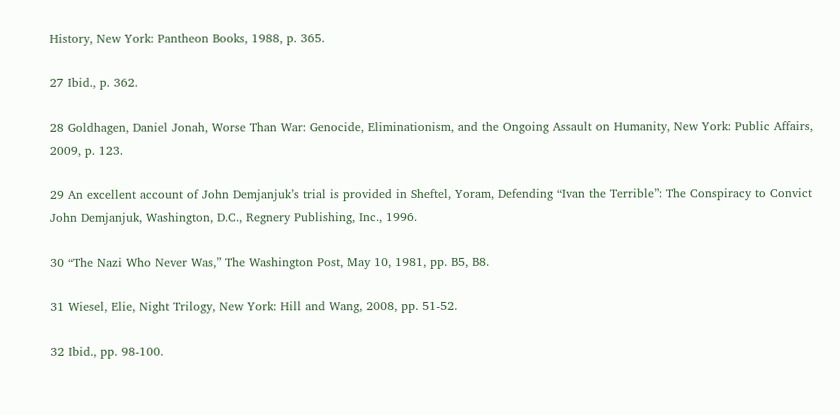History, New York: Pantheon Books, 1988, p. 365.

27 Ibid., p. 362.

28 Goldhagen, Daniel Jonah, Worse Than War: Genocide, Eliminationism, and the Ongoing Assault on Humanity, New York: Public Affairs, 2009, p. 123.

29 An excellent account of John Demjanjuk’s trial is provided in Sheftel, Yoram, Defending “Ivan the Terrible”: The Conspiracy to Convict John Demjanjuk, Washington, D.C., Regnery Publishing, Inc., 1996.

30 “The Nazi Who Never Was,” The Washington Post, May 10, 1981, pp. B5, B8.

31 Wiesel, Elie, Night Trilogy, New York: Hill and Wang, 2008, pp. 51-52.

32 Ibid., pp. 98-100.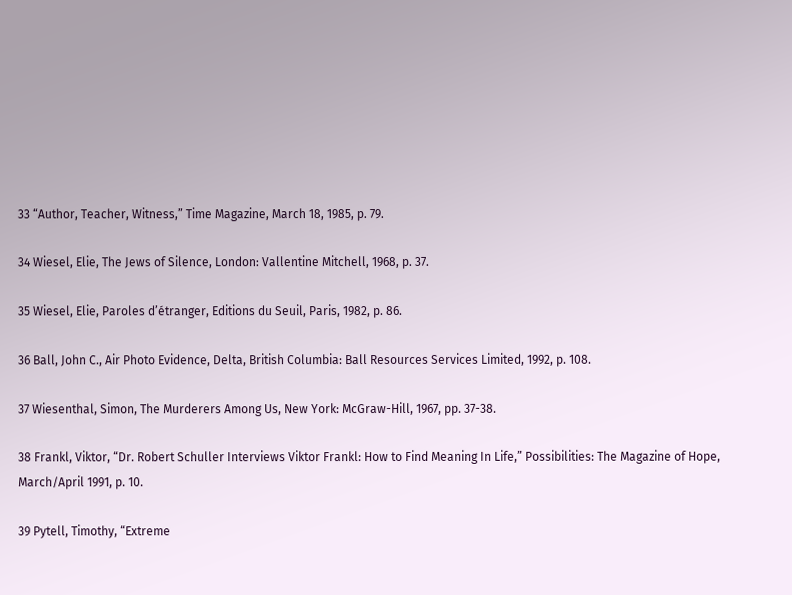33 “Author, Teacher, Witness,” Time Magazine, March 18, 1985, p. 79.

34 Wiesel, Elie, The Jews of Silence, London: Vallentine Mitchell, 1968, p. 37.

35 Wiesel, Elie, Paroles d’étranger, Editions du Seuil, Paris, 1982, p. 86.

36 Ball, John C., Air Photo Evidence, Delta, British Columbia: Ball Resources Services Limited, 1992, p. 108.

37 Wiesenthal, Simon, The Murderers Among Us, New York: McGraw-Hill, 1967, pp. 37-38.

38 Frankl, Viktor, “Dr. Robert Schuller Interviews Viktor Frankl: How to Find Meaning In Life,” Possibilities: The Magazine of Hope, March/April 1991, p. 10.

39 Pytell, Timothy, “Extreme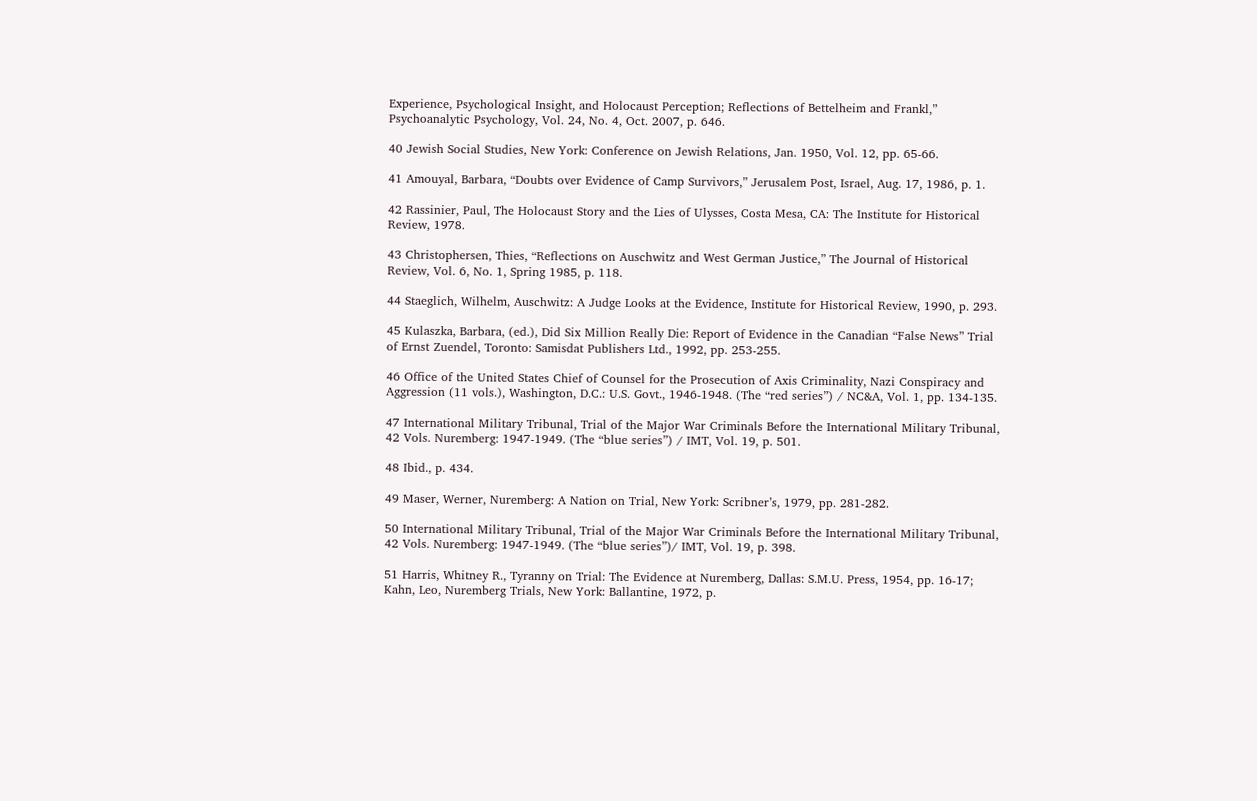Experience, Psychological Insight, and Holocaust Perception; Reflections of Bettelheim and Frankl,” Psychoanalytic Psychology, Vol. 24, No. 4, Oct. 2007, p. 646.

40 Jewish Social Studies, New York: Conference on Jewish Relations, Jan. 1950, Vol. 12, pp. 65-66.

41 Amouyal, Barbara, “Doubts over Evidence of Camp Survivors,” Jerusalem Post, Israel, Aug. 17, 1986, p. 1.

42 Rassinier, Paul, The Holocaust Story and the Lies of Ulysses, Costa Mesa, CA: The Institute for Historical Review, 1978.

43 Christophersen, Thies, “Reflections on Auschwitz and West German Justice,” The Journal of Historical Review, Vol. 6, No. 1, Spring 1985, p. 118.

44 Staeglich, Wilhelm, Auschwitz: A Judge Looks at the Evidence, Institute for Historical Review, 1990, p. 293.

45 Kulaszka, Barbara, (ed.), Did Six Million Really Die: Report of Evidence in the Canadian “False News” Trial of Ernst Zuendel, Toronto: Samisdat Publishers Ltd., 1992, pp. 253-255.

46 Office of the United States Chief of Counsel for the Prosecution of Axis Criminality, Nazi Conspiracy and Aggression (11 vols.), Washington, D.C.: U.S. Govt., 1946-1948. (The “red series”) / NC&A, Vol. 1, pp. 134-135.

47 International Military Tribunal, Trial of the Major War Criminals Before the International Military Tribunal, 42 Vols. Nuremberg: 1947-1949. (The “blue series”) / IMT, Vol. 19, p. 501.

48 Ibid., p. 434.

49 Maser, Werner, Nuremberg: A Nation on Trial, New York: Scribner’s, 1979, pp. 281-282.

50 International Military Tribunal, Trial of the Major War Criminals Before the International Military Tribunal, 42 Vols. Nuremberg: 1947-1949. (The “blue series”)/ IMT, Vol. 19, p. 398.

51 Harris, Whitney R., Tyranny on Trial: The Evidence at Nuremberg, Dallas: S.M.U. Press, 1954, pp. 16-17; Kahn, Leo, Nuremberg Trials, New York: Ballantine, 1972, p.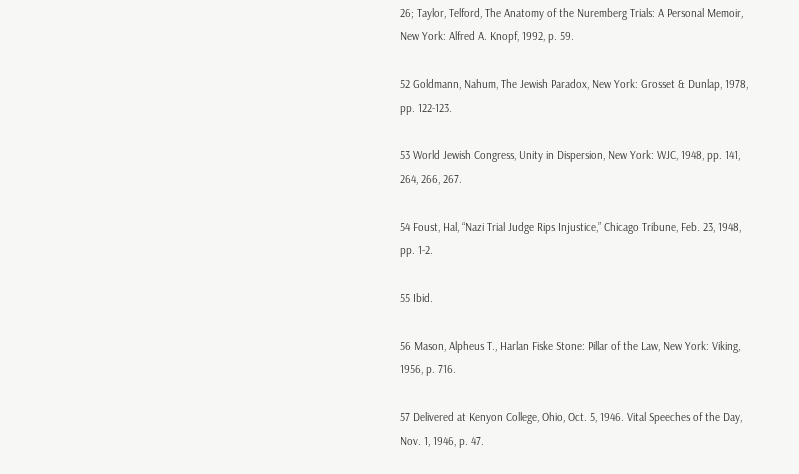26; Taylor, Telford, The Anatomy of the Nuremberg Trials: A Personal Memoir, New York: Alfred A. Knopf, 1992, p. 59.

52 Goldmann, Nahum, The Jewish Paradox, New York: Grosset & Dunlap, 1978, pp. 122-123.

53 World Jewish Congress, Unity in Dispersion, New York: WJC, 1948, pp. 141, 264, 266, 267.

54 Foust, Hal, “Nazi Trial Judge Rips Injustice,” Chicago Tribune, Feb. 23, 1948, pp. 1-2.

55 Ibid.

56 Mason, Alpheus T., Harlan Fiske Stone: Pillar of the Law, New York: Viking, 1956, p. 716.

57 Delivered at Kenyon College, Ohio, Oct. 5, 1946. Vital Speeches of the Day, Nov. 1, 1946, p. 47.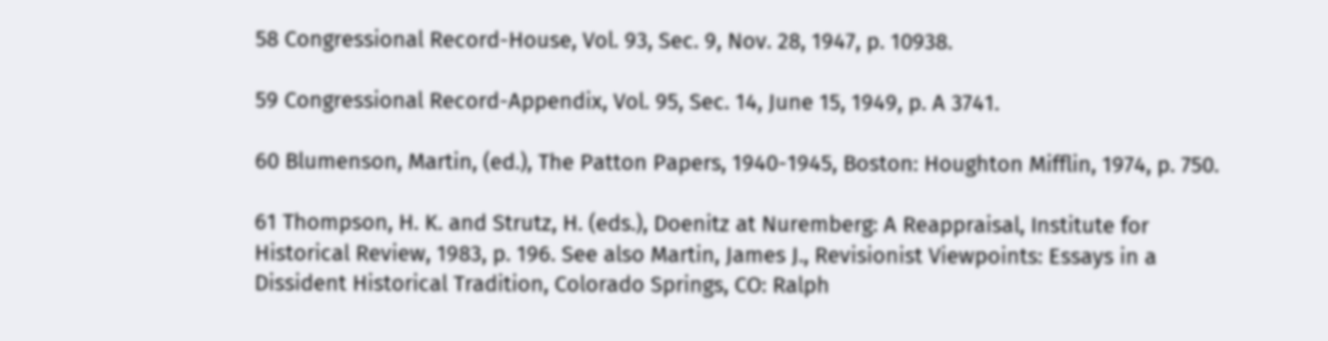58 Congressional Record-House, Vol. 93, Sec. 9, Nov. 28, 1947, p. 10938.

59 Congressional Record-Appendix, Vol. 95, Sec. 14, June 15, 1949, p. A 3741.

60 Blumenson, Martin, (ed.), The Patton Papers, 1940-1945, Boston: Houghton Mifflin, 1974, p. 750.

61 Thompson, H. K. and Strutz, H. (eds.), Doenitz at Nuremberg: A Reappraisal, Institute for Historical Review, 1983, p. 196. See also Martin, James J., Revisionist Viewpoints: Essays in a Dissident Historical Tradition, Colorado Springs, CO: Ralph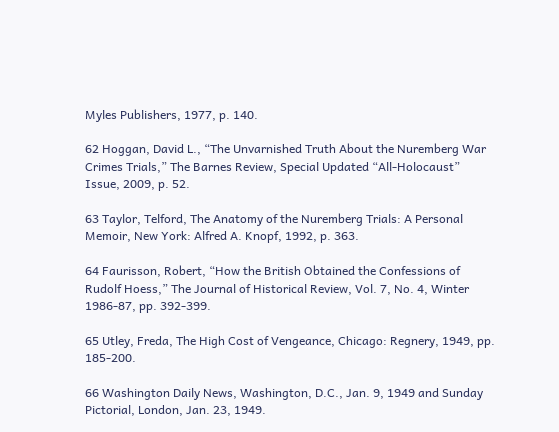Myles Publishers, 1977, p. 140.

62 Hoggan, David L., “The Unvarnished Truth About the Nuremberg War Crimes Trials,” The Barnes Review, Special Updated “All-Holocaust” Issue, 2009, p. 52.

63 Taylor, Telford, The Anatomy of the Nuremberg Trials: A Personal Memoir, New York: Alfred A. Knopf, 1992, p. 363.

64 Faurisson, Robert, “How the British Obtained the Confessions of Rudolf Hoess,” The Journal of Historical Review, Vol. 7, No. 4, Winter 1986-87, pp. 392-399.

65 Utley, Freda, The High Cost of Vengeance, Chicago: Regnery, 1949, pp. 185-200.

66 Washington Daily News, Washington, D.C., Jan. 9, 1949 and Sunday Pictorial, London, Jan. 23, 1949.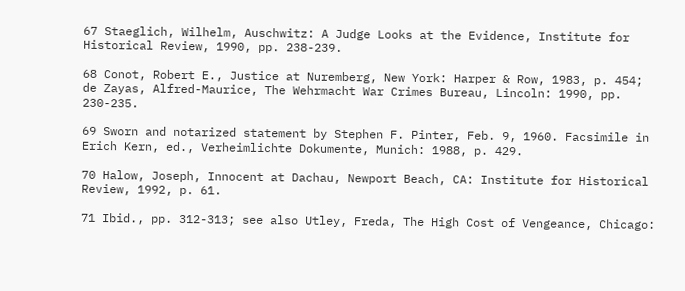67 Staeglich, Wilhelm, Auschwitz: A Judge Looks at the Evidence, Institute for Historical Review, 1990, pp. 238-239.

68 Conot, Robert E., Justice at Nuremberg, New York: Harper & Row, 1983, p. 454; de Zayas, Alfred-Maurice, The Wehrmacht War Crimes Bureau, Lincoln: 1990, pp. 230-235.

69 Sworn and notarized statement by Stephen F. Pinter, Feb. 9, 1960. Facsimile in Erich Kern, ed., Verheimlichte Dokumente, Munich: 1988, p. 429.

70 Halow, Joseph, Innocent at Dachau, Newport Beach, CA: Institute for Historical Review, 1992, p. 61.

71 Ibid., pp. 312-313; see also Utley, Freda, The High Cost of Vengeance, Chicago: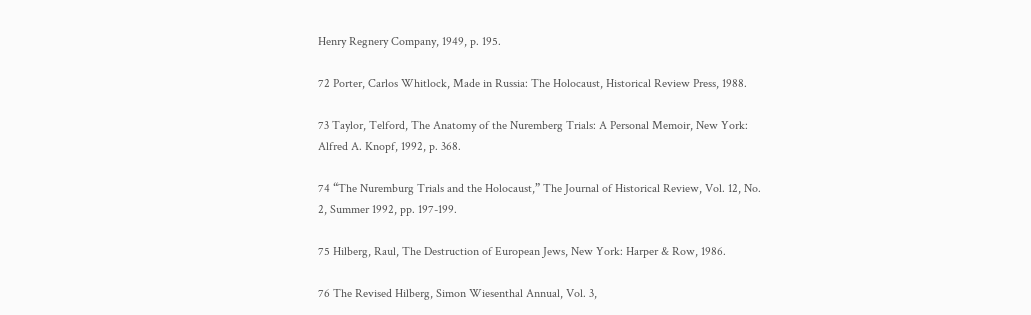Henry Regnery Company, 1949, p. 195.

72 Porter, Carlos Whitlock, Made in Russia: The Holocaust, Historical Review Press, 1988.

73 Taylor, Telford, The Anatomy of the Nuremberg Trials: A Personal Memoir, New York: Alfred A. Knopf, 1992, p. 368.

74 “The Nuremburg Trials and the Holocaust,” The Journal of Historical Review, Vol. 12, No. 2, Summer 1992, pp. 197-199.

75 Hilberg, Raul, The Destruction of European Jews, New York: Harper & Row, 1986.

76 The Revised Hilberg, Simon Wiesenthal Annual, Vol. 3,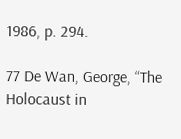1986, p. 294.

77 De Wan, George, “The Holocaust in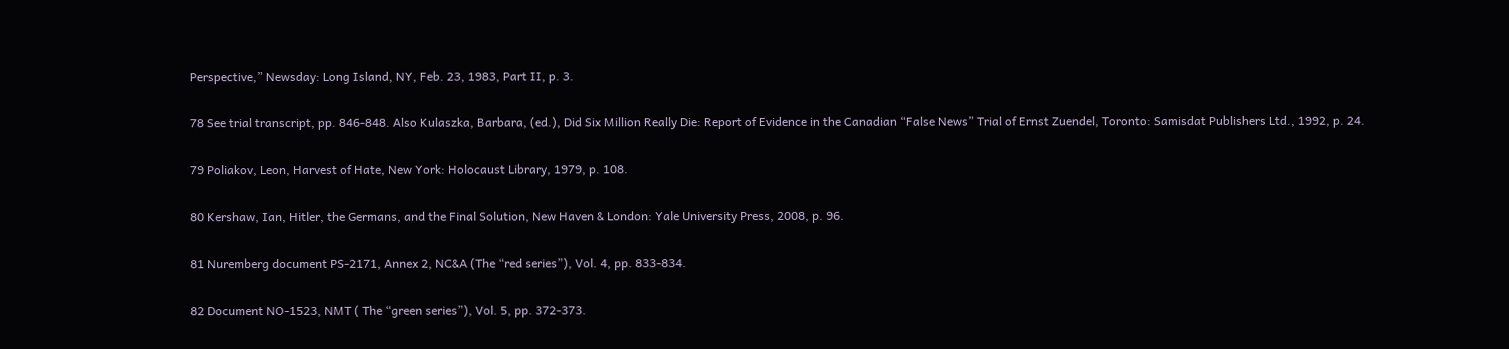Perspective,” Newsday: Long Island, NY, Feb. 23, 1983, Part II, p. 3.

78 See trial transcript, pp. 846-848. Also Kulaszka, Barbara, (ed.), Did Six Million Really Die: Report of Evidence in the Canadian “False News” Trial of Ernst Zuendel, Toronto: Samisdat Publishers Ltd., 1992, p. 24.

79 Poliakov, Leon, Harvest of Hate, New York: Holocaust Library, 1979, p. 108.

80 Kershaw, Ian, Hitler, the Germans, and the Final Solution, New Haven & London: Yale University Press, 2008, p. 96.

81 Nuremberg document PS-2171, Annex 2, NC&A (The “red series”), Vol. 4, pp. 833-834.

82 Document NO-1523, NMT ( The “green series”), Vol. 5, pp. 372-373.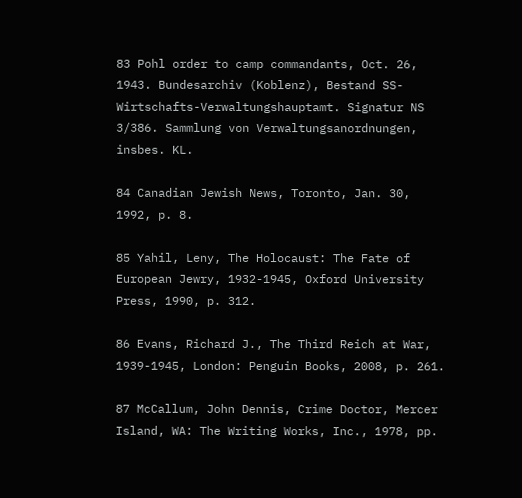83 Pohl order to camp commandants, Oct. 26, 1943. Bundesarchiv (Koblenz), Bestand SS-Wirtschafts-Verwaltungshauptamt. Signatur NS 3/386. Sammlung von Verwaltungsanordnungen, insbes. KL.

84 Canadian Jewish News, Toronto, Jan. 30, 1992, p. 8.

85 Yahil, Leny, The Holocaust: The Fate of European Jewry, 1932-1945, Oxford University Press, 1990, p. 312.

86 Evans, Richard J., The Third Reich at War, 1939-1945, London: Penguin Books, 2008, p. 261.

87 McCallum, John Dennis, Crime Doctor, Mercer Island, WA: The Writing Works, Inc., 1978, pp.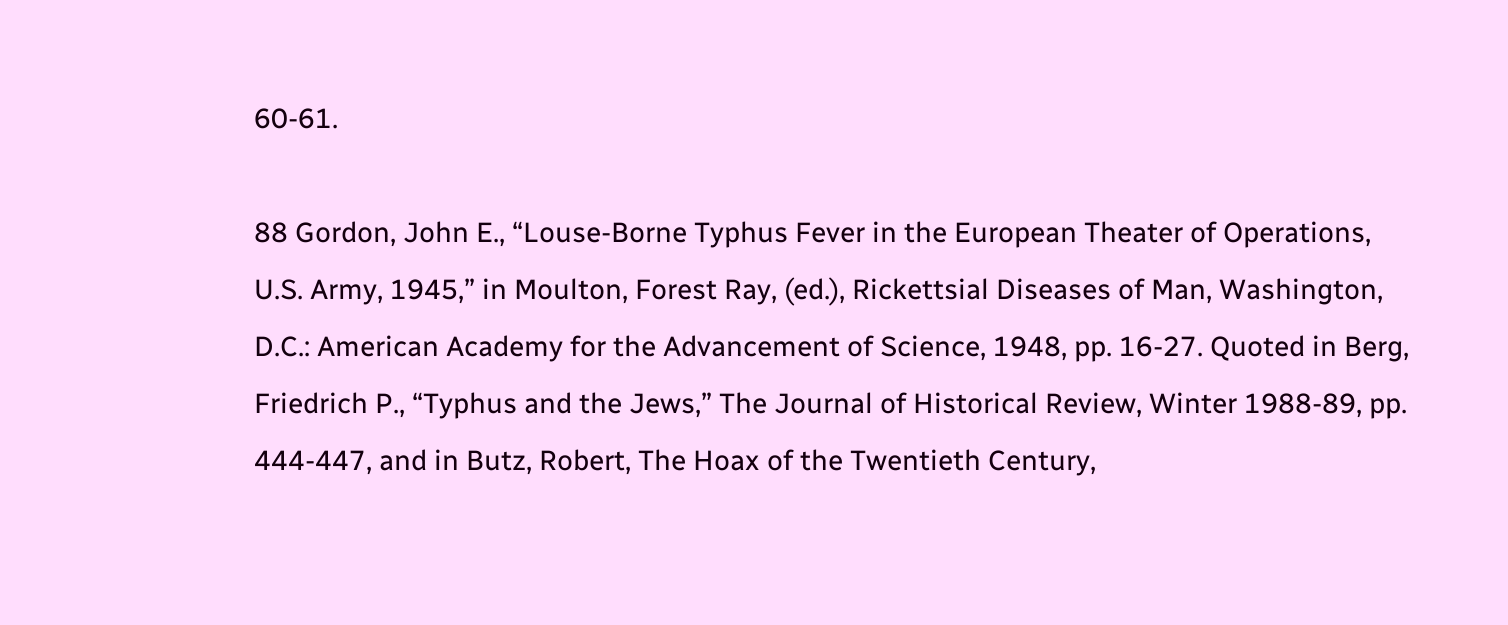60-61.

88 Gordon, John E., “Louse-Borne Typhus Fever in the European Theater of Operations, U.S. Army, 1945,” in Moulton, Forest Ray, (ed.), Rickettsial Diseases of Man, Washington, D.C.: American Academy for the Advancement of Science, 1948, pp. 16-27. Quoted in Berg, Friedrich P., “Typhus and the Jews,” The Journal of Historical Review, Winter 1988-89, pp. 444-447, and in Butz, Robert, The Hoax of the Twentieth Century,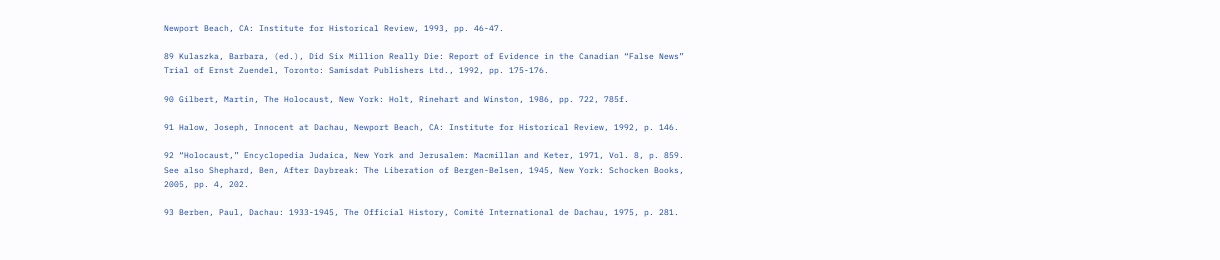Newport Beach, CA: Institute for Historical Review, 1993, pp. 46-47.

89 Kulaszka, Barbara, (ed.), Did Six Million Really Die: Report of Evidence in the Canadian “False News” Trial of Ernst Zuendel, Toronto: Samisdat Publishers Ltd., 1992, pp. 175-176.

90 Gilbert, Martin, The Holocaust, New York: Holt, Rinehart and Winston, 1986, pp. 722, 785f.

91 Halow, Joseph, Innocent at Dachau, Newport Beach, CA: Institute for Historical Review, 1992, p. 146.

92 “Holocaust,” Encyclopedia Judaica, New York and Jerusalem: Macmillan and Keter, 1971, Vol. 8, p. 859. See also Shephard, Ben, After Daybreak: The Liberation of Bergen-Belsen, 1945, New York: Schocken Books, 2005, pp. 4, 202.

93 Berben, Paul, Dachau: 1933-1945, The Official History, Comité International de Dachau, 1975, p. 281.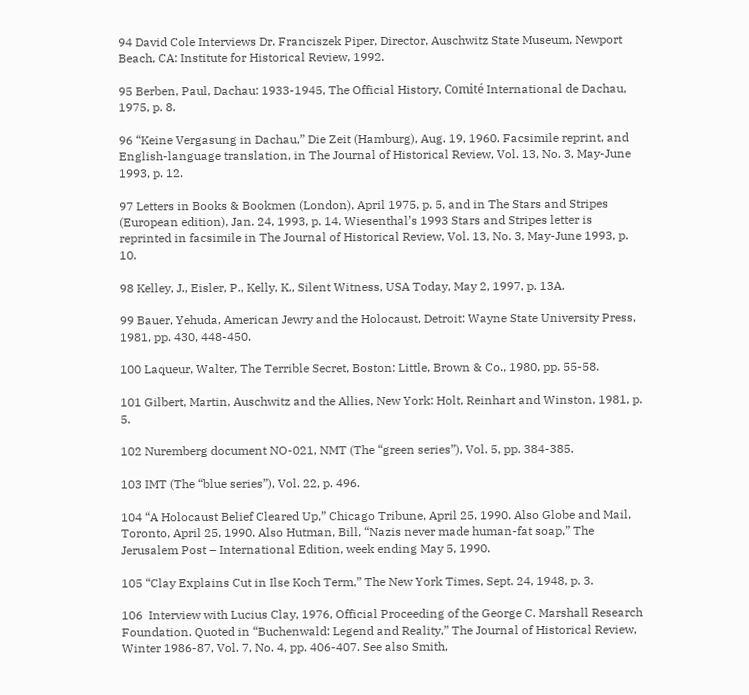94 David Cole Interviews Dr. Franciszek Piper, Director, Auschwitz State Museum, Newport Beach, CA: Institute for Historical Review, 1992.

95 Berben, Paul, Dachau: 1933-1945, The Official History, Comité International de Dachau, 1975, p. 8.

96 “Keine Vergasung in Dachau,” Die Zeit (Hamburg), Aug. 19, 1960. Facsimile reprint, and English-language translation, in The Journal of Historical Review, Vol. 13, No. 3, May-June 1993, p. 12.

97 Letters in Books & Bookmen (London), April 1975, p. 5, and in The Stars and Stripes (European edition), Jan. 24, 1993, p. 14. Wiesenthal’s 1993 Stars and Stripes letter is reprinted in facsimile in The Journal of Historical Review, Vol. 13, No. 3, May-June 1993, p. 10.

98 Kelley, J., Eisler, P., Kelly, K., Silent Witness, USA Today, May 2, 1997, p. 13A.

99 Bauer, Yehuda, American Jewry and the Holocaust, Detroit: Wayne State University Press, 1981, pp. 430, 448-450.

100 Laqueur, Walter, The Terrible Secret, Boston: Little, Brown & Co., 1980, pp. 55-58.

101 Gilbert, Martin, Auschwitz and the Allies, New York: Holt, Reinhart and Winston, 1981, p. 5.

102 Nuremberg document NO-021, NMT (The “green series”), Vol. 5, pp. 384-385.

103 IMT (The “blue series”), Vol. 22, p. 496.

104 “A Holocaust Belief Cleared Up,” Chicago Tribune, April 25, 1990. Also Globe and Mail, Toronto, April 25, 1990. Also Hutman, Bill, “Nazis never made human-fat soap,” The Jerusalem Post – International Edition, week ending May 5, 1990.

105 “Clay Explains Cut in Ilse Koch Term,” The New York Times, Sept. 24, 1948, p. 3.

106  Interview with Lucius Clay, 1976, Official Proceeding of the George C. Marshall Research Foundation. Quoted in “Buchenwald: Legend and Reality,” The Journal of Historical Review, Winter 1986-87, Vol. 7, No. 4, pp. 406-407. See also Smith,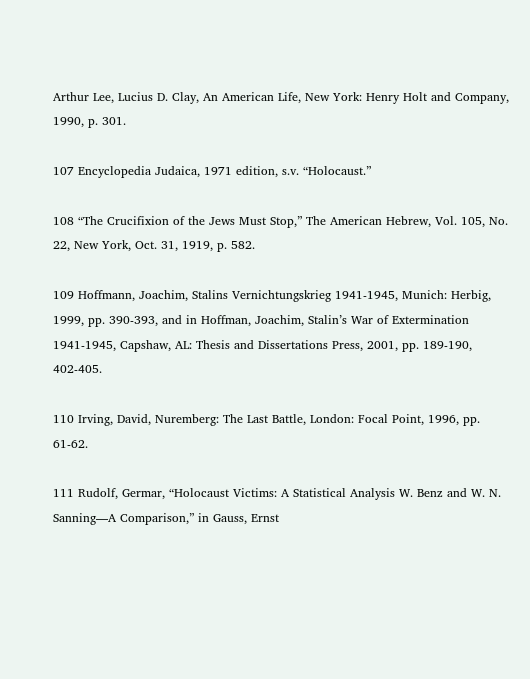Arthur Lee, Lucius D. Clay, An American Life, New York: Henry Holt and Company, 1990, p. 301.

107 Encyclopedia Judaica, 1971 edition, s.v. “Holocaust.”

108 “The Crucifixion of the Jews Must Stop,” The American Hebrew, Vol. 105, No. 22, New York, Oct. 31, 1919, p. 582.

109 Hoffmann, Joachim, Stalins Vernichtungskrieg 1941-1945, Munich: Herbig, 1999, pp. 390-393, and in Hoffman, Joachim, Stalin’s War of Extermination 1941-1945, Capshaw, AL: Thesis and Dissertations Press, 2001, pp. 189-190, 402-405.

110 Irving, David, Nuremberg: The Last Battle, London: Focal Point, 1996, pp. 61-62.

111 Rudolf, Germar, “Holocaust Victims: A Statistical Analysis W. Benz and W. N. Sanning—A Comparison,” in Gauss, Ernst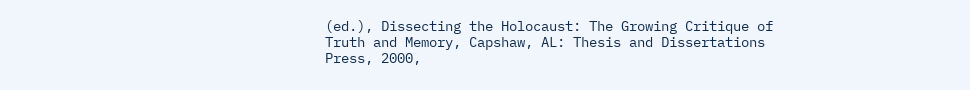(ed.), Dissecting the Holocaust: The Growing Critique of Truth and Memory, Capshaw, AL: Thesis and Dissertations Press, 2000,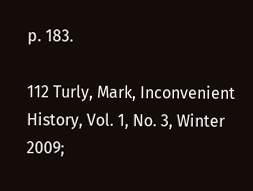p. 183.

112 Turly, Mark, Inconvenient History, Vol. 1, No. 3, Winter 2009;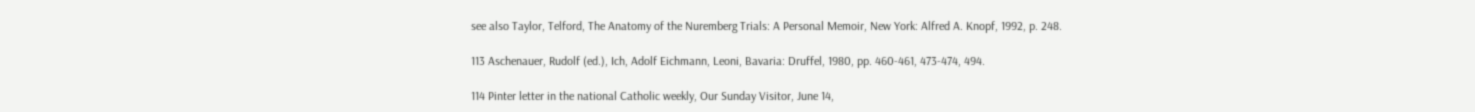see also Taylor, Telford, The Anatomy of the Nuremberg Trials: A Personal Memoir, New York: Alfred A. Knopf, 1992, p. 248.

113 Aschenauer, Rudolf (ed.), Ich, Adolf Eichmann, Leoni, Bavaria: Druffel, 1980, pp. 460-461, 473-474, 494.

114 Pinter letter in the national Catholic weekly, Our Sunday Visitor, June 14,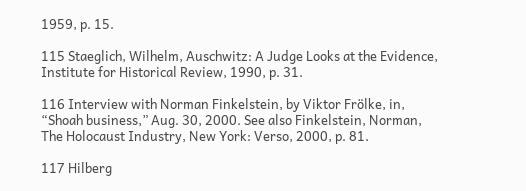1959, p. 15.

115 Staeglich, Wilhelm, Auschwitz: A Judge Looks at the Evidence, Institute for Historical Review, 1990, p. 31.

116 Interview with Norman Finkelstein, by Viktor Frölke, in, “Shoah business,” Aug. 30, 2000. See also Finkelstein, Norman, The Holocaust Industry, New York: Verso, 2000, p. 81.

117 Hilberg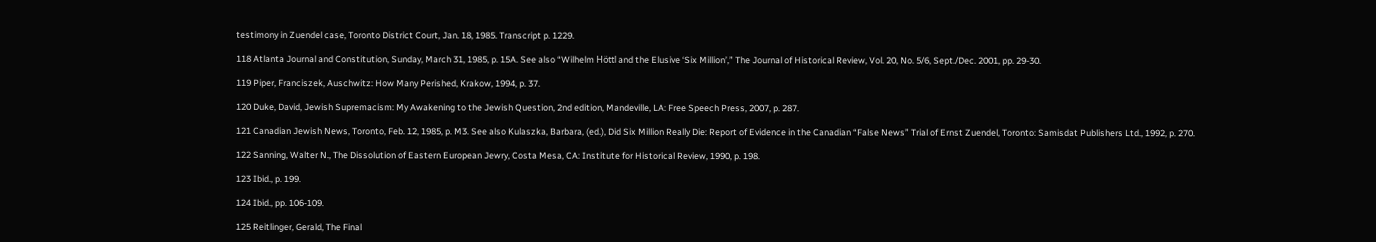testimony in Zuendel case, Toronto District Court, Jan. 18, 1985. Transcript p. 1229.

118 Atlanta Journal and Constitution, Sunday, March 31, 1985, p. 15A. See also “Wilhelm Höttl and the Elusive ‘Six Million’,” The Journal of Historical Review, Vol. 20, No. 5/6, Sept./Dec. 2001, pp. 29-30.

119 Piper, Franciszek, Auschwitz: How Many Perished, Krakow, 1994, p. 37.

120 Duke, David, Jewish Supremacism: My Awakening to the Jewish Question, 2nd edition, Mandeville, LA: Free Speech Press, 2007, p. 287.

121 Canadian Jewish News, Toronto, Feb. 12, 1985, p. M3. See also Kulaszka, Barbara, (ed.), Did Six Million Really Die: Report of Evidence in the Canadian “False News” Trial of Ernst Zuendel, Toronto: Samisdat Publishers Ltd., 1992, p. 270.

122 Sanning, Walter N., The Dissolution of Eastern European Jewry, Costa Mesa, CA: Institute for Historical Review, 1990, p. 198.

123 Ibid., p. 199.

124 Ibid., pp. 106-109.

125 Reitlinger, Gerald, The Final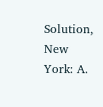Solution, New York: A.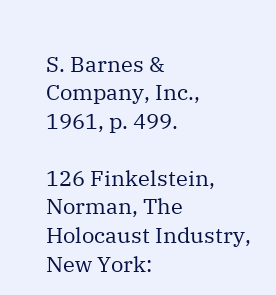S. Barnes & Company, Inc., 1961, p. 499.

126 Finkelstein, Norman, The Holocaust Industry, New York: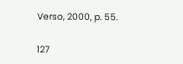Verso, 2000, p. 55.

127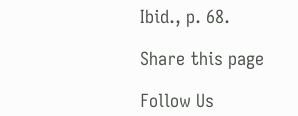Ibid., p. 68.

Share this page

Follow Us